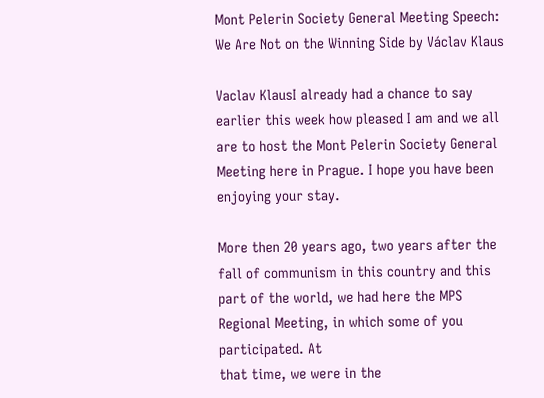Mont Pelerin Society General Meeting Speech: We Are Not on the Winning Side by Václav Klaus

Vaclav KlausI already had a chance to say earlier this week how pleased I am and we all are to host the Mont Pelerin Society General Meeting here in Prague. I hope you have been enjoying your stay.

More then 20 years ago, two years after the fall of communism in this country and this part of the world, we had here the MPS Regional Meeting, in which some of you participated. At
that time, we were in the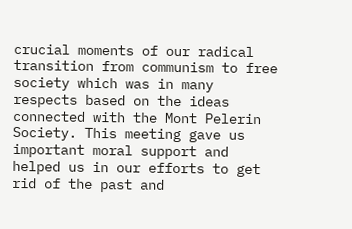crucial moments of our radical transition from communism to free society which was in many respects based on the ideas connected with the Mont Pelerin Society. This meeting gave us important moral support and helped us in our efforts to get rid of the past and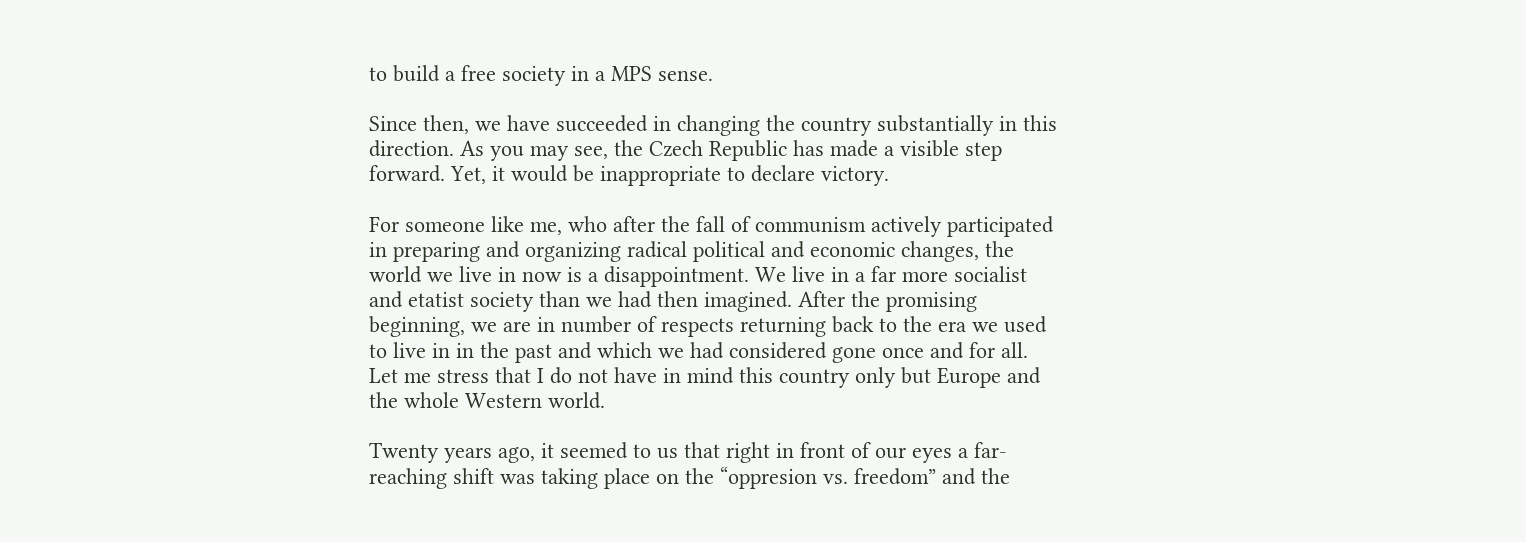to build a free society in a MPS sense.

Since then, we have succeeded in changing the country substantially in this direction. As you may see, the Czech Republic has made a visible step forward. Yet, it would be inappropriate to declare victory.

For someone like me, who after the fall of communism actively participated in preparing and organizing radical political and economic changes, the world we live in now is a disappointment. We live in a far more socialist and etatist society than we had then imagined. After the promising beginning, we are in number of respects returning back to the era we used to live in in the past and which we had considered gone once and for all. Let me stress that I do not have in mind this country only but Europe and the whole Western world.

Twenty years ago, it seemed to us that right in front of our eyes a far-reaching shift was taking place on the “oppresion vs. freedom” and the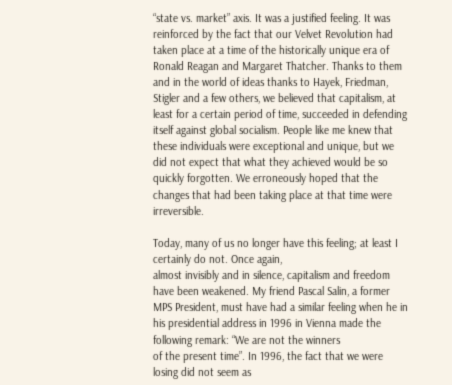“state vs. market” axis. It was a justified feeling. It was reinforced by the fact that our Velvet Revolution had taken place at a time of the historically unique era of Ronald Reagan and Margaret Thatcher. Thanks to them and in the world of ideas thanks to Hayek, Friedman, Stigler and a few others, we believed that capitalism, at least for a certain period of time, succeeded in defending itself against global socialism. People like me knew that these individuals were exceptional and unique, but we did not expect that what they achieved would be so quickly forgotten. We erroneously hoped that the changes that had been taking place at that time were irreversible.

Today, many of us no longer have this feeling; at least I certainly do not. Once again,
almost invisibly and in silence, capitalism and freedom have been weakened. My friend Pascal Salin, a former MPS President, must have had a similar feeling when he in his presidential address in 1996 in Vienna made the following remark: “We are not the winners
of the present time”. In 1996, the fact that we were losing did not seem as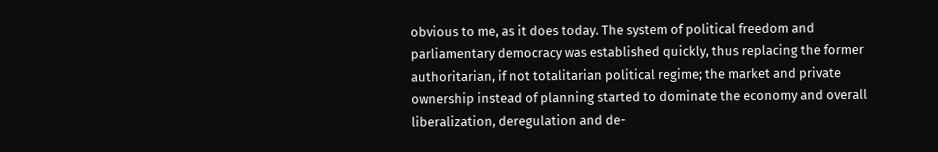obvious to me, as it does today. The system of political freedom and parliamentary democracy was established quickly, thus replacing the former authoritarian, if not totalitarian political regime; the market and private ownership instead of planning started to dominate the economy and overall liberalization, deregulation and de-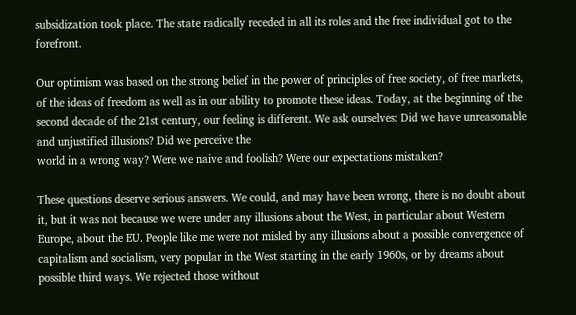subsidization took place. The state radically receded in all its roles and the free individual got to the forefront.

Our optimism was based on the strong belief in the power of principles of free society, of free markets, of the ideas of freedom as well as in our ability to promote these ideas. Today, at the beginning of the second decade of the 21st century, our feeling is different. We ask ourselves: Did we have unreasonable and unjustified illusions? Did we perceive the
world in a wrong way? Were we naive and foolish? Were our expectations mistaken?

These questions deserve serious answers. We could, and may have been wrong, there is no doubt about it, but it was not because we were under any illusions about the West, in particular about Western Europe, about the EU. People like me were not misled by any illusions about a possible convergence of capitalism and socialism, very popular in the West starting in the early 1960s, or by dreams about possible third ways. We rejected those without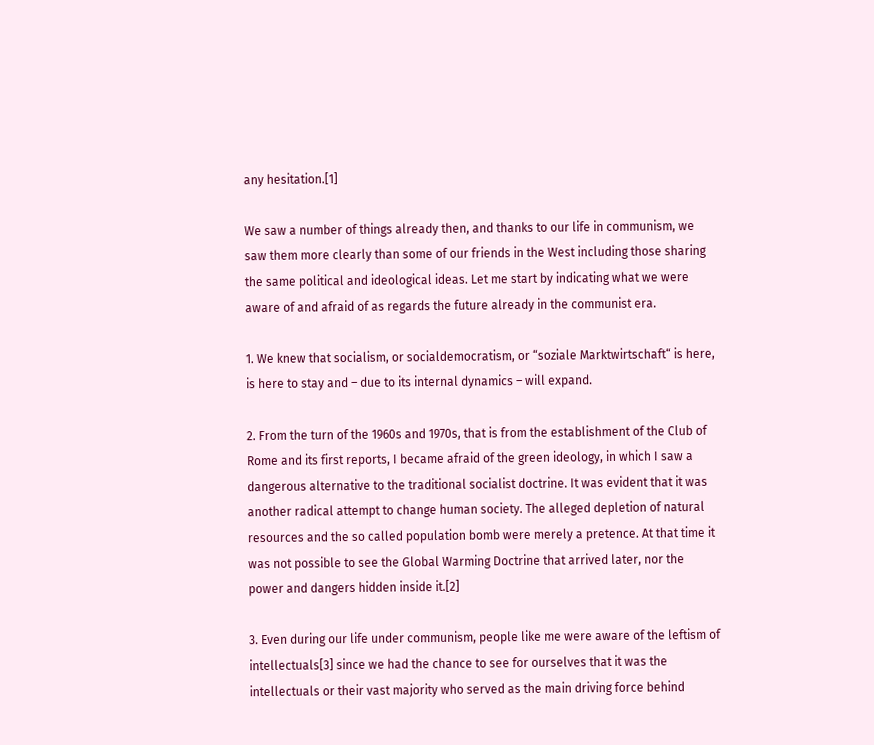any hesitation.[1]

We saw a number of things already then, and thanks to our life in communism, we saw them more clearly than some of our friends in the West including those sharing the same political and ideological ideas. Let me start by indicating what we were aware of and afraid of as regards the future already in the communist era.

1. We knew that socialism, or socialdemocratism, or “soziale Marktwirtschaft“ is here, is here to stay and – due to its internal dynamics – will expand.

2. From the turn of the 1960s and 1970s, that is from the establishment of the Club of Rome and its first reports, I became afraid of the green ideology, in which I saw a dangerous alternative to the traditional socialist doctrine. It was evident that it was another radical attempt to change human society. The alleged depletion of natural resources and the so called population bomb were merely a pretence. At that time it was not possible to see the Global Warming Doctrine that arrived later, nor the power and dangers hidden inside it.[2]

3. Even during our life under communism, people like me were aware of the leftism of intellectuals[3] since we had the chance to see for ourselves that it was the intellectuals or their vast majority who served as the main driving force behind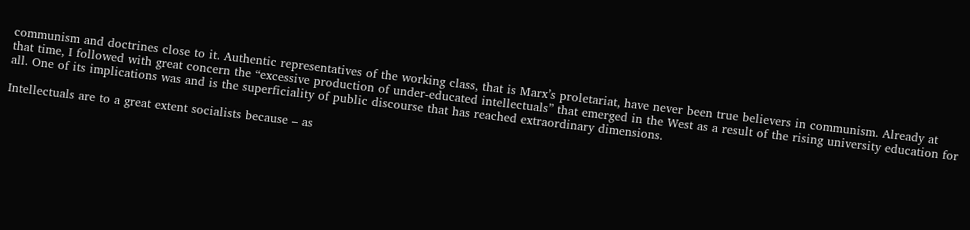communism and doctrines close to it. Authentic representatives of the working class, that is Marx’s proletariat, have never been true believers in communism. Already at that time, I followed with great concern the “excessive production of under-educated intellectuals” that emerged in the West as a result of the rising university education for all. One of its implications was and is the superficiality of public discourse that has reached extraordinary dimensions.

Intellectuals are to a great extent socialists because – as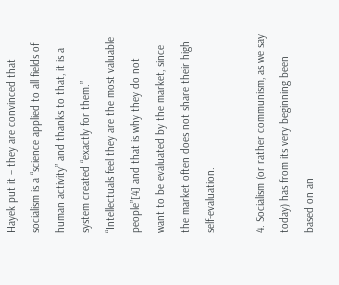Hayek put it – they are convinced that socialism is a “science applied to all fields of human activity” and thanks to that, it is a system created “exactly for them.” “Intellectuals feel they are the most valuable people”[4] and that is why they do not want to be evaluated by the market, since the market often does not share their high self-evaluation.

4. Socialism (or rather communism, as we say today) has from its very beginning been based on an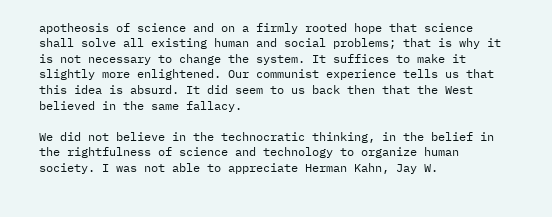apotheosis of science and on a firmly rooted hope that science shall solve all existing human and social problems; that is why it is not necessary to change the system. It suffices to make it slightly more enlightened. Our communist experience tells us that this idea is absurd. It did seem to us back then that the West believed in the same fallacy.

We did not believe in the technocratic thinking, in the belief in the rightfulness of science and technology to organize human society. I was not able to appreciate Herman Kahn, Jay W.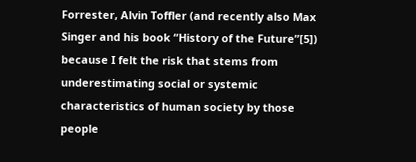Forrester, Alvin Toffler (and recently also Max Singer and his book “History of the Future”[5]) because I felt the risk that stems from underestimating social or systemic characteristics of human society by those people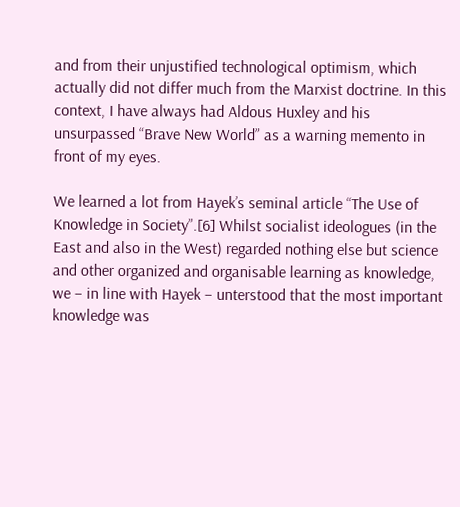and from their unjustified technological optimism, which actually did not differ much from the Marxist doctrine. In this context, I have always had Aldous Huxley and his unsurpassed “Brave New World” as a warning memento in front of my eyes.

We learned a lot from Hayek’s seminal article “The Use of Knowledge in Society”.[6] Whilst socialist ideologues (in the East and also in the West) regarded nothing else but science and other organized and organisable learning as knowledge, we – in line with Hayek – unterstood that the most important knowledge was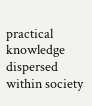practical knowledge dispersed within society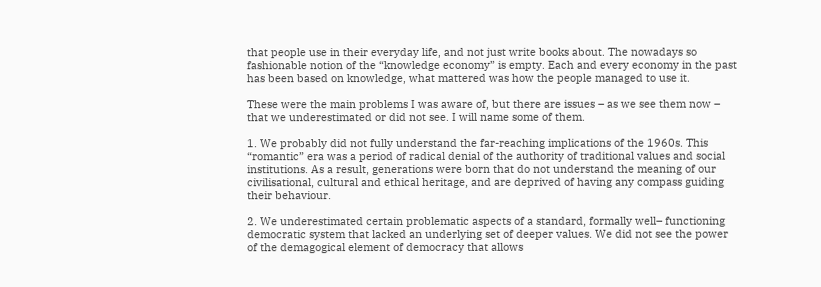that people use in their everyday life, and not just write books about. The nowadays so fashionable notion of the “knowledge economy” is empty. Each and every economy in the past has been based on knowledge, what mattered was how the people managed to use it.

These were the main problems I was aware of, but there are issues – as we see them now – that we underestimated or did not see. I will name some of them.

1. We probably did not fully understand the far-reaching implications of the 1960s. This “romantic” era was a period of radical denial of the authority of traditional values and social institutions. As a result, generations were born that do not understand the meaning of our civilisational, cultural and ethical heritage, and are deprived of having any compass guiding their behaviour.

2. We underestimated certain problematic aspects of a standard, formally well– functioning democratic system that lacked an underlying set of deeper values. We did not see the power of the demagogical element of democracy that allows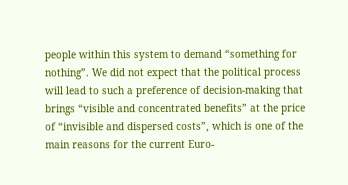people within this system to demand “something for nothing”. We did not expect that the political process will lead to such a preference of decision-making that brings “visible and concentrated benefits” at the price of “invisible and dispersed costs”, which is one of the main reasons for the current Euro-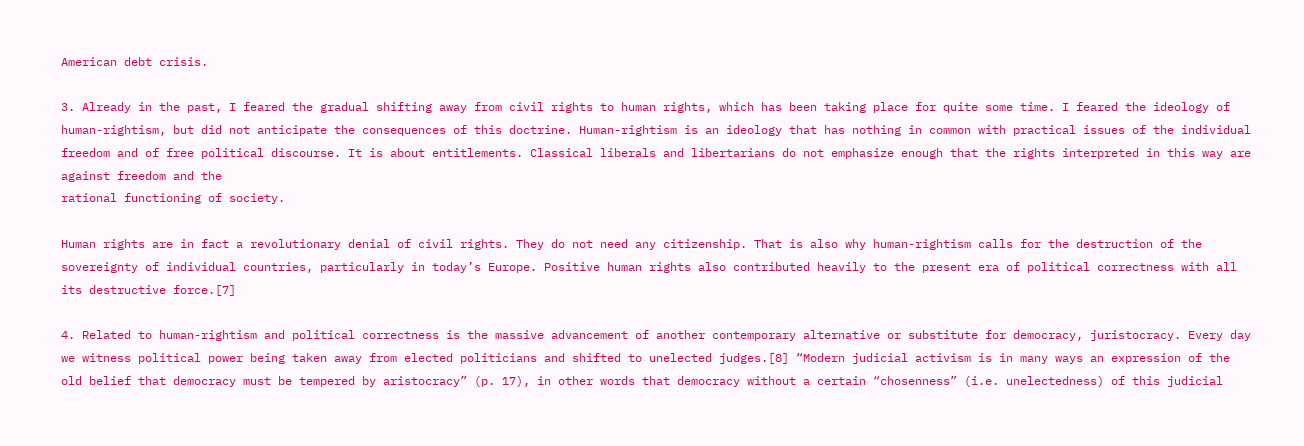American debt crisis.

3. Already in the past, I feared the gradual shifting away from civil rights to human rights, which has been taking place for quite some time. I feared the ideology of human-rightism, but did not anticipate the consequences of this doctrine. Human-rightism is an ideology that has nothing in common with practical issues of the individual freedom and of free political discourse. It is about entitlements. Classical liberals and libertarians do not emphasize enough that the rights interpreted in this way are against freedom and the
rational functioning of society.

Human rights are in fact a revolutionary denial of civil rights. They do not need any citizenship. That is also why human-rightism calls for the destruction of the sovereignty of individual countries, particularly in today’s Europe. Positive human rights also contributed heavily to the present era of political correctness with all its destructive force.[7]

4. Related to human-rightism and political correctness is the massive advancement of another contemporary alternative or substitute for democracy, juristocracy. Every day we witness political power being taken away from elected politicians and shifted to unelected judges.[8] “Modern judicial activism is in many ways an expression of the old belief that democracy must be tempered by aristocracy” (p. 17), in other words that democracy without a certain “chosenness” (i.e. unelectedness) of this judicial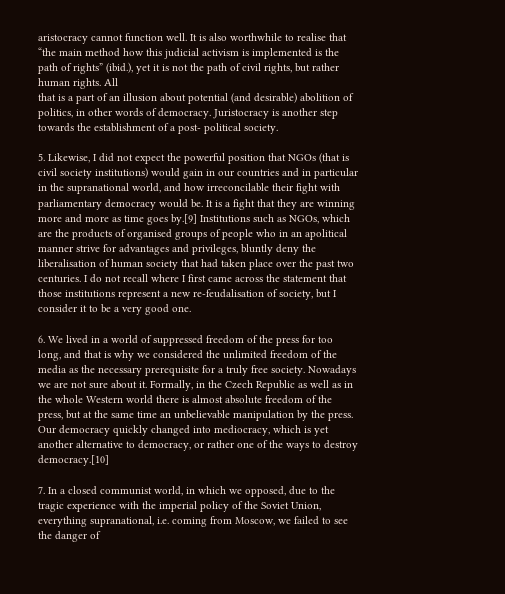aristocracy cannot function well. It is also worthwhile to realise that “the main method how this judicial activism is implemented is the path of rights” (ibid.), yet it is not the path of civil rights, but rather human rights. All
that is a part of an illusion about potential (and desirable) abolition of politics, in other words of democracy. Juristocracy is another step towards the establishment of a post- political society.

5. Likewise, I did not expect the powerful position that NGOs (that is civil society institutions) would gain in our countries and in particular in the supranational world, and how irreconcilable their fight with parliamentary democracy would be. It is a fight that they are winning more and more as time goes by.[9] Institutions such as NGOs, which are the products of organised groups of people who in an apolitical manner strive for advantages and privileges, bluntly deny the liberalisation of human society that had taken place over the past two centuries. I do not recall where I first came across the statement that those institutions represent a new re-feudalisation of society, but I consider it to be a very good one.

6. We lived in a world of suppressed freedom of the press for too long, and that is why we considered the unlimited freedom of the media as the necessary prerequisite for a truly free society. Nowadays we are not sure about it. Formally, in the Czech Republic as well as in the whole Western world there is almost absolute freedom of the press, but at the same time an unbelievable manipulation by the press. Our democracy quickly changed into mediocracy, which is yet another alternative to democracy, or rather one of the ways to destroy democracy.[10]

7. In a closed communist world, in which we opposed, due to the tragic experience with the imperial policy of the Soviet Union, everything supranational, i.e. coming from Moscow, we failed to see the danger of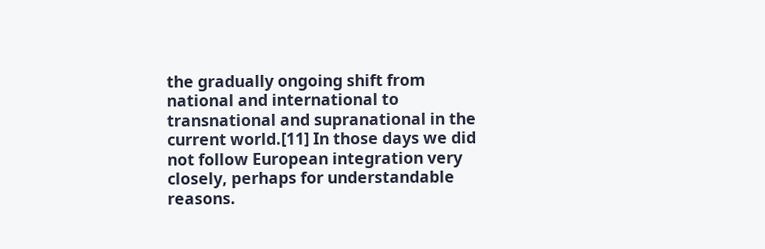the gradually ongoing shift from national and international to transnational and supranational in the current world.[11] In those days we did not follow European integration very closely, perhaps for understandable reasons.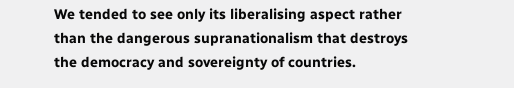We tended to see only its liberalising aspect rather than the dangerous supranationalism that destroys the democracy and sovereignty of countries.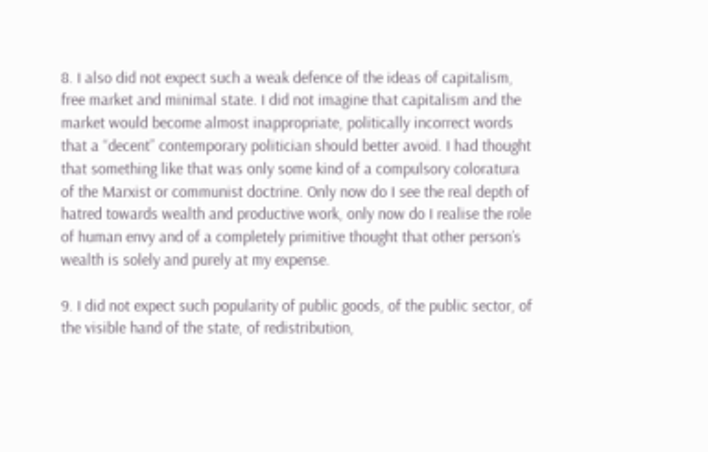8. I also did not expect such a weak defence of the ideas of capitalism, free market and minimal state. I did not imagine that capitalism and the market would become almost inappropriate, politically incorrect words that a “decent” contemporary politician should better avoid. I had thought that something like that was only some kind of a compulsory coloratura of the Marxist or communist doctrine. Only now do I see the real depth of hatred towards wealth and productive work, only now do I realise the role of human envy and of a completely primitive thought that other person’s wealth is solely and purely at my expense.

9. I did not expect such popularity of public goods, of the public sector, of the visible hand of the state, of redistribution,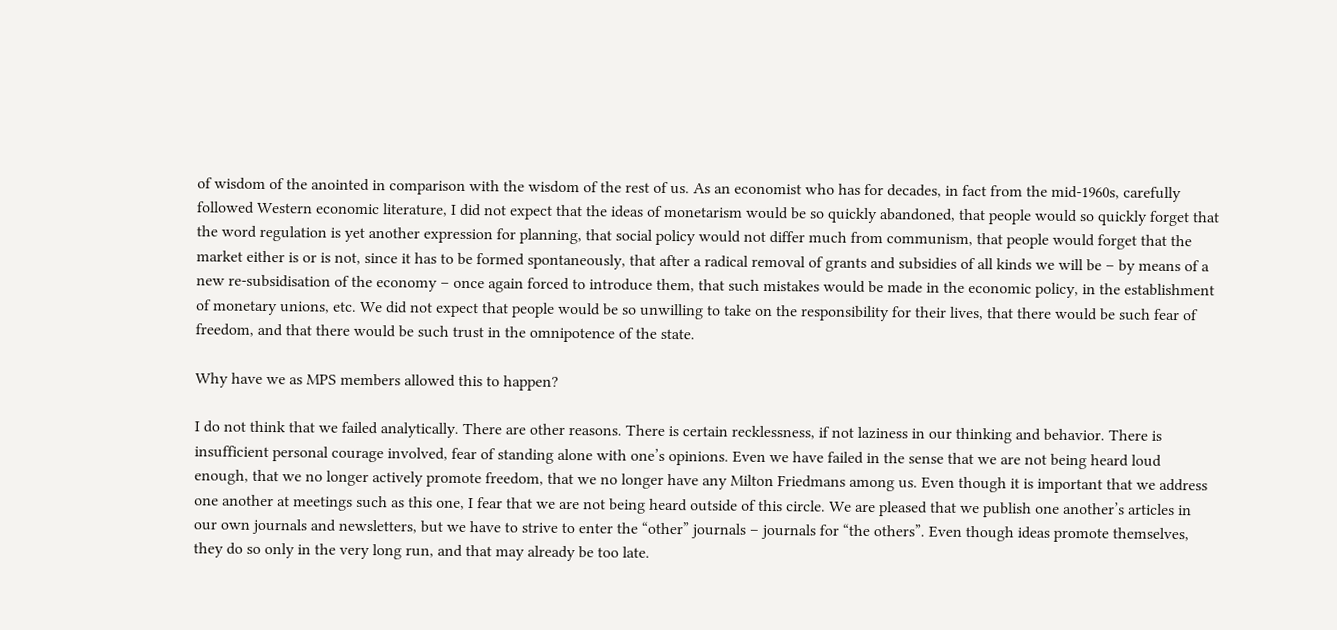of wisdom of the anointed in comparison with the wisdom of the rest of us. As an economist who has for decades, in fact from the mid-1960s, carefully followed Western economic literature, I did not expect that the ideas of monetarism would be so quickly abandoned, that people would so quickly forget that the word regulation is yet another expression for planning, that social policy would not differ much from communism, that people would forget that the market either is or is not, since it has to be formed spontaneously, that after a radical removal of grants and subsidies of all kinds we will be – by means of a new re-subsidisation of the economy – once again forced to introduce them, that such mistakes would be made in the economic policy, in the establishment of monetary unions, etc. We did not expect that people would be so unwilling to take on the responsibility for their lives, that there would be such fear of freedom, and that there would be such trust in the omnipotence of the state.

Why have we as MPS members allowed this to happen?

I do not think that we failed analytically. There are other reasons. There is certain recklessness, if not laziness in our thinking and behavior. There is insufficient personal courage involved, fear of standing alone with one’s opinions. Even we have failed in the sense that we are not being heard loud enough, that we no longer actively promote freedom, that we no longer have any Milton Friedmans among us. Even though it is important that we address one another at meetings such as this one, I fear that we are not being heard outside of this circle. We are pleased that we publish one another’s articles in our own journals and newsletters, but we have to strive to enter the “other” journals – journals for “the others”. Even though ideas promote themselves, they do so only in the very long run, and that may already be too late.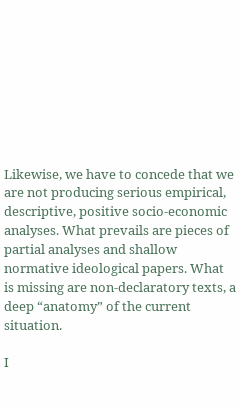Likewise, we have to concede that we are not producing serious empirical, descriptive, positive socio-economic analyses. What prevails are pieces of partial analyses and shallow normative ideological papers. What is missing are non-declaratory texts, a deep “anatomy” of the current situation.

I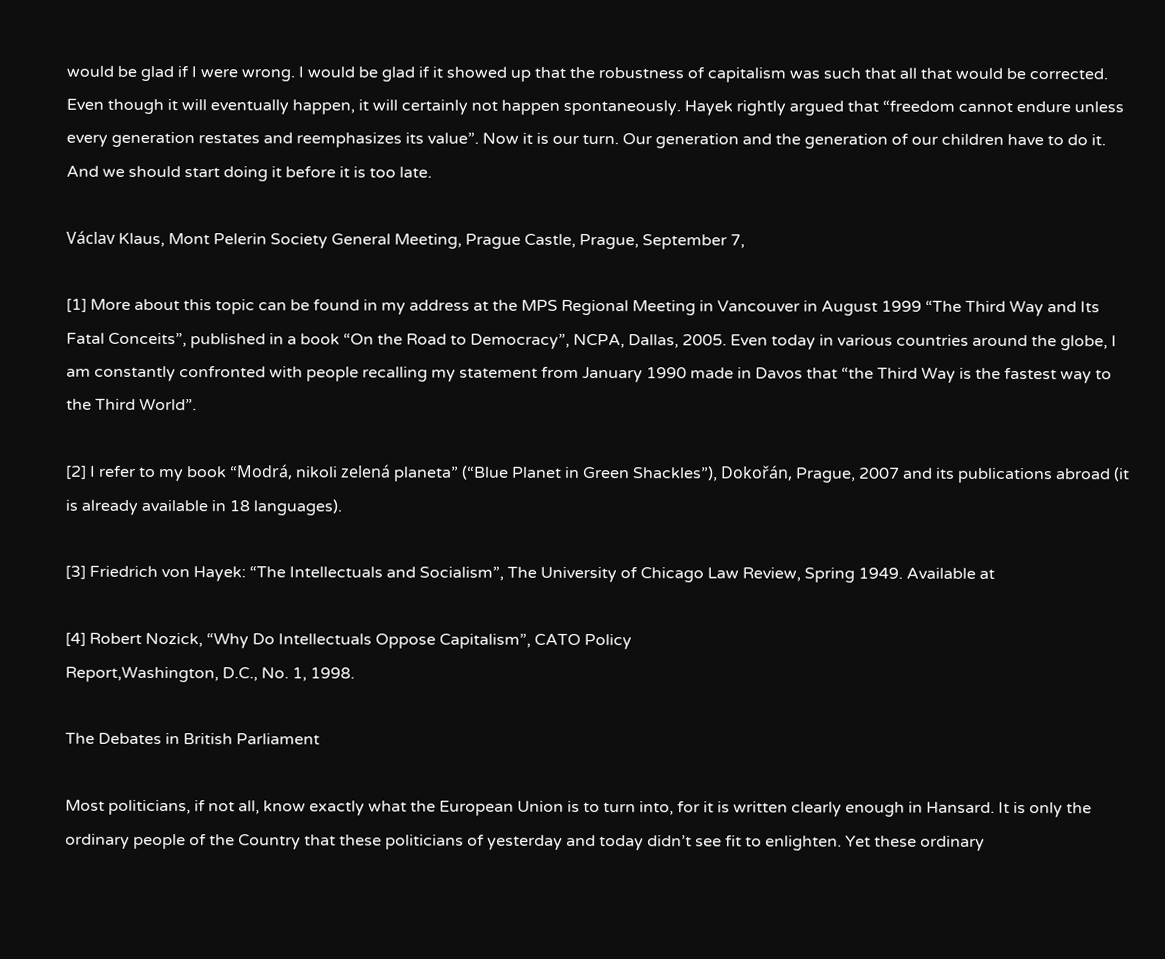would be glad if I were wrong. I would be glad if it showed up that the robustness of capitalism was such that all that would be corrected. Even though it will eventually happen, it will certainly not happen spontaneously. Hayek rightly argued that “freedom cannot endure unless every generation restates and reemphasizes its value”. Now it is our turn. Our generation and the generation of our children have to do it. And we should start doing it before it is too late.

Václav Klaus, Mont Pelerin Society General Meeting, Prague Castle, Prague, September 7,

[1] More about this topic can be found in my address at the MPS Regional Meeting in Vancouver in August 1999 “The Third Way and Its Fatal Conceits”, published in a book “On the Road to Democracy”, NCPA, Dallas, 2005. Even today in various countries around the globe, I am constantly confronted with people recalling my statement from January 1990 made in Davos that “the Third Way is the fastest way to the Third World”.

[2] I refer to my book “Modrá, nikoli zelená planeta” (“Blue Planet in Green Shackles”), Dokořán, Prague, 2007 and its publications abroad (it is already available in 18 languages).

[3] Friedrich von Hayek: “The Intellectuals and Socialism”, The University of Chicago Law Review, Spring 1949. Available at

[4] Robert Nozick, “Why Do Intellectuals Oppose Capitalism”, CATO Policy
Report,Washington, D.C., No. 1, 1998.

The Debates in British Parliament

Most politicians, if not all, know exactly what the European Union is to turn into, for it is written clearly enough in Hansard. It is only the ordinary people of the Country that these politicians of yesterday and today didn’t see fit to enlighten. Yet these ordinary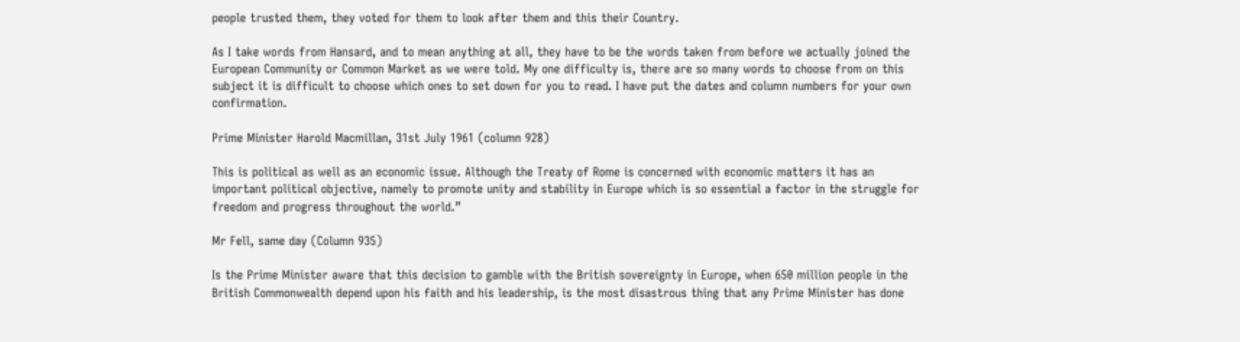people trusted them, they voted for them to look after them and this their Country.

As I take words from Hansard, and to mean anything at all, they have to be the words taken from before we actually joined the European Community or Common Market as we were told. My one difficulty is, there are so many words to choose from on this subject it is difficult to choose which ones to set down for you to read. I have put the dates and column numbers for your own confirmation.

Prime Minister Harold Macmillan, 31st July 1961 (column 928)

This is political as well as an economic issue. Although the Treaty of Rome is concerned with economic matters it has an important political objective, namely to promote unity and stability in Europe which is so essential a factor in the struggle for freedom and progress throughout the world.”

Mr Fell, same day (Column 935)

Is the Prime Minister aware that this decision to gamble with the British sovereignty in Europe, when 650 million people in the British Commonwealth depend upon his faith and his leadership, is the most disastrous thing that any Prime Minister has done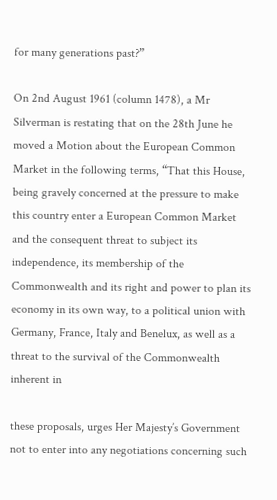for many generations past?”

On 2nd August 1961 (column 1478), a Mr Silverman is restating that on the 28th June he moved a Motion about the European Common Market in the following terms, “That this House, being gravely concerned at the pressure to make this country enter a European Common Market and the consequent threat to subject its independence, its membership of the Commonwealth and its right and power to plan its economy in its own way, to a political union with Germany, France, Italy and Benelux, as well as a threat to the survival of the Commonwealth inherent in

these proposals, urges Her Majesty’s Government not to enter into any negotiations concerning such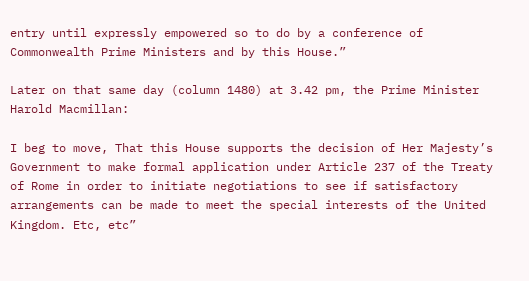entry until expressly empowered so to do by a conference of Commonwealth Prime Ministers and by this House.”

Later on that same day (column 1480) at 3.42 pm, the Prime Minister Harold Macmillan:

I beg to move, That this House supports the decision of Her Majesty’s Government to make formal application under Article 237 of the Treaty of Rome in order to initiate negotiations to see if satisfactory arrangements can be made to meet the special interests of the United Kingdom. Etc, etc”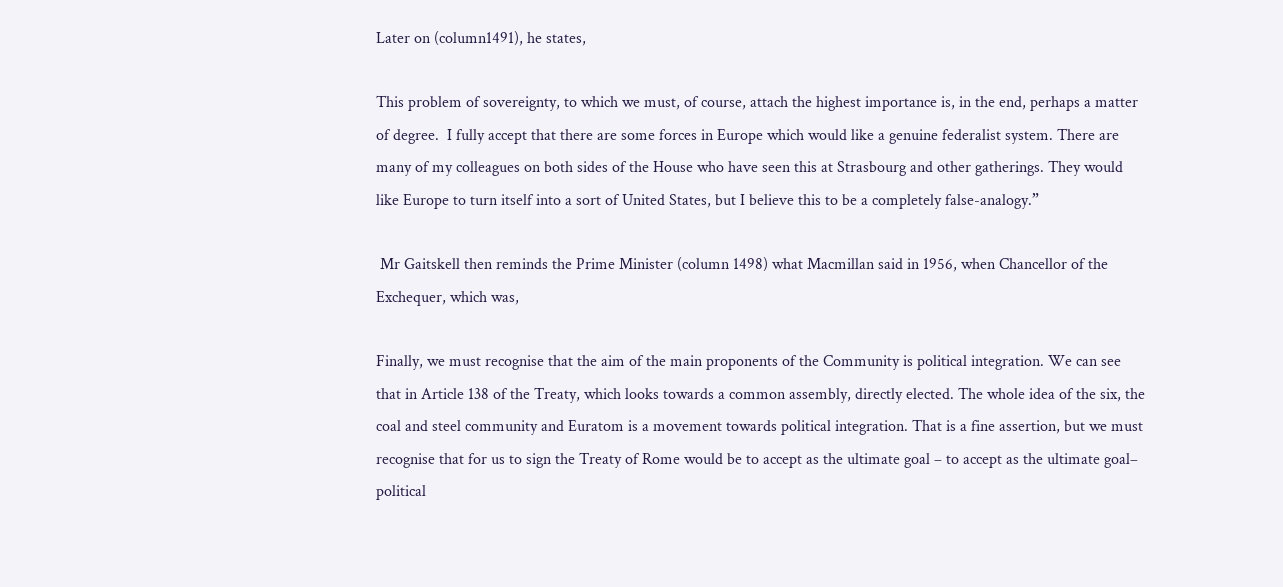Later on (column1491), he states,

This problem of sovereignty, to which we must, of course, attach the highest importance is, in the end, perhaps a matter of degree.  I fully accept that there are some forces in Europe which would like a genuine federalist system. There are many of my colleagues on both sides of the House who have seen this at Strasbourg and other gatherings. They would like Europe to turn itself into a sort of United States, but I believe this to be a completely false-analogy.”

 Mr Gaitskell then reminds the Prime Minister (column 1498) what Macmillan said in 1956, when Chancellor of the Exchequer, which was,

Finally, we must recognise that the aim of the main proponents of the Community is political integration. We can see that in Article 138 of the Treaty, which looks towards a common assembly, directly elected. The whole idea of the six, the coal and steel community and Euratom is a movement towards political integration. That is a fine assertion, but we must recognise that for us to sign the Treaty of Rome would be to accept as the ultimate goal – to accept as the ultimate goal– political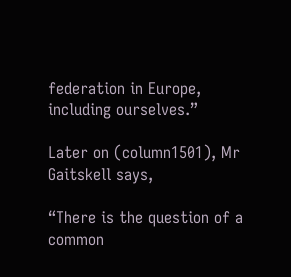federation in Europe, including ourselves.”

Later on (column1501), Mr Gaitskell says,

“There is the question of a common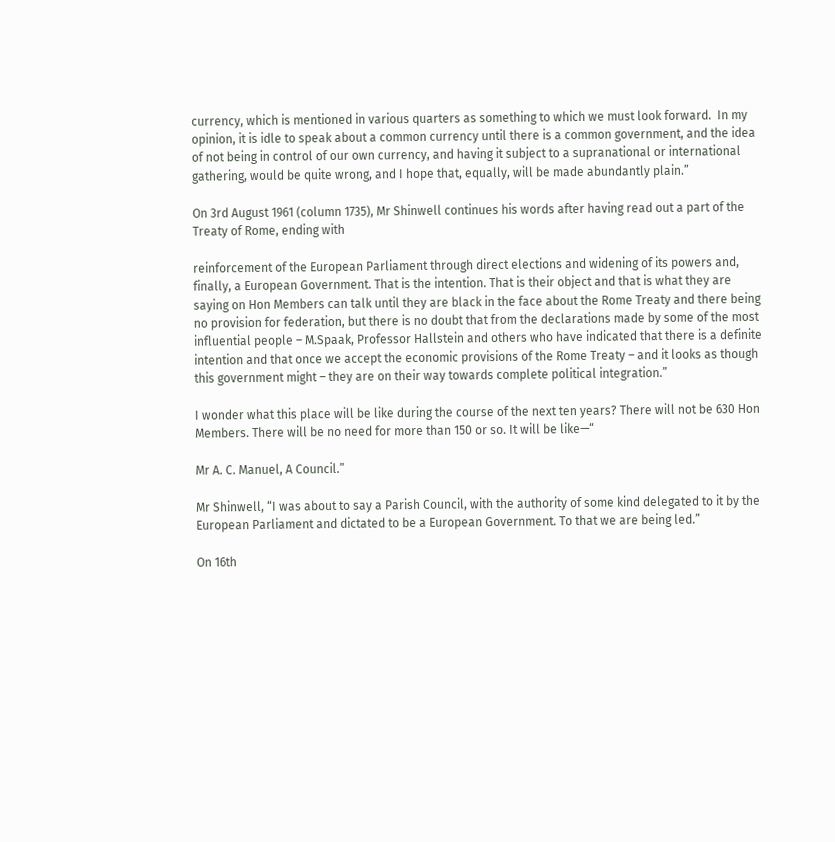currency, which is mentioned in various quarters as something to which we must look forward.  In my opinion, it is idle to speak about a common currency until there is a common government, and the idea of not being in control of our own currency, and having it subject to a supranational or international gathering, would be quite wrong, and I hope that, equally, will be made abundantly plain.”

On 3rd August 1961 (column 1735), Mr Shinwell continues his words after having read out a part of the Treaty of Rome, ending with

reinforcement of the European Parliament through direct elections and widening of its powers and, finally, a European Government. That is the intention. That is their object and that is what they are saying on Hon Members can talk until they are black in the face about the Rome Treaty and there being no provision for federation, but there is no doubt that from the declarations made by some of the most influential people – M.Spaak, Professor Hallstein and others who have indicated that there is a definite intention and that once we accept the economic provisions of the Rome Treaty – and it looks as though this government might – they are on their way towards complete political integration.”

I wonder what this place will be like during the course of the next ten years? There will not be 630 Hon Members. There will be no need for more than 150 or so. It will be like—“

Mr A. C. Manuel, A Council.”

Mr Shinwell, “I was about to say a Parish Council, with the authority of some kind delegated to it by the European Parliament and dictated to be a European Government. To that we are being led.”

On 16th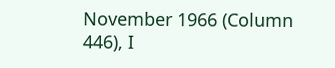November 1966 (Column 446), I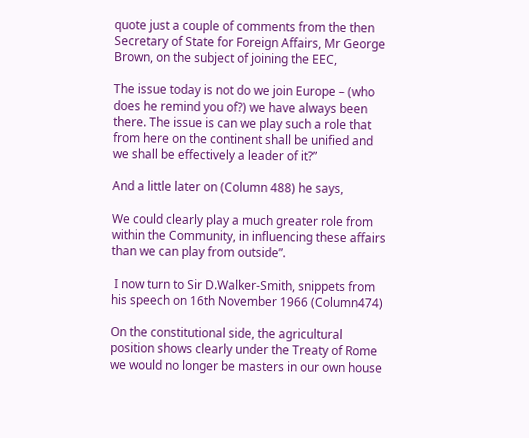quote just a couple of comments from the then Secretary of State for Foreign Affairs, Mr George Brown, on the subject of joining the EEC,

The issue today is not do we join Europe – (who does he remind you of?) we have always been there. The issue is can we play such a role that from here on the continent shall be unified and we shall be effectively a leader of it?”

And a little later on (Column 488) he says,

We could clearly play a much greater role from within the Community, in influencing these affairs than we can play from outside”.

 I now turn to Sir D.Walker-Smith, snippets from his speech on 16th November 1966 (Column474)

On the constitutional side, the agricultural position shows clearly under the Treaty of Rome we would no longer be masters in our own house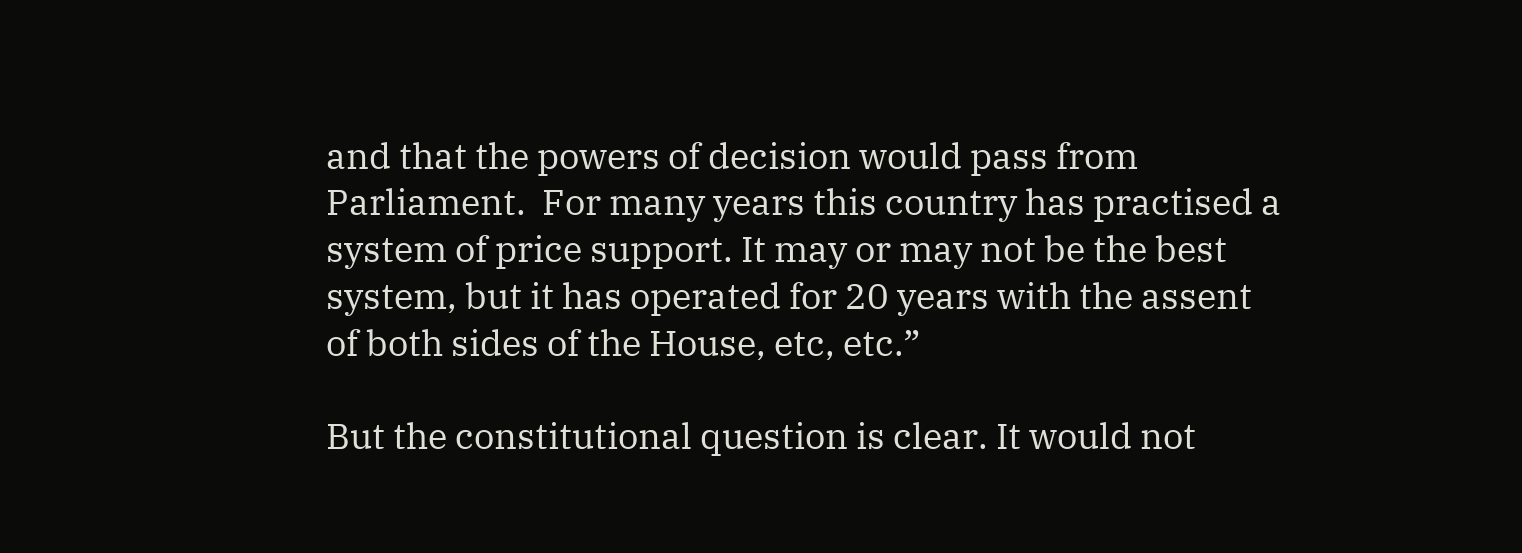and that the powers of decision would pass from Parliament.  For many years this country has practised a system of price support. It may or may not be the best system, but it has operated for 20 years with the assent of both sides of the House, etc, etc.”

But the constitutional question is clear. It would not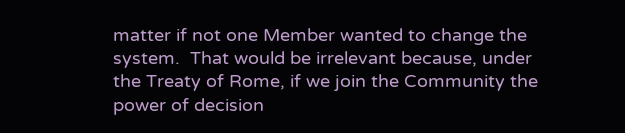matter if not one Member wanted to change the system.  That would be irrelevant because, under the Treaty of Rome, if we join the Community the power of decision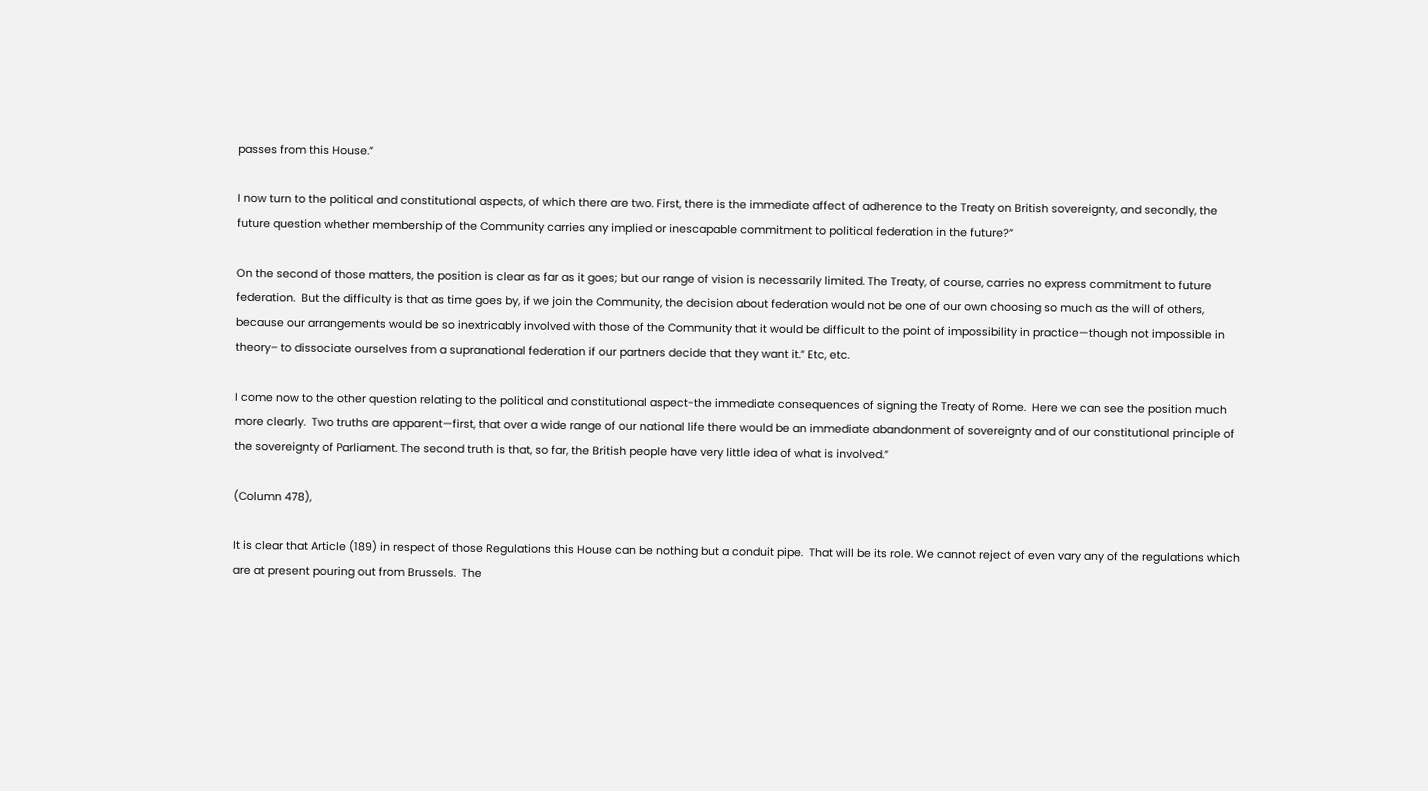passes from this House.”

I now turn to the political and constitutional aspects, of which there are two. First, there is the immediate affect of adherence to the Treaty on British sovereignty, and secondly, the future question whether membership of the Community carries any implied or inescapable commitment to political federation in the future?”

On the second of those matters, the position is clear as far as it goes; but our range of vision is necessarily limited. The Treaty, of course, carries no express commitment to future federation.  But the difficulty is that as time goes by, if we join the Community, the decision about federation would not be one of our own choosing so much as the will of others, because our arrangements would be so inextricably involved with those of the Community that it would be difficult to the point of impossibility in practice—though not impossible in theory– to dissociate ourselves from a supranational federation if our partners decide that they want it.” Etc, etc.

I come now to the other question relating to the political and constitutional aspect-the immediate consequences of signing the Treaty of Rome.  Here we can see the position much more clearly.  Two truths are apparent—first, that over a wide range of our national life there would be an immediate abandonment of sovereignty and of our constitutional principle of the sovereignty of Parliament. The second truth is that, so far, the British people have very little idea of what is involved.”

(Column 478),

It is clear that Article (189) in respect of those Regulations this House can be nothing but a conduit pipe.  That will be its role. We cannot reject of even vary any of the regulations which are at present pouring out from Brussels.  The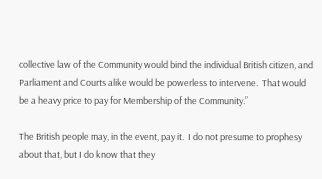collective law of the Community would bind the individual British citizen, and Parliament and Courts alike would be powerless to intervene.  That would be a heavy price to pay for Membership of the Community.”

The British people may, in the event, pay it.  I do not presume to prophesy about that, but I do know that they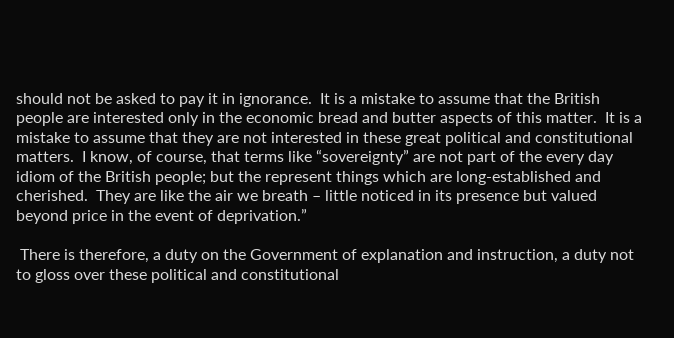should not be asked to pay it in ignorance.  It is a mistake to assume that the British people are interested only in the economic bread and butter aspects of this matter.  It is a mistake to assume that they are not interested in these great political and constitutional matters.  I know, of course, that terms like “sovereignty” are not part of the every day idiom of the British people; but the represent things which are long-established and cherished.  They are like the air we breath – little noticed in its presence but valued beyond price in the event of deprivation.”

 There is therefore, a duty on the Government of explanation and instruction, a duty not to gloss over these political and constitutional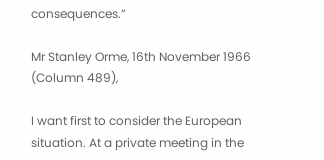consequences.”

Mr Stanley Orme, 16th November 1966 (Column 489),

I want first to consider the European situation. At a private meeting in the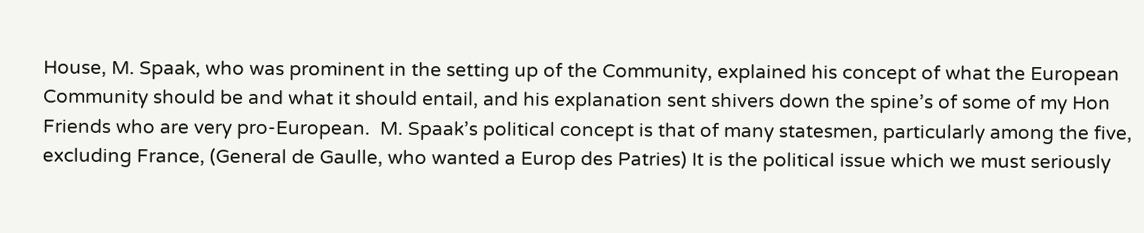House, M. Spaak, who was prominent in the setting up of the Community, explained his concept of what the European Community should be and what it should entail, and his explanation sent shivers down the spine’s of some of my Hon Friends who are very pro-European.  M. Spaak’s political concept is that of many statesmen, particularly among the five, excluding France, (General de Gaulle, who wanted a Europ des Patries) It is the political issue which we must seriously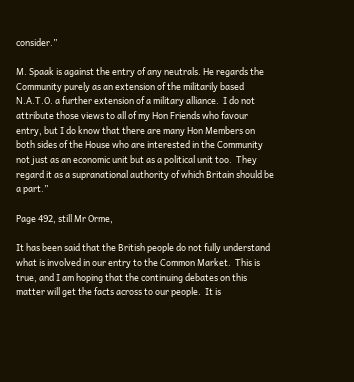consider.”

M. Spaak is against the entry of any neutrals. He regards the Community purely as an extension of the militarily based N.A.T.O. a further extension of a military alliance.  I do not attribute those views to all of my Hon Friends who favour entry, but I do know that there are many Hon Members on both sides of the House who are interested in the Community not just as an economic unit but as a political unit too.  They regard it as a supranational authority of which Britain should be a part.”

Page 492, still Mr Orme,

It has been said that the British people do not fully understand what is involved in our entry to the Common Market.  This is true, and I am hoping that the continuing debates on this matter will get the facts across to our people.  It is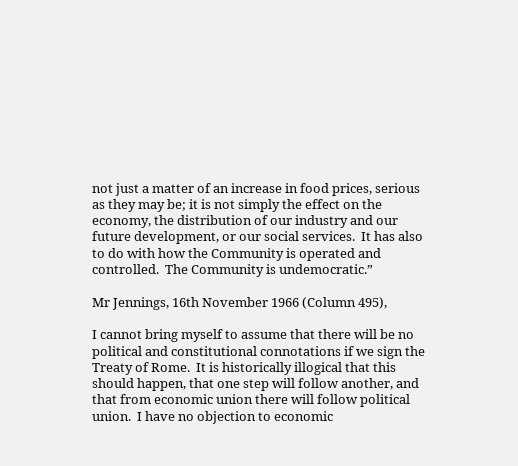not just a matter of an increase in food prices, serious as they may be; it is not simply the effect on the economy, the distribution of our industry and our future development, or our social services.  It has also to do with how the Community is operated and controlled.  The Community is undemocratic.”

Mr Jennings, 16th November 1966 (Column 495),

I cannot bring myself to assume that there will be no political and constitutional connotations if we sign the Treaty of Rome.  It is historically illogical that this should happen, that one step will follow another, and that from economic union there will follow political union.  I have no objection to economic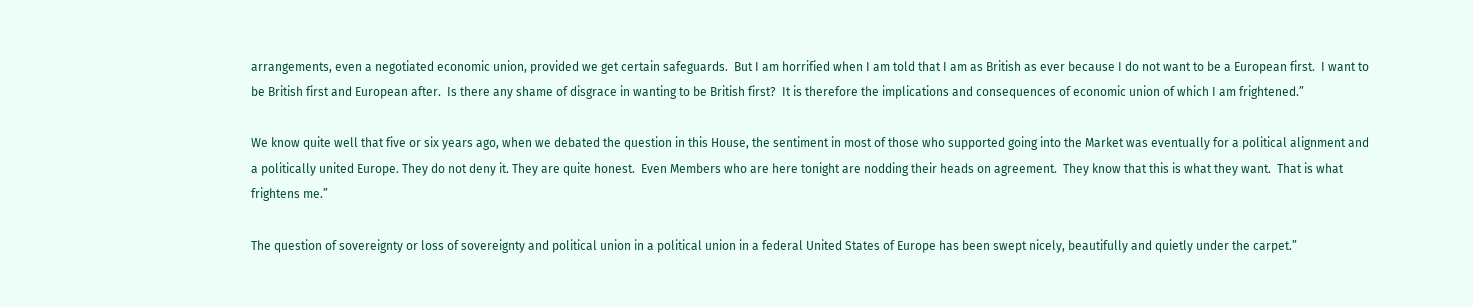arrangements, even a negotiated economic union, provided we get certain safeguards.  But I am horrified when I am told that I am as British as ever because I do not want to be a European first.  I want to be British first and European after.  Is there any shame of disgrace in wanting to be British first?  It is therefore the implications and consequences of economic union of which I am frightened.”

We know quite well that five or six years ago, when we debated the question in this House, the sentiment in most of those who supported going into the Market was eventually for a political alignment and a politically united Europe. They do not deny it. They are quite honest.  Even Members who are here tonight are nodding their heads on agreement.  They know that this is what they want.  That is what frightens me.”

The question of sovereignty or loss of sovereignty and political union in a political union in a federal United States of Europe has been swept nicely, beautifully and quietly under the carpet.”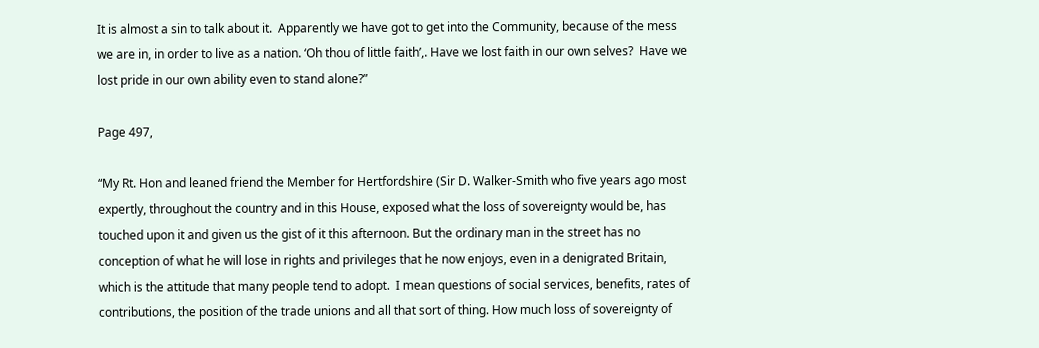It is almost a sin to talk about it.  Apparently we have got to get into the Community, because of the mess we are in, in order to live as a nation. ‘Oh thou of little faith’,. Have we lost faith in our own selves?  Have we lost pride in our own ability even to stand alone?”

Page 497,

“My Rt. Hon and leaned friend the Member for Hertfordshire (Sir D. Walker-Smith who five years ago most expertly, throughout the country and in this House, exposed what the loss of sovereignty would be, has touched upon it and given us the gist of it this afternoon. But the ordinary man in the street has no conception of what he will lose in rights and privileges that he now enjoys, even in a denigrated Britain, which is the attitude that many people tend to adopt.  I mean questions of social services, benefits, rates of contributions, the position of the trade unions and all that sort of thing. How much loss of sovereignty of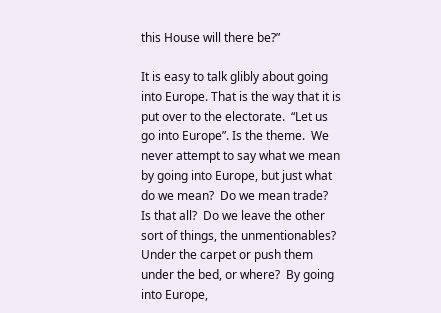this House will there be?”

It is easy to talk glibly about going into Europe. That is the way that it is put over to the electorate.  “Let us go into Europe”. Is the theme.  We never attempt to say what we mean by going into Europe, but just what do we mean?  Do we mean trade?  Is that all?  Do we leave the other sort of things, the unmentionables? Under the carpet or push them under the bed, or where?  By going into Europe,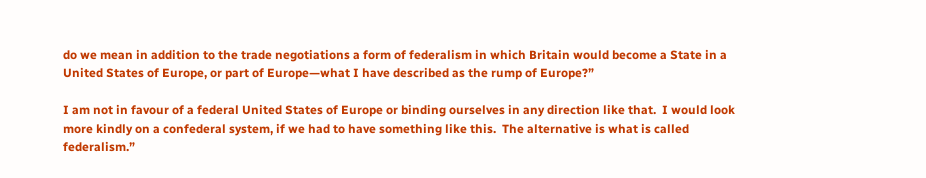do we mean in addition to the trade negotiations a form of federalism in which Britain would become a State in a United States of Europe, or part of Europe—what I have described as the rump of Europe?”

I am not in favour of a federal United States of Europe or binding ourselves in any direction like that.  I would look more kindly on a confederal system, if we had to have something like this.  The alternative is what is called federalism.”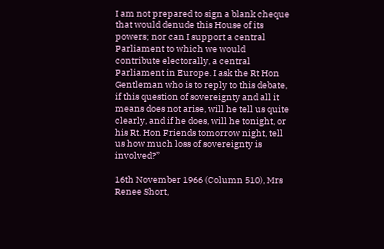I am not prepared to sign a blank cheque that would denude this House of its powers; nor can I support a central Parliament to which we would contribute electorally, a central Parliament in Europe. I ask the Rt Hon Gentleman who is to reply to this debate, if this question of sovereignty and all it means does not arise, will he tell us quite clearly, and if he does, will he tonight, or his Rt. Hon Friends tomorrow night, tell us how much loss of sovereignty is involved?”

16th November 1966 (Column 510), Mrs Renee Short,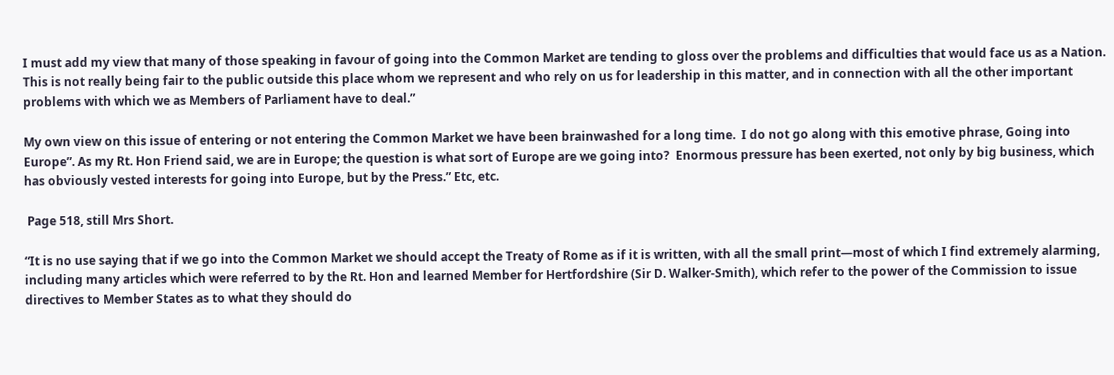I must add my view that many of those speaking in favour of going into the Common Market are tending to gloss over the problems and difficulties that would face us as a Nation.  This is not really being fair to the public outside this place whom we represent and who rely on us for leadership in this matter, and in connection with all the other important problems with which we as Members of Parliament have to deal.”

My own view on this issue of entering or not entering the Common Market we have been brainwashed for a long time.  I do not go along with this emotive phrase, Going into Europe”. As my Rt. Hon Friend said, we are in Europe; the question is what sort of Europe are we going into?  Enormous pressure has been exerted, not only by big business, which has obviously vested interests for going into Europe, but by the Press.” Etc, etc.

 Page 518, still Mrs Short.

“It is no use saying that if we go into the Common Market we should accept the Treaty of Rome as if it is written, with all the small print—most of which I find extremely alarming, including many articles which were referred to by the Rt. Hon and learned Member for Hertfordshire (Sir D. Walker-Smith), which refer to the power of the Commission to issue directives to Member States as to what they should do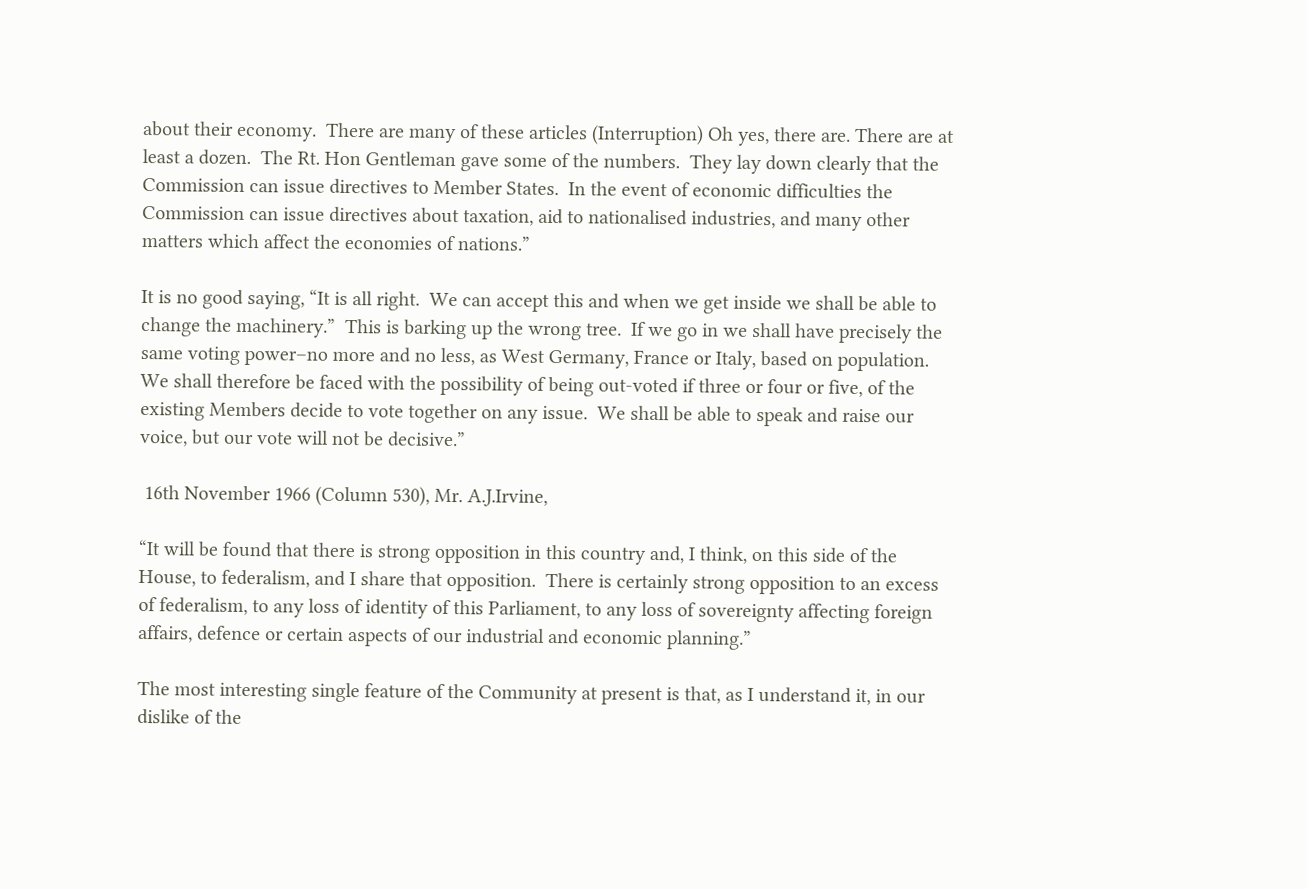about their economy.  There are many of these articles (Interruption) Oh yes, there are. There are at least a dozen.  The Rt. Hon Gentleman gave some of the numbers.  They lay down clearly that the Commission can issue directives to Member States.  In the event of economic difficulties the Commission can issue directives about taxation, aid to nationalised industries, and many other matters which affect the economies of nations.”

It is no good saying, “It is all right.  We can accept this and when we get inside we shall be able to change the machinery.”  This is barking up the wrong tree.  If we go in we shall have precisely the same voting power–no more and no less, as West Germany, France or Italy, based on population. We shall therefore be faced with the possibility of being out-voted if three or four or five, of the existing Members decide to vote together on any issue.  We shall be able to speak and raise our voice, but our vote will not be decisive.”

 16th November 1966 (Column 530), Mr. A.J.Irvine,

“It will be found that there is strong opposition in this country and, I think, on this side of the House, to federalism, and I share that opposition.  There is certainly strong opposition to an excess of federalism, to any loss of identity of this Parliament, to any loss of sovereignty affecting foreign affairs, defence or certain aspects of our industrial and economic planning.”

The most interesting single feature of the Community at present is that, as I understand it, in our dislike of the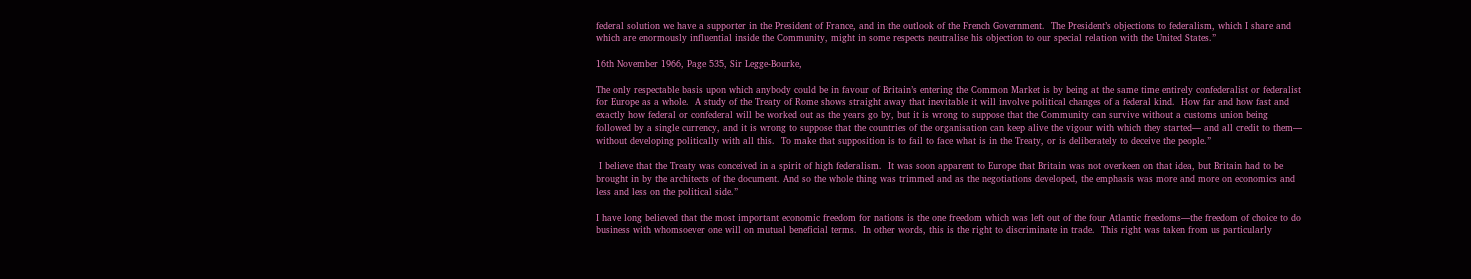federal solution we have a supporter in the President of France, and in the outlook of the French Government.  The President’s objections to federalism, which I share and which are enormously influential inside the Community, might in some respects neutralise his objection to our special relation with the United States.”

16th November 1966, Page 535, Sir Legge-Bourke,

The only respectable basis upon which anybody could be in favour of Britain’s entering the Common Market is by being at the same time entirely confederalist or federalist for Europe as a whole.  A study of the Treaty of Rome shows straight away that inevitable it will involve political changes of a federal kind.  How far and how fast and exactly how federal or confederal will be worked out as the years go by, but it is wrong to suppose that the Community can survive without a customs union being followed by a single currency, and it is wrong to suppose that the countries of the organisation can keep alive the vigour with which they started— and all credit to them— without developing politically with all this.  To make that supposition is to fail to face what is in the Treaty, or is deliberately to deceive the people.”

 I believe that the Treaty was conceived in a spirit of high federalism.  It was soon apparent to Europe that Britain was not overkeen on that idea, but Britain had to be brought in by the architects of the document. And so the whole thing was trimmed and as the negotiations developed, the emphasis was more and more on economics and less and less on the political side.”

I have long believed that the most important economic freedom for nations is the one freedom which was left out of the four Atlantic freedoms—the freedom of choice to do business with whomsoever one will on mutual beneficial terms.  In other words, this is the right to discriminate in trade.  This right was taken from us particularly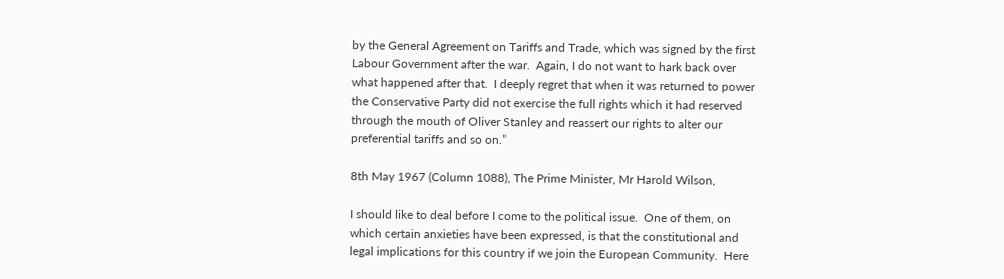by the General Agreement on Tariffs and Trade, which was signed by the first Labour Government after the war.  Again, I do not want to hark back over what happened after that.  I deeply regret that when it was returned to power the Conservative Party did not exercise the full rights which it had reserved through the mouth of Oliver Stanley and reassert our rights to alter our preferential tariffs and so on.”

8th May 1967 (Column 1088), The Prime Minister, Mr Harold Wilson,

I should like to deal before I come to the political issue.  One of them, on which certain anxieties have been expressed, is that the constitutional and legal implications for this country if we join the European Community.  Here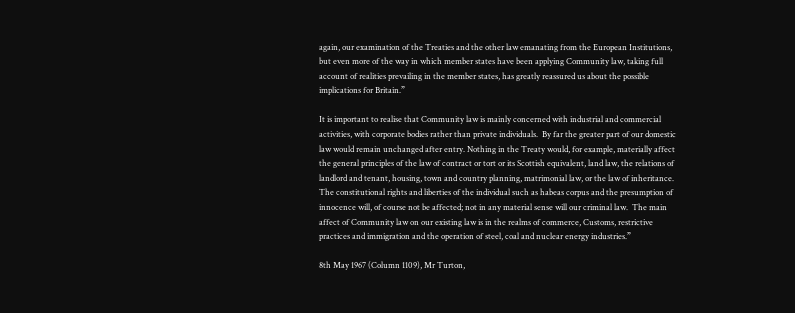again, our examination of the Treaties and the other law emanating from the European Institutions, but even more of the way in which member states have been applying Community law, taking full account of realities prevailing in the member states, has greatly reassured us about the possible implications for Britain.”

It is important to realise that Community law is mainly concerned with industrial and commercial activities, with corporate bodies rather than private individuals.  By far the greater part of our domestic law would remain unchanged after entry. Nothing in the Treaty would, for example, materially affect the general principles of the law of contract or tort or its Scottish equivalent, land law, the relations of landlord and tenant, housing, town and country planning, matrimonial law, or the law of inheritance.  The constitutional rights and liberties of the individual such as habeas corpus and the presumption of innocence will, of course not be affected; not in any material sense will our criminal law.  The main affect of Community law on our existing law is in the realms of commerce, Customs, restrictive practices and immigration and the operation of steel, coal and nuclear energy industries.”

8th May 1967 (Column 1109), Mr Turton,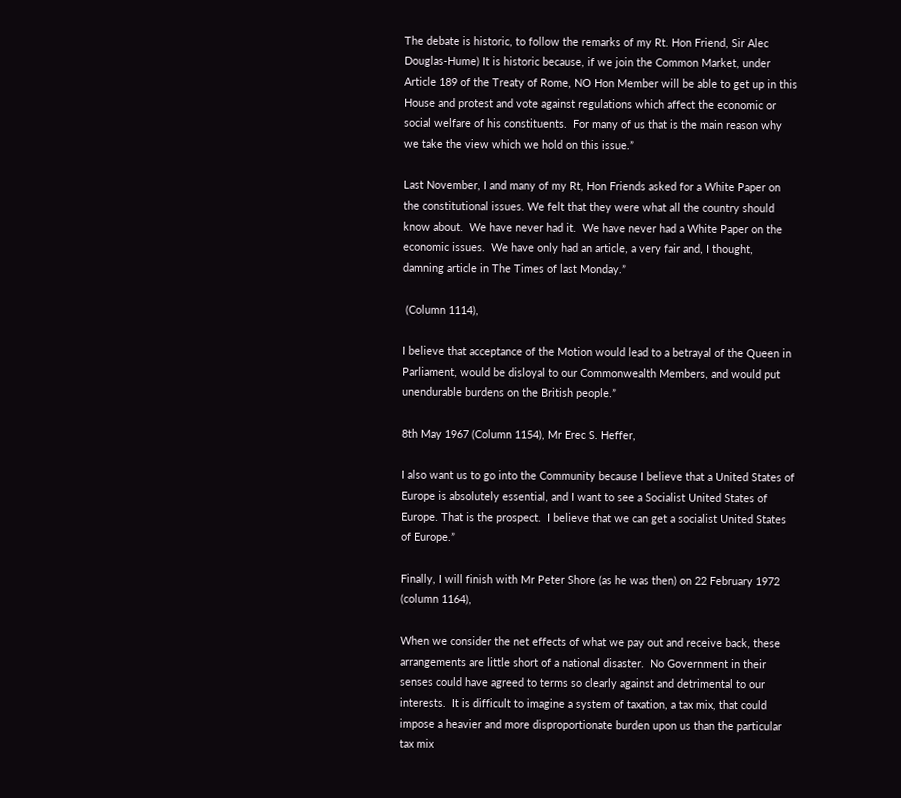The debate is historic, to follow the remarks of my Rt. Hon Friend, Sir Alec Douglas-Hume) It is historic because, if we join the Common Market, under Article 189 of the Treaty of Rome, NO Hon Member will be able to get up in this House and protest and vote against regulations which affect the economic or social welfare of his constituents.  For many of us that is the main reason why we take the view which we hold on this issue.”

Last November, I and many of my Rt, Hon Friends asked for a White Paper on the constitutional issues. We felt that they were what all the country should know about.  We have never had it.  We have never had a White Paper on the economic issues.  We have only had an article, a very fair and, I thought, damning article in The Times of last Monday.”

 (Column 1114),

I believe that acceptance of the Motion would lead to a betrayal of the Queen in Parliament, would be disloyal to our Commonwealth Members, and would put unendurable burdens on the British people.”

8th May 1967 (Column 1154), Mr Erec S. Heffer,

I also want us to go into the Community because I believe that a United States of Europe is absolutely essential, and I want to see a Socialist United States of Europe. That is the prospect.  I believe that we can get a socialist United States of Europe.”

Finally, I will finish with Mr Peter Shore (as he was then) on 22 February 1972 (column 1164),

When we consider the net effects of what we pay out and receive back, these arrangements are little short of a national disaster.  No Government in their senses could have agreed to terms so clearly against and detrimental to our interests.  It is difficult to imagine a system of taxation, a tax mix, that could impose a heavier and more disproportionate burden upon us than the particular tax mix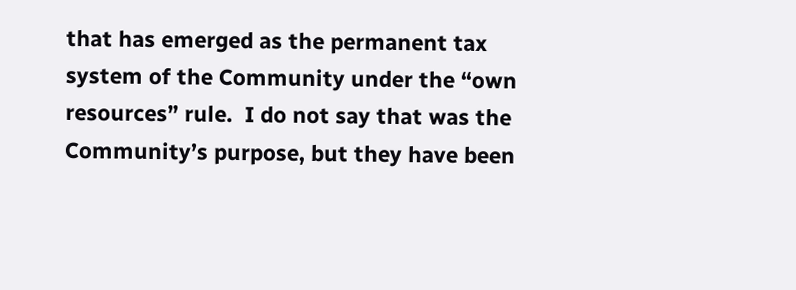that has emerged as the permanent tax system of the Community under the “own resources” rule.  I do not say that was the Community’s purpose, but they have been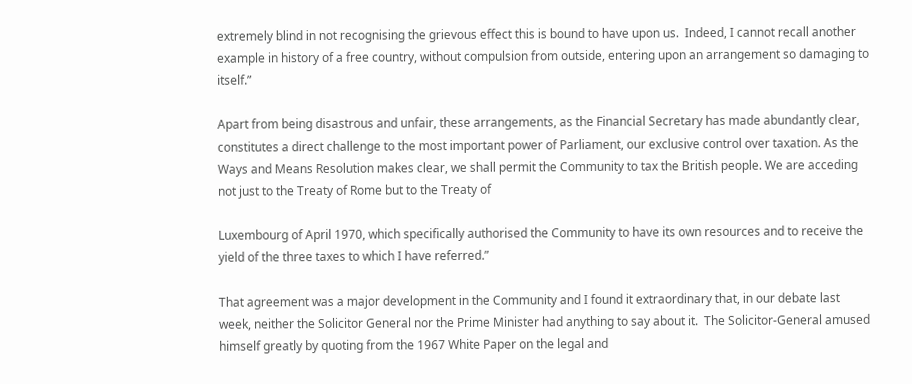extremely blind in not recognising the grievous effect this is bound to have upon us.  Indeed, I cannot recall another example in history of a free country, without compulsion from outside, entering upon an arrangement so damaging to itself.”

Apart from being disastrous and unfair, these arrangements, as the Financial Secretary has made abundantly clear, constitutes a direct challenge to the most important power of Parliament, our exclusive control over taxation. As the Ways and Means Resolution makes clear, we shall permit the Community to tax the British people. We are acceding not just to the Treaty of Rome but to the Treaty of

Luxembourg of April 1970, which specifically authorised the Community to have its own resources and to receive the yield of the three taxes to which I have referred.”

That agreement was a major development in the Community and I found it extraordinary that, in our debate last week, neither the Solicitor General nor the Prime Minister had anything to say about it.  The Solicitor-General amused himself greatly by quoting from the 1967 White Paper on the legal and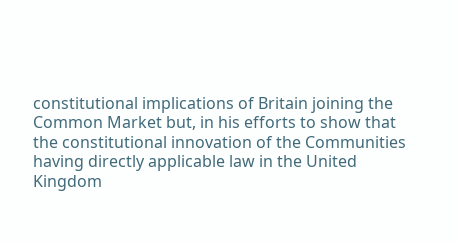constitutional implications of Britain joining the Common Market but, in his efforts to show that the constitutional innovation of the Communities having directly applicable law in the United Kingdom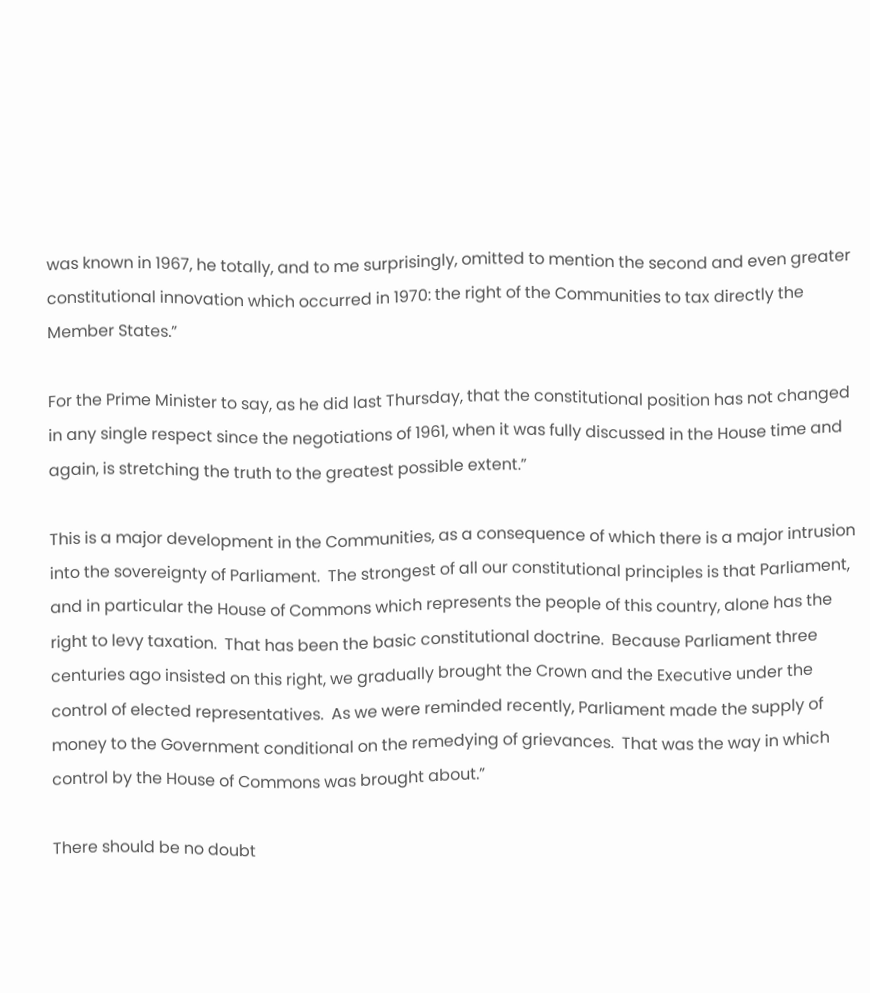was known in 1967, he totally, and to me surprisingly, omitted to mention the second and even greater constitutional innovation which occurred in 1970: the right of the Communities to tax directly the Member States.”

For the Prime Minister to say, as he did last Thursday, that the constitutional position has not changed in any single respect since the negotiations of 1961, when it was fully discussed in the House time and again, is stretching the truth to the greatest possible extent.”

This is a major development in the Communities, as a consequence of which there is a major intrusion into the sovereignty of Parliament.  The strongest of all our constitutional principles is that Parliament, and in particular the House of Commons which represents the people of this country, alone has the right to levy taxation.  That has been the basic constitutional doctrine.  Because Parliament three centuries ago insisted on this right, we gradually brought the Crown and the Executive under the control of elected representatives.  As we were reminded recently, Parliament made the supply of money to the Government conditional on the remedying of grievances.  That was the way in which control by the House of Commons was brought about.”

There should be no doubt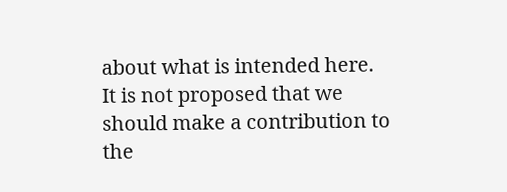about what is intended here.  It is not proposed that we should make a contribution to the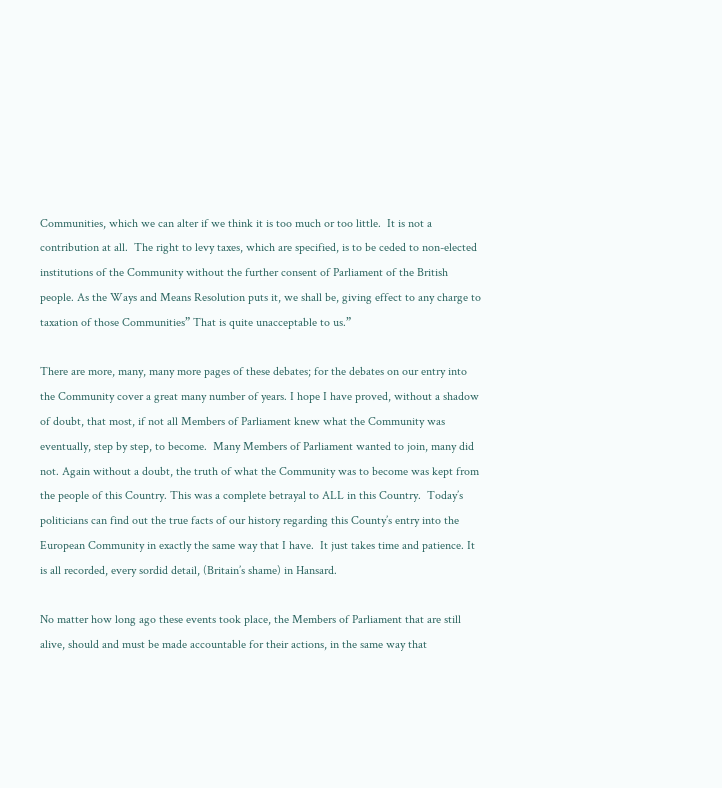Communities, which we can alter if we think it is too much or too little.  It is not a contribution at all.  The right to levy taxes, which are specified, is to be ceded to non-elected institutions of the Community without the further consent of Parliament of the British people. As the Ways and Means Resolution puts it, we shall be, giving effect to any charge to taxation of those Communities” That is quite unacceptable to us.”

There are more, many, many more pages of these debates; for the debates on our entry into the Community cover a great many number of years. I hope I have proved, without a shadow of doubt, that most, if not all Members of Parliament knew what the Community was eventually, step by step, to become.  Many Members of Parliament wanted to join, many did not. Again without a doubt, the truth of what the Community was to become was kept from the people of this Country. This was a complete betrayal to ALL in this Country.  Today’s politicians can find out the true facts of our history regarding this County’s entry into the European Community in exactly the same way that I have.  It just takes time and patience. It is all recorded, every sordid detail, (Britain’s shame) in Hansard.

No matter how long ago these events took place, the Members of Parliament that are still alive, should and must be made accountable for their actions, in the same way that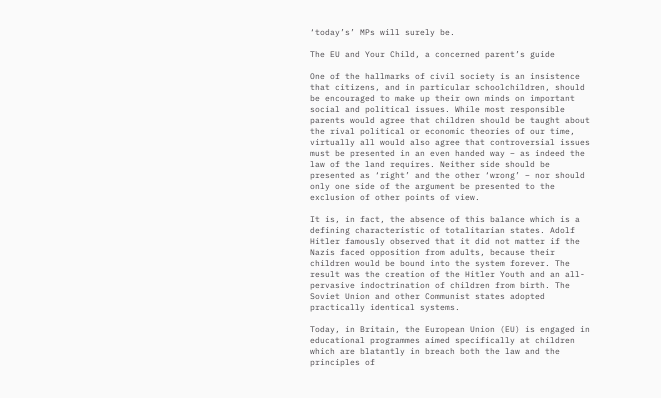‘today’s’ MPs will surely be.

The EU and Your Child, a concerned parent’s guide

One of the hallmarks of civil society is an insistence that citizens, and in particular schoolchildren, should be encouraged to make up their own minds on important social and political issues. While most responsible parents would agree that children should be taught about the rival political or economic theories of our time, virtually all would also agree that controversial issues must be presented in an even handed way – as indeed the law of the land requires. Neither side should be presented as ‘right’ and the other ‘wrong’ – nor should only one side of the argument be presented to the exclusion of other points of view.

It is, in fact, the absence of this balance which is a defining characteristic of totalitarian states. Adolf Hitler famously observed that it did not matter if the Nazis faced opposition from adults, because their children would be bound into the system forever. The result was the creation of the Hitler Youth and an all-pervasive indoctrination of children from birth. The Soviet Union and other Communist states adopted practically identical systems.

Today, in Britain, the European Union (EU) is engaged in educational programmes aimed specifically at children which are blatantly in breach both the law and the principles of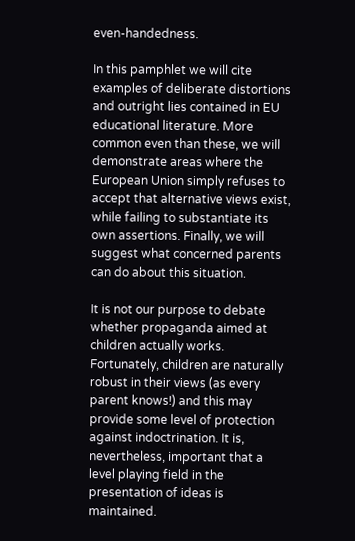even-handedness.

In this pamphlet we will cite examples of deliberate distortions and outright lies contained in EU educational literature. More common even than these, we will demonstrate areas where the European Union simply refuses to accept that alternative views exist, while failing to substantiate its own assertions. Finally, we will suggest what concerned parents can do about this situation.

It is not our purpose to debate whether propaganda aimed at children actually works. Fortunately, children are naturally robust in their views (as every parent knows!) and this may provide some level of protection against indoctrination. It is, nevertheless, important that a level playing field in the presentation of ideas is maintained.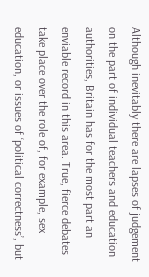Although inevitably there are lapses of judgement on the part of individual teachers and education authorities, Britain has for the most part an enviable record in this area. True, fierce debates take place over the role of, for example, sex education, or issues of ‘political correctness’, but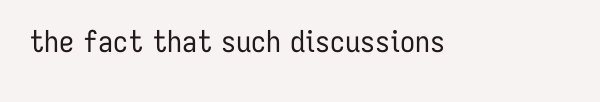the fact that such discussions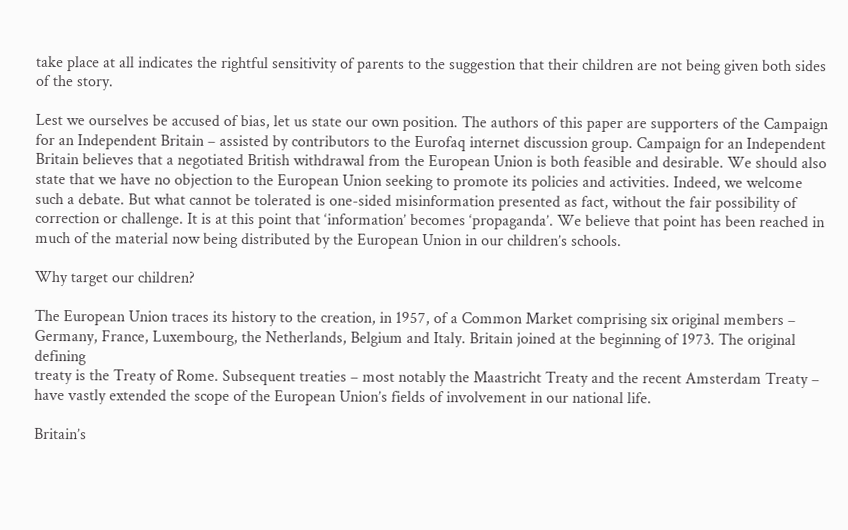take place at all indicates the rightful sensitivity of parents to the suggestion that their children are not being given both sides of the story.

Lest we ourselves be accused of bias, let us state our own position. The authors of this paper are supporters of the Campaign for an Independent Britain – assisted by contributors to the Eurofaq internet discussion group. Campaign for an Independent Britain believes that a negotiated British withdrawal from the European Union is both feasible and desirable. We should also state that we have no objection to the European Union seeking to promote its policies and activities. Indeed, we welcome such a debate. But what cannot be tolerated is one-sided misinformation presented as fact, without the fair possibility of correction or challenge. It is at this point that ‘information’ becomes ‘propaganda’. We believe that point has been reached in much of the material now being distributed by the European Union in our children’s schools.

Why target our children?

The European Union traces its history to the creation, in 1957, of a Common Market comprising six original members – Germany, France, Luxembourg, the Netherlands, Belgium and Italy. Britain joined at the beginning of 1973. The original defining
treaty is the Treaty of Rome. Subsequent treaties – most notably the Maastricht Treaty and the recent Amsterdam Treaty – have vastly extended the scope of the European Union’s fields of involvement in our national life.

Britain’s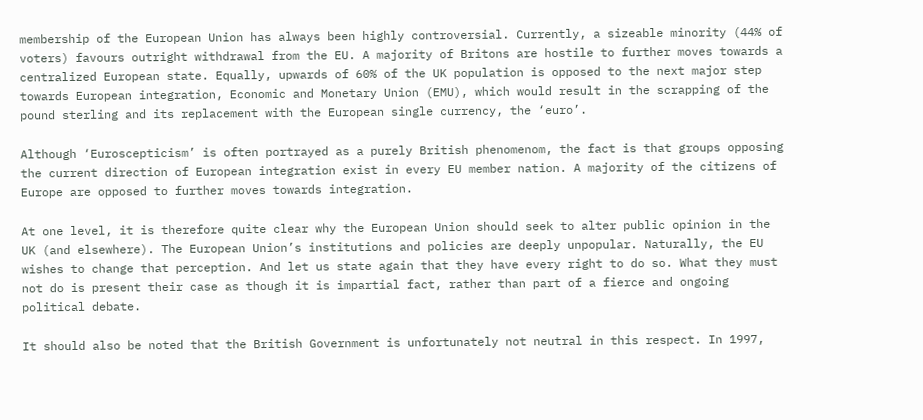membership of the European Union has always been highly controversial. Currently, a sizeable minority (44% of voters) favours outright withdrawal from the EU. A majority of Britons are hostile to further moves towards a centralized European state. Equally, upwards of 60% of the UK population is opposed to the next major step towards European integration, Economic and Monetary Union (EMU), which would result in the scrapping of the pound sterling and its replacement with the European single currency, the ‘euro’.

Although ‘Euroscepticism’ is often portrayed as a purely British phenomenom, the fact is that groups opposing the current direction of European integration exist in every EU member nation. A majority of the citizens of Europe are opposed to further moves towards integration.

At one level, it is therefore quite clear why the European Union should seek to alter public opinion in the UK (and elsewhere). The European Union’s institutions and policies are deeply unpopular. Naturally, the EU wishes to change that perception. And let us state again that they have every right to do so. What they must not do is present their case as though it is impartial fact, rather than part of a fierce and ongoing political debate.

It should also be noted that the British Government is unfortunately not neutral in this respect. In 1997,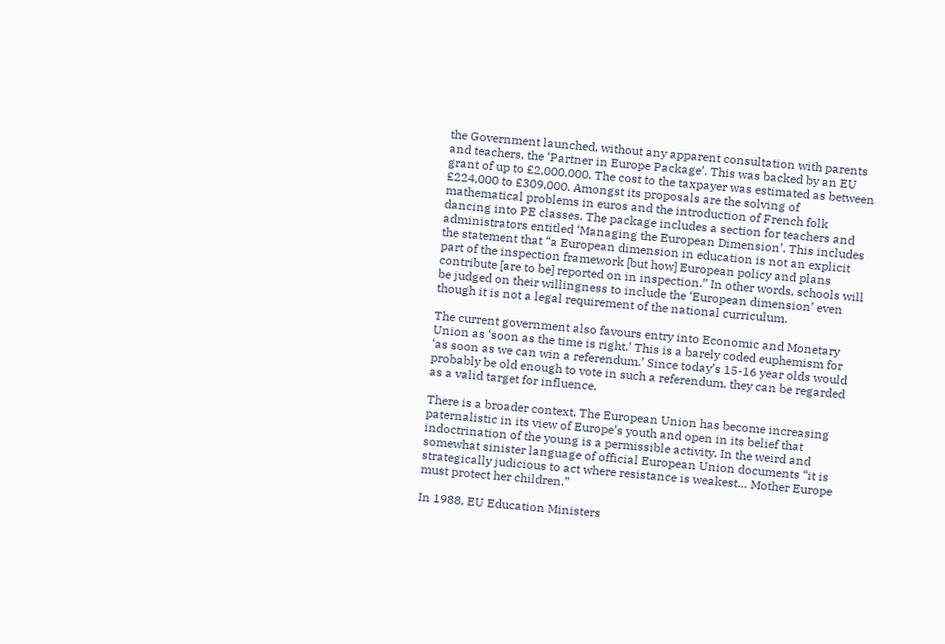the Government launched, without any apparent consultation with parents and teachers, the ‘Partner in Europe Package’. This was backed by an EU grant of up to £2,000,000. The cost to the taxpayer was estimated as between £224,000 to £309,000. Amongst its proposals are the solving of mathematical problems in euros and the introduction of French folk dancing into PE classes. The package includes a section for teachers and administrators entitled ‘Managing the European Dimension’. This includes the statement that “a European dimension in education is not an explicit part of the inspection framework [but how] European policy and plans contribute [are to be] reported on in inspection.” In other words, schools will be judged on their willingness to include the ‘European dimension’ even though it is not a legal requirement of the national curriculum.

The current government also favours entry into Economic and Monetary Union as ‘soon as the time is right.’ This is a barely coded euphemism for ‘as soon as we can win a referendum.’ Since today’s 15-16 year olds would probably be old enough to vote in such a referendum, they can be regarded as a valid target for influence.

There is a broader context. The European Union has become increasing paternalistic in its view of Europe’s youth and open in its belief that indoctrination of the young is a permissible activity. In the weird and somewhat sinister language of official European Union documents “it is strategically judicious to act where resistance is weakest… Mother Europe must protect her children.”

In 1988, EU Education Ministers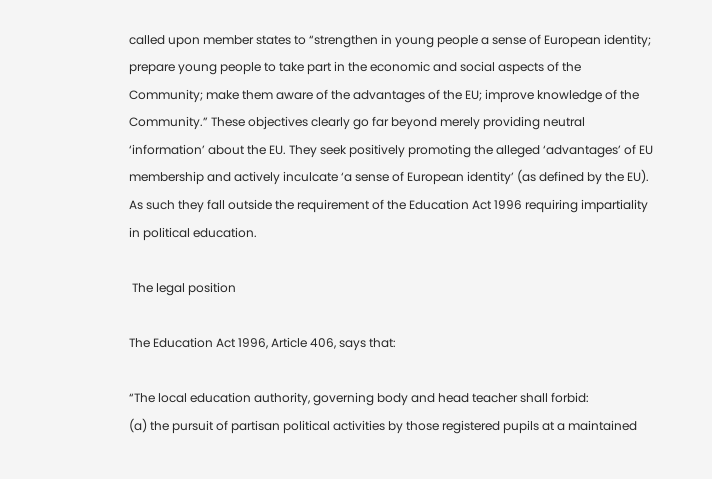called upon member states to “strengthen in young people a sense of European identity; prepare young people to take part in the economic and social aspects of the Community; make them aware of the advantages of the EU; improve knowledge of the Community.” These objectives clearly go far beyond merely providing neutral ‘information’ about the EU. They seek positively promoting the alleged ‘advantages’ of EU membership and actively inculcate ‘a sense of European identity’ (as defined by the EU). As such they fall outside the requirement of the Education Act 1996 requiring impartiality in political education.

 The legal position

The Education Act 1996, Article 406, says that:

“The local education authority, governing body and head teacher shall forbid:
(a) the pursuit of partisan political activities by those registered pupils at a maintained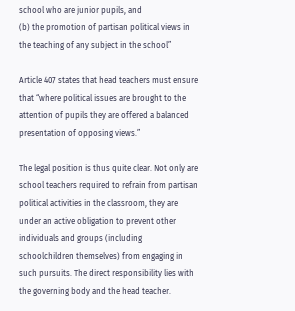school who are junior pupils, and
(b) the promotion of partisan political views in the teaching of any subject in the school”

Article 407 states that head teachers must ensure that “where political issues are brought to the attention of pupils they are offered a balanced presentation of opposing views.”

The legal position is thus quite clear. Not only are school teachers required to refrain from partisan political activities in the classroom, they are under an active obligation to prevent other individuals and groups (including schoolchildren themselves) from engaging in such pursuits. The direct responsibility lies with the governing body and the head teacher.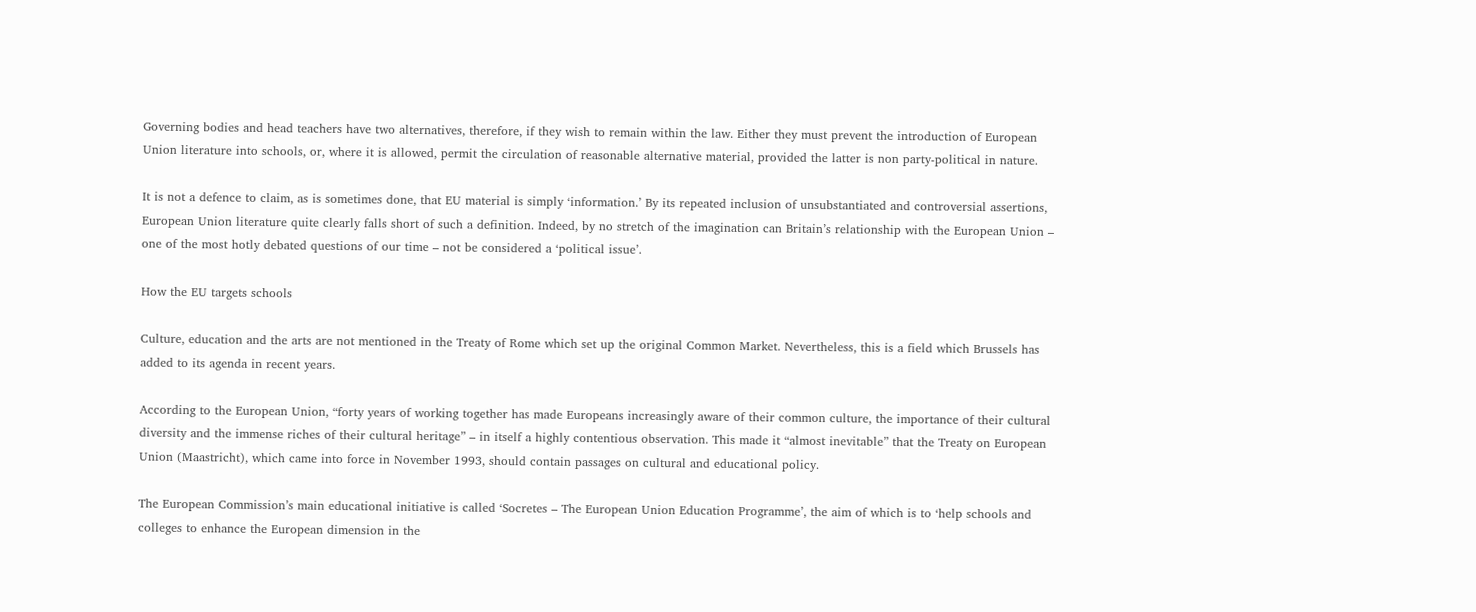Governing bodies and head teachers have two alternatives, therefore, if they wish to remain within the law. Either they must prevent the introduction of European Union literature into schools, or, where it is allowed, permit the circulation of reasonable alternative material, provided the latter is non party-political in nature.

It is not a defence to claim, as is sometimes done, that EU material is simply ‘information.’ By its repeated inclusion of unsubstantiated and controversial assertions, European Union literature quite clearly falls short of such a definition. Indeed, by no stretch of the imagination can Britain’s relationship with the European Union – one of the most hotly debated questions of our time – not be considered a ‘political issue’.

How the EU targets schools

Culture, education and the arts are not mentioned in the Treaty of Rome which set up the original Common Market. Nevertheless, this is a field which Brussels has added to its agenda in recent years.

According to the European Union, “forty years of working together has made Europeans increasingly aware of their common culture, the importance of their cultural diversity and the immense riches of their cultural heritage” – in itself a highly contentious observation. This made it “almost inevitable” that the Treaty on European Union (Maastricht), which came into force in November 1993, should contain passages on cultural and educational policy.

The European Commission’s main educational initiative is called ‘Socretes – The European Union Education Programme’, the aim of which is to ‘help schools and colleges to enhance the European dimension in the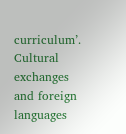curriculum’. Cultural exchanges and foreign languages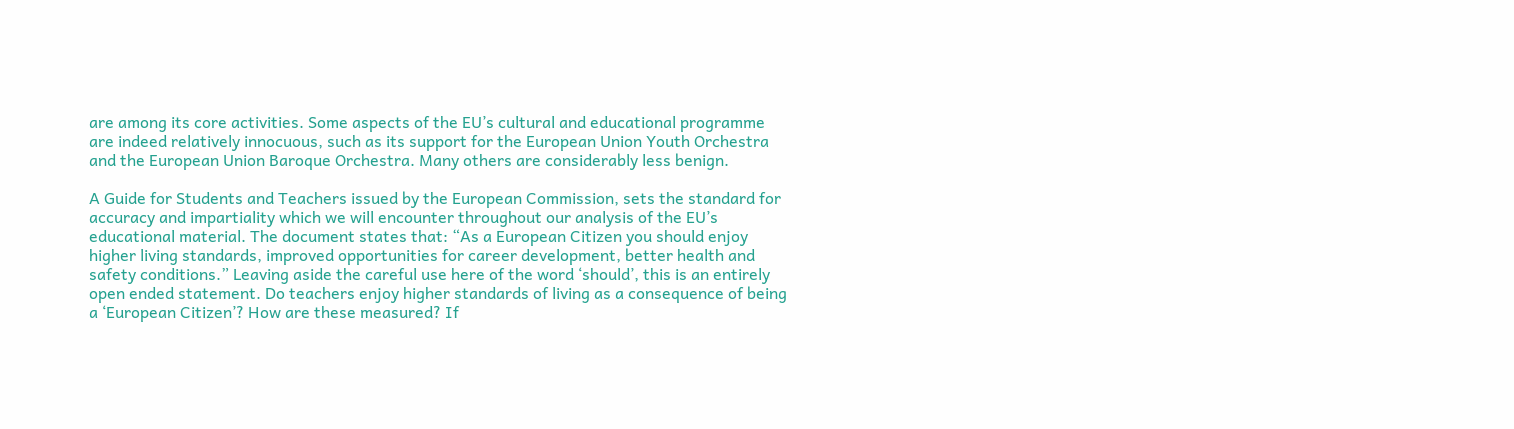are among its core activities. Some aspects of the EU’s cultural and educational programme are indeed relatively innocuous, such as its support for the European Union Youth Orchestra and the European Union Baroque Orchestra. Many others are considerably less benign.

A Guide for Students and Teachers issued by the European Commission, sets the standard for accuracy and impartiality which we will encounter throughout our analysis of the EU’s educational material. The document states that: “As a European Citizen you should enjoy higher living standards, improved opportunities for career development, better health and safety conditions.” Leaving aside the careful use here of the word ‘should’, this is an entirely open ended statement. Do teachers enjoy higher standards of living as a consequence of being a ‘European Citizen’? How are these measured? If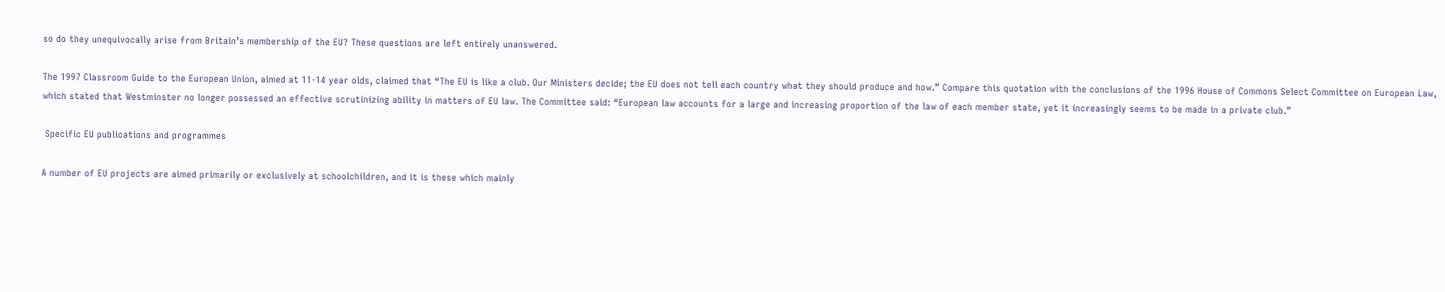so do they unequivocally arise from Britain’s membership of the EU? These questions are left entirely unanswered.

The 1997 Classroom Guide to the European Union, aimed at 11-14 year olds, claimed that “The EU is like a club. Our Ministers decide; the EU does not tell each country what they should produce and how.” Compare this quotation with the conclusions of the 1996 House of Commons Select Committee on European Law, which stated that Westminster no longer possessed an effective scrutinizing ability in matters of EU law. The Committee said: “European law accounts for a large and increasing proportion of the law of each member state, yet it increasingly seems to be made in a private club.”

 Specific EU publications and programmes

A number of EU projects are aimed primarily or exclusively at schoolchildren, and it is these which mainly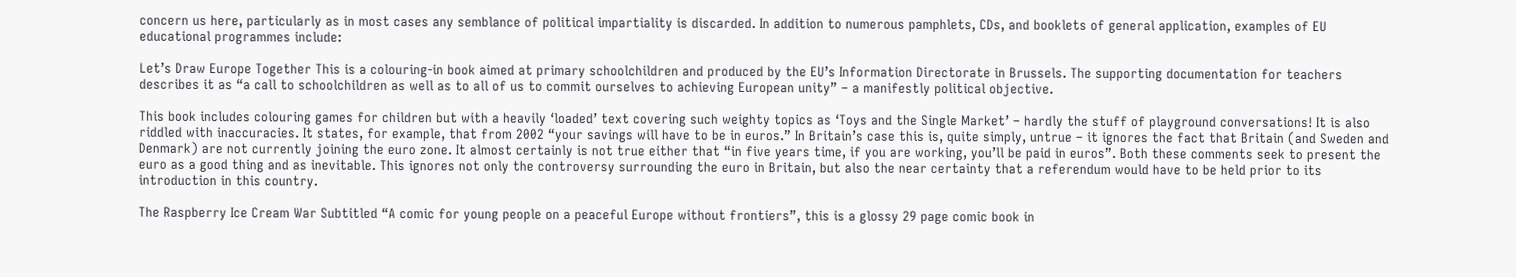concern us here, particularly as in most cases any semblance of political impartiality is discarded. In addition to numerous pamphlets, CDs, and booklets of general application, examples of EU educational programmes include:

Let’s Draw Europe Together This is a colouring-in book aimed at primary schoolchildren and produced by the EU’s Information Directorate in Brussels. The supporting documentation for teachers describes it as “a call to schoolchildren as well as to all of us to commit ourselves to achieving European unity” – a manifestly political objective.

This book includes colouring games for children but with a heavily ‘loaded’ text covering such weighty topics as ‘Toys and the Single Market’ – hardly the stuff of playground conversations! It is also riddled with inaccuracies. It states, for example, that from 2002 “your savings will have to be in euros.” In Britain’s case this is, quite simply, untrue – it ignores the fact that Britain (and Sweden and Denmark) are not currently joining the euro zone. It almost certainly is not true either that “in five years time, if you are working, you’ll be paid in euros”. Both these comments seek to present the euro as a good thing and as inevitable. This ignores not only the controversy surrounding the euro in Britain, but also the near certainty that a referendum would have to be held prior to its introduction in this country.

The Raspberry Ice Cream War Subtitled “A comic for young people on a peaceful Europe without frontiers”, this is a glossy 29 page comic book in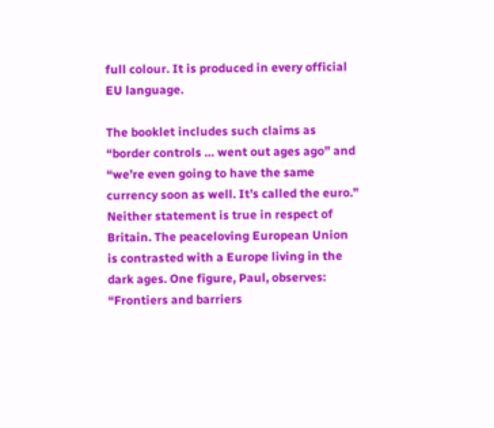full colour. It is produced in every official EU language.

The booklet includes such claims as “border controls … went out ages ago” and “we’re even going to have the same currency soon as well. It’s called the euro.” Neither statement is true in respect of Britain. The peaceloving European Union is contrasted with a Europe living in the dark ages. One figure, Paul, observes: “Frontiers and barriers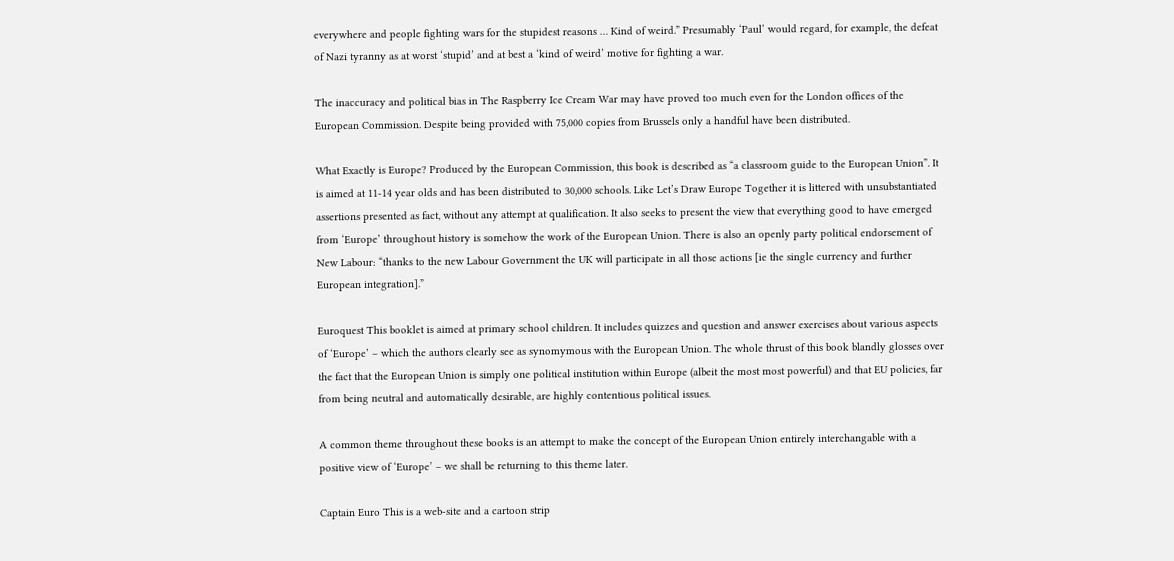everywhere and people fighting wars for the stupidest reasons … Kind of weird.” Presumably ‘Paul’ would regard, for example, the defeat of Nazi tyranny as at worst ‘stupid’ and at best a ‘kind of weird’ motive for fighting a war.

The inaccuracy and political bias in The Raspberry Ice Cream War may have proved too much even for the London offices of the European Commission. Despite being provided with 75,000 copies from Brussels only a handful have been distributed.

What Exactly is Europe? Produced by the European Commission, this book is described as “a classroom guide to the European Union”. It is aimed at 11-14 year olds and has been distributed to 30,000 schools. Like Let’s Draw Europe Together it is littered with unsubstantiated assertions presented as fact, without any attempt at qualification. It also seeks to present the view that everything good to have emerged from ‘Europe’ throughout history is somehow the work of the European Union. There is also an openly party political endorsement of New Labour: “thanks to the new Labour Government the UK will participate in all those actions [ie the single currency and further European integration].”

Euroquest This booklet is aimed at primary school children. It includes quizzes and question and answer exercises about various aspects of ‘Europe’ – which the authors clearly see as synomymous with the European Union. The whole thrust of this book blandly glosses over the fact that the European Union is simply one political institution within Europe (albeit the most most powerful) and that EU policies, far from being neutral and automatically desirable, are highly contentious political issues.

A common theme throughout these books is an attempt to make the concept of the European Union entirely interchangable with a positive view of ‘Europe’ – we shall be returning to this theme later.

Captain Euro This is a web-site and a cartoon strip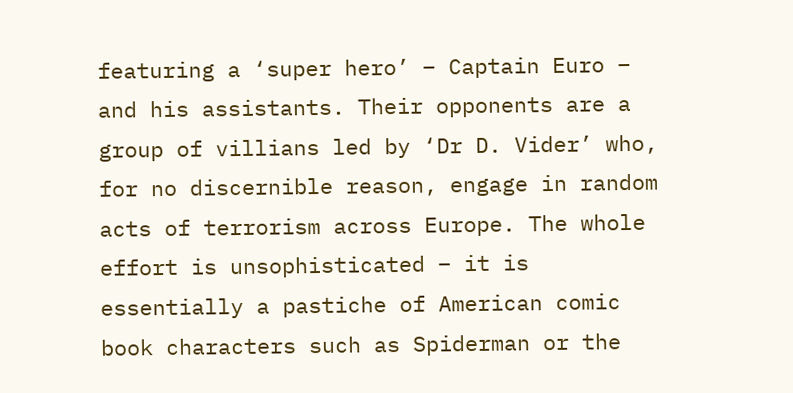featuring a ‘super hero’ – Captain Euro – and his assistants. Their opponents are a group of villians led by ‘Dr D. Vider’ who, for no discernible reason, engage in random acts of terrorism across Europe. The whole effort is unsophisticated – it is essentially a pastiche of American comic book characters such as Spiderman or the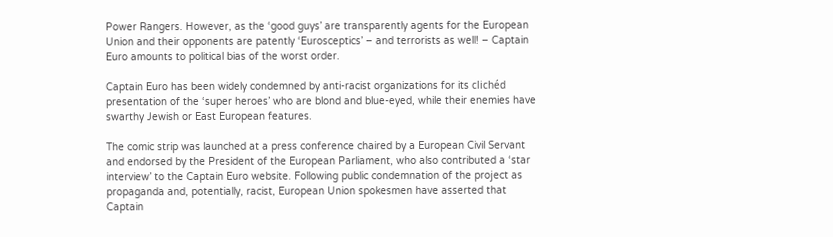Power Rangers. However, as the ‘good guys’ are transparently agents for the European Union and their opponents are patently ‘Eurosceptics’ – and terrorists as well! – Captain Euro amounts to political bias of the worst order.

Captain Euro has been widely condemned by anti-racist organizations for its clichéd presentation of the ‘super heroes’ who are blond and blue-eyed, while their enemies have swarthy Jewish or East European features.

The comic strip was launched at a press conference chaired by a European Civil Servant and endorsed by the President of the European Parliament, who also contributed a ‘star interview’ to the Captain Euro website. Following public condemnation of the project as propaganda and, potentially, racist, European Union spokesmen have asserted that Captain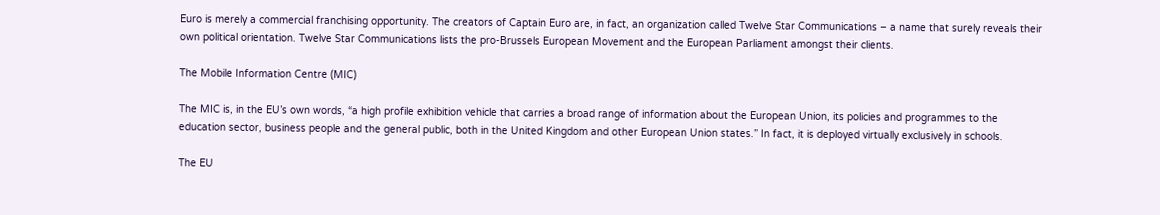Euro is merely a commercial franchising opportunity. The creators of Captain Euro are, in fact, an organization called Twelve Star Communications – a name that surely reveals their own political orientation. Twelve Star Communications lists the pro-Brussels European Movement and the European Parliament amongst their clients.

The Mobile Information Centre (MIC)

The MIC is, in the EU’s own words, “a high profile exhibition vehicle that carries a broad range of information about the European Union, its policies and programmes to the education sector, business people and the general public, both in the United Kingdom and other European Union states.” In fact, it is deployed virtually exclusively in schools.

The EU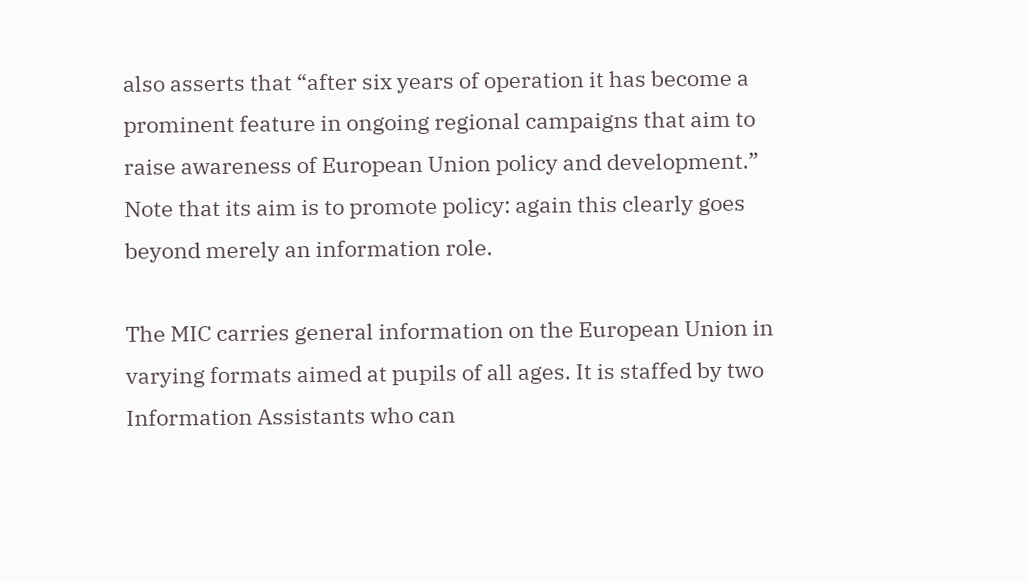also asserts that “after six years of operation it has become a prominent feature in ongoing regional campaigns that aim to raise awareness of European Union policy and development.” Note that its aim is to promote policy: again this clearly goes beyond merely an information role.

The MIC carries general information on the European Union in varying formats aimed at pupils of all ages. It is staffed by two Information Assistants who can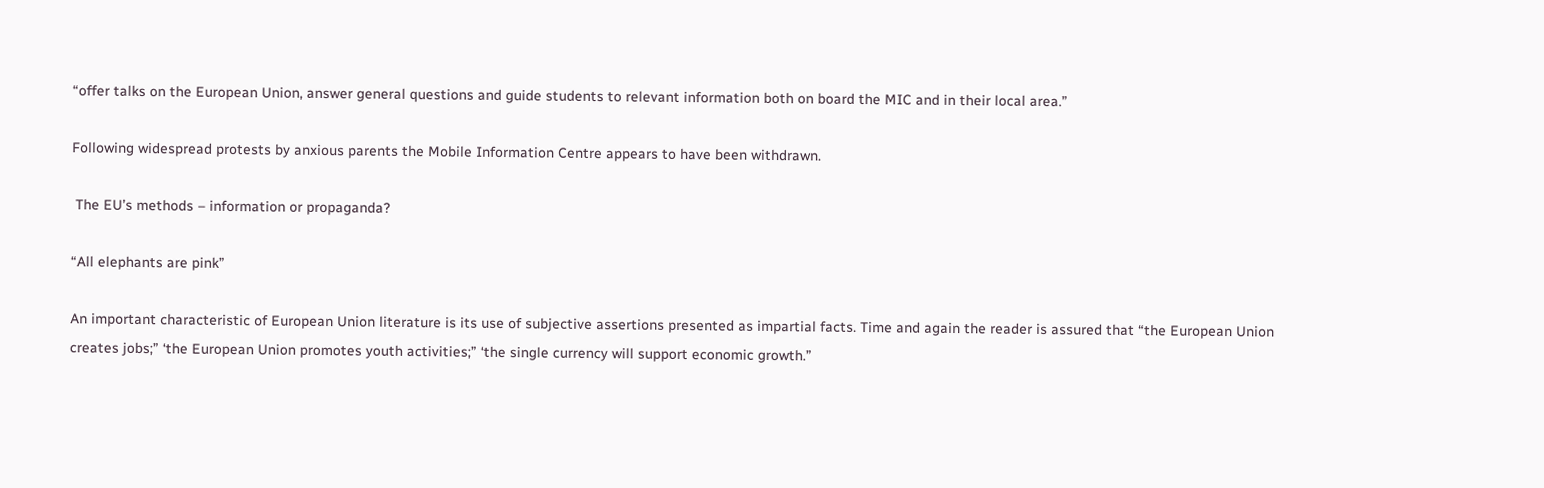“offer talks on the European Union, answer general questions and guide students to relevant information both on board the MIC and in their local area.”

Following widespread protests by anxious parents the Mobile Information Centre appears to have been withdrawn.

 The EU’s methods – information or propaganda?

“All elephants are pink”

An important characteristic of European Union literature is its use of subjective assertions presented as impartial facts. Time and again the reader is assured that “the European Union creates jobs;” ‘the European Union promotes youth activities;” ‘the single currency will support economic growth.”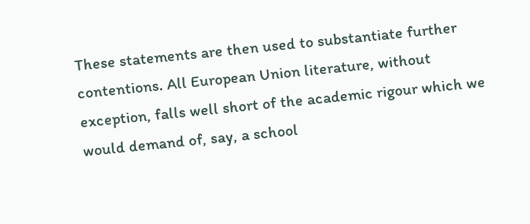These statements are then used to substantiate further contentions. All European Union literature, without exception, falls well short of the academic rigour which we would demand of, say, a school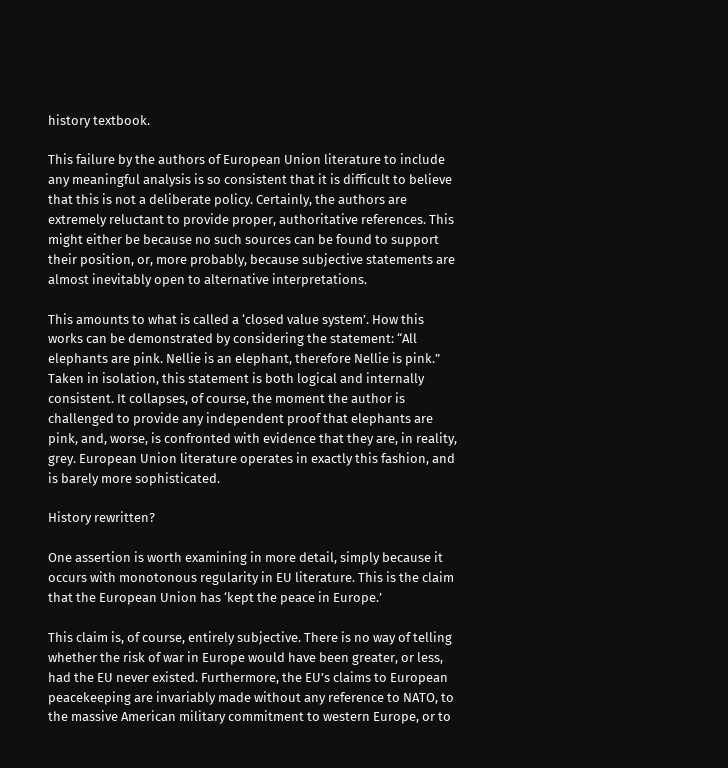history textbook.

This failure by the authors of European Union literature to include any meaningful analysis is so consistent that it is difficult to believe that this is not a deliberate policy. Certainly, the authors are extremely reluctant to provide proper, authoritative references. This might either be because no such sources can be found to support their position, or, more probably, because subjective statements are almost inevitably open to alternative interpretations.

This amounts to what is called a ‘closed value system’. How this works can be demonstrated by considering the statement: “All elephants are pink. Nellie is an elephant, therefore Nellie is pink.” Taken in isolation, this statement is both logical and internally consistent. It collapses, of course, the moment the author is challenged to provide any independent proof that elephants are pink, and, worse, is confronted with evidence that they are, in reality, grey. European Union literature operates in exactly this fashion, and is barely more sophisticated.

History rewritten?

One assertion is worth examining in more detail, simply because it occurs with monotonous regularity in EU literature. This is the claim that the European Union has ‘kept the peace in Europe.’

This claim is, of course, entirely subjective. There is no way of telling whether the risk of war in Europe would have been greater, or less, had the EU never existed. Furthermore, the EU’s claims to European peacekeeping are invariably made without any reference to NATO, to the massive American military commitment to western Europe, or to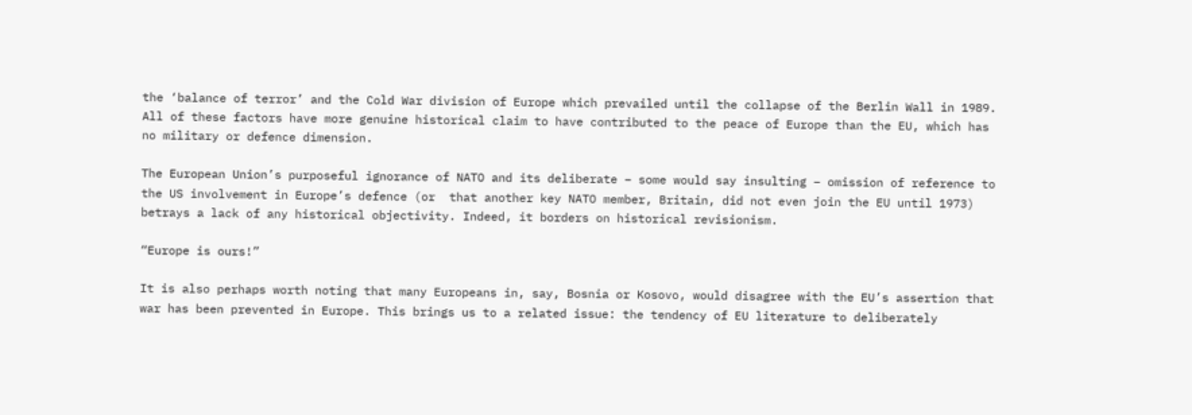the ‘balance of terror’ and the Cold War division of Europe which prevailed until the collapse of the Berlin Wall in 1989. All of these factors have more genuine historical claim to have contributed to the peace of Europe than the EU, which has no military or defence dimension.

The European Union’s purposeful ignorance of NATO and its deliberate – some would say insulting – omission of reference to the US involvement in Europe’s defence (or  that another key NATO member, Britain, did not even join the EU until 1973) betrays a lack of any historical objectivity. Indeed, it borders on historical revisionism.

“Europe is ours!”

It is also perhaps worth noting that many Europeans in, say, Bosnia or Kosovo, would disagree with the EU’s assertion that war has been prevented in Europe. This brings us to a related issue: the tendency of EU literature to deliberately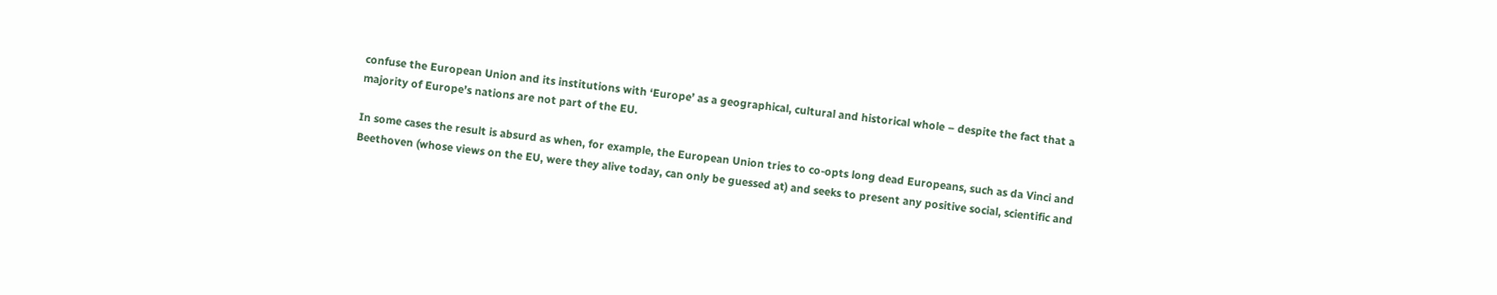confuse the European Union and its institutions with ‘Europe’ as a geographical, cultural and historical whole – despite the fact that a majority of Europe’s nations are not part of the EU.

In some cases the result is absurd as when, for example, the European Union tries to co-opts long dead Europeans, such as da Vinci and Beethoven (whose views on the EU, were they alive today, can only be guessed at) and seeks to present any positive social, scientific and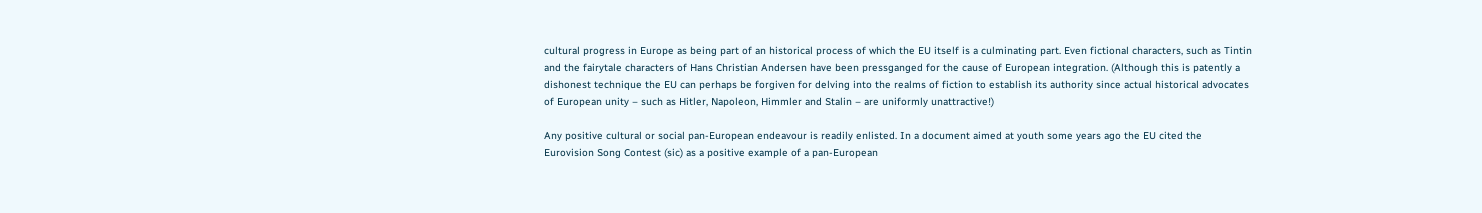cultural progress in Europe as being part of an historical process of which the EU itself is a culminating part. Even fictional characters, such as Tintin and the fairytale characters of Hans Christian Andersen have been pressganged for the cause of European integration. (Although this is patently a dishonest technique the EU can perhaps be forgiven for delving into the realms of fiction to establish its authority since actual historical advocates of European unity – such as Hitler, Napoleon, Himmler and Stalin – are uniformly unattractive!)

Any positive cultural or social pan-European endeavour is readily enlisted. In a document aimed at youth some years ago the EU cited the Eurovision Song Contest (sic) as a positive example of a pan-European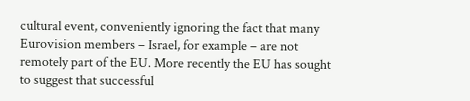cultural event, conveniently ignoring the fact that many Eurovision members – Israel, for example – are not remotely part of the EU. More recently the EU has sought to suggest that successful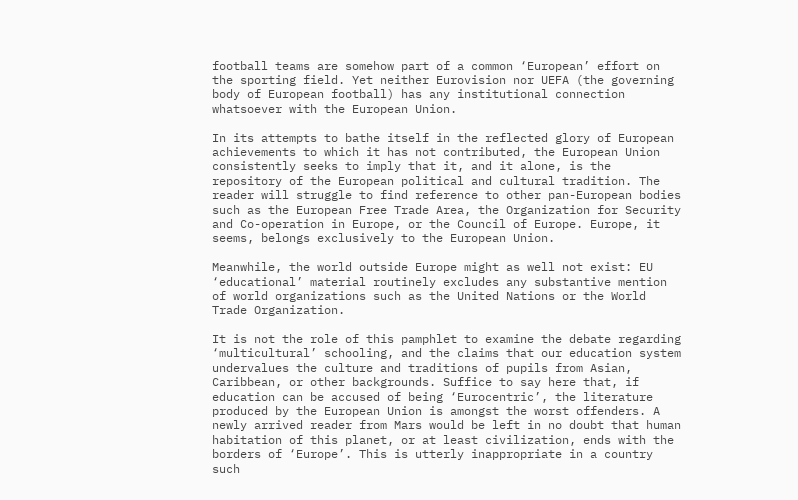football teams are somehow part of a common ‘European’ effort on the sporting field. Yet neither Eurovision nor UEFA (the governing body of European football) has any institutional connection whatsoever with the European Union.

In its attempts to bathe itself in the reflected glory of European achievements to which it has not contributed, the European Union consistently seeks to imply that it, and it alone, is the repository of the European political and cultural tradition. The reader will struggle to find reference to other pan-European bodies such as the European Free Trade Area, the Organization for Security and Co-operation in Europe, or the Council of Europe. Europe, it seems, belongs exclusively to the European Union.

Meanwhile, the world outside Europe might as well not exist: EU ‘educational’ material routinely excludes any substantive mention of world organizations such as the United Nations or the World Trade Organization.

It is not the role of this pamphlet to examine the debate regarding ‘multicultural’ schooling, and the claims that our education system undervalues the culture and traditions of pupils from Asian, Caribbean, or other backgrounds. Suffice to say here that, if education can be accused of being ‘Eurocentric’, the literature produced by the European Union is amongst the worst offenders. A newly arrived reader from Mars would be left in no doubt that human habitation of this planet, or at least civilization, ends with the borders of ‘Europe’. This is utterly inappropriate in a country such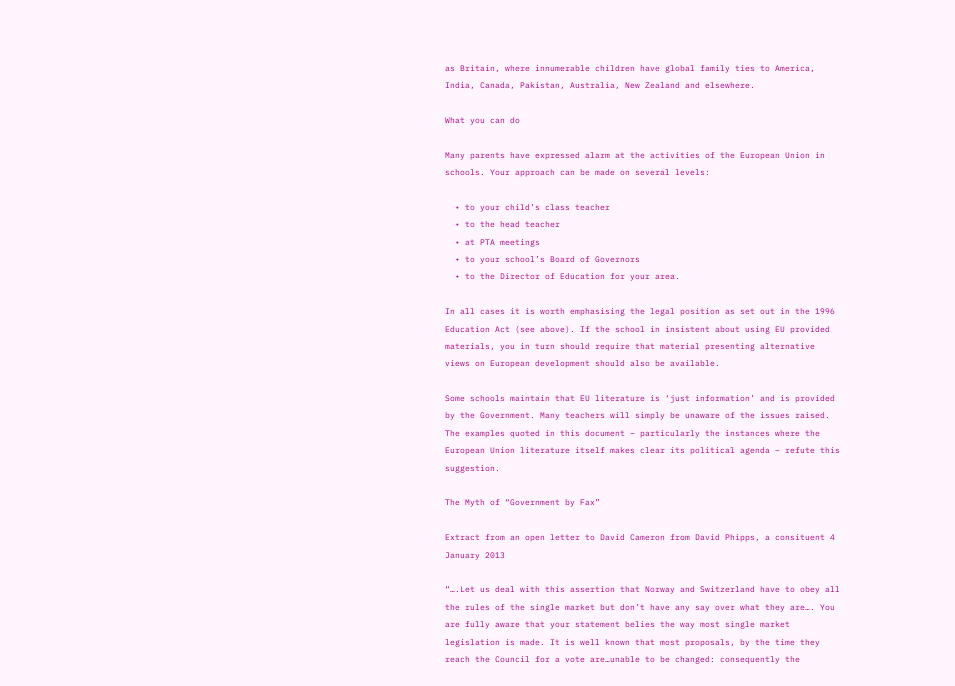as Britain, where innumerable children have global family ties to America, India, Canada, Pakistan, Australia, New Zealand and elsewhere.

What you can do

Many parents have expressed alarm at the activities of the European Union in schools. Your approach can be made on several levels:

  • to your child’s class teacher
  • to the head teacher
  • at PTA meetings
  • to your school’s Board of Governors
  • to the Director of Education for your area.

In all cases it is worth emphasising the legal position as set out in the 1996 Education Act (see above). If the school in insistent about using EU provided materials, you in turn should require that material presenting alternative views on European development should also be available.

Some schools maintain that EU literature is ‘just information’ and is provided by the Government. Many teachers will simply be unaware of the issues raised. The examples quoted in this document – particularly the instances where the European Union literature itself makes clear its political agenda – refute this suggestion.

The Myth of “Government by Fax”

Extract from an open letter to David Cameron from David Phipps, a consituent 4 January 2013

“….Let us deal with this assertion that Norway and Switzerland have to obey all the rules of the single market but don’t have any say over what they are…. You are fully aware that your statement belies the way most single market legislation is made. It is well known that most proposals, by the time they reach the Council for a vote are…unable to be changed: consequently the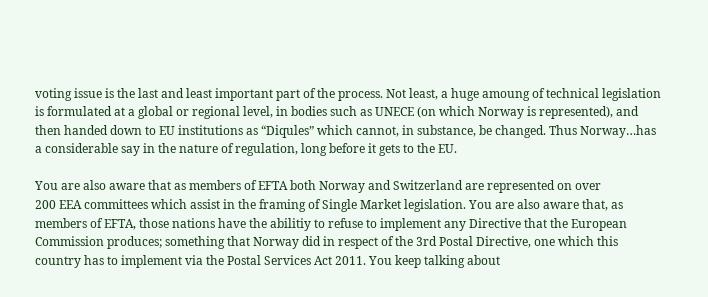voting issue is the last and least important part of the process. Not least, a huge amoung of technical legislation is formulated at a global or regional level, in bodies such as UNECE (on which Norway is represented), and then handed down to EU institutions as “Diqules” which cannot, in substance, be changed. Thus Norway…has a considerable say in the nature of regulation, long before it gets to the EU.

You are also aware that as members of EFTA both Norway and Switzerland are represented on over
200 EEA committees which assist in the framing of Single Market legislation. You are also aware that, as members of EFTA, those nations have the abilitiy to refuse to implement any Directive that the European Commission produces; something that Norway did in respect of the 3rd Postal Directive, one which this country has to implement via the Postal Services Act 2011. You keep talking about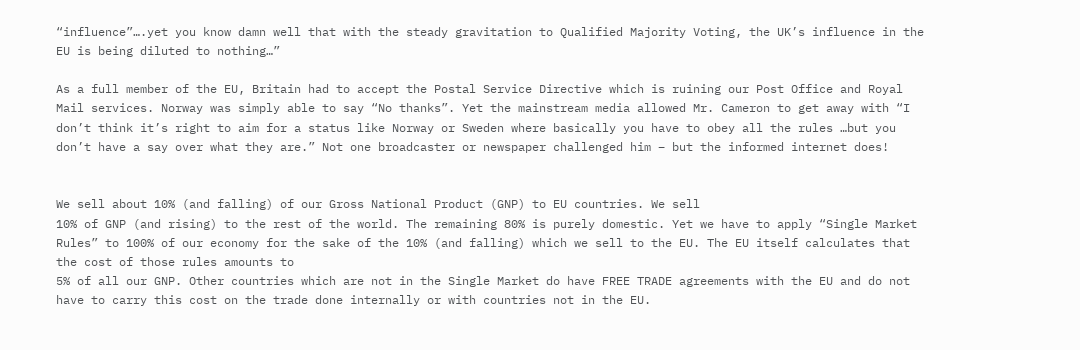“influence”….yet you know damn well that with the steady gravitation to Qualified Majority Voting, the UK’s influence in the EU is being diluted to nothing…”

As a full member of the EU, Britain had to accept the Postal Service Directive which is ruining our Post Office and Royal Mail services. Norway was simply able to say “No thanks”. Yet the mainstream media allowed Mr. Cameron to get away with “I don’t think it’s right to aim for a status like Norway or Sweden where basically you have to obey all the rules …but you don’t have a say over what they are.” Not one broadcaster or newspaper challenged him – but the informed internet does!


We sell about 10% (and falling) of our Gross National Product (GNP) to EU countries. We sell
10% of GNP (and rising) to the rest of the world. The remaining 80% is purely domestic. Yet we have to apply “Single Market Rules” to 100% of our economy for the sake of the 10% (and falling) which we sell to the EU. The EU itself calculates that the cost of those rules amounts to
5% of all our GNP. Other countries which are not in the Single Market do have FREE TRADE agreements with the EU and do not have to carry this cost on the trade done internally or with countries not in the EU.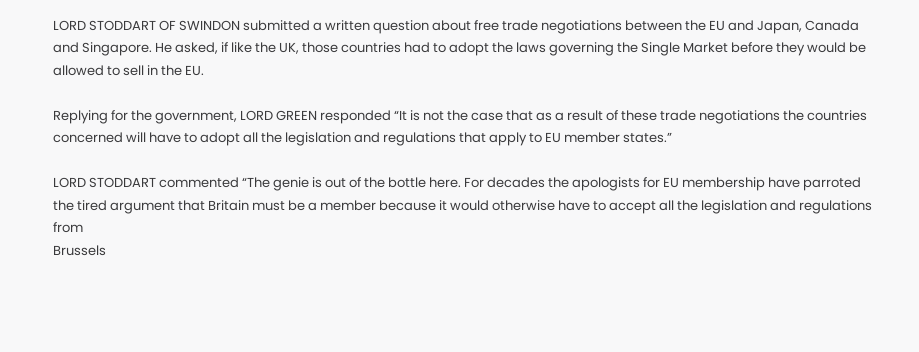LORD STODDART OF SWINDON submitted a written question about free trade negotiations between the EU and Japan, Canada and Singapore. He asked, if like the UK, those countries had to adopt the laws governing the Single Market before they would be allowed to sell in the EU.

Replying for the government, LORD GREEN responded “It is not the case that as a result of these trade negotiations the countries concerned will have to adopt all the legislation and regulations that apply to EU member states.”

LORD STODDART commented “The genie is out of the bottle here. For decades the apologists for EU membership have parroted the tired argument that Britain must be a member because it would otherwise have to accept all the legislation and regulations from
Brussels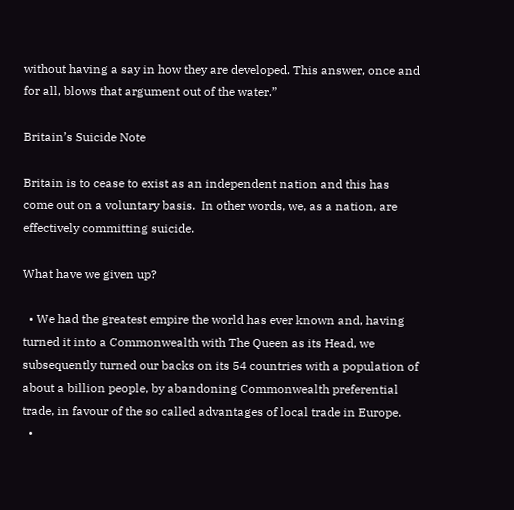without having a say in how they are developed. This answer, once and for all, blows that argument out of the water.”

Britain’s Suicide Note

Britain is to cease to exist as an independent nation and this has come out on a voluntary basis.  In other words, we, as a nation, are effectively committing suicide.

What have we given up?

  • We had the greatest empire the world has ever known and, having turned it into a Commonwealth with The Queen as its Head, we subsequently turned our backs on its 54 countries with a population of about a billion people, by abandoning Commonwealth preferential trade, in favour of the so called advantages of local trade in Europe.
  •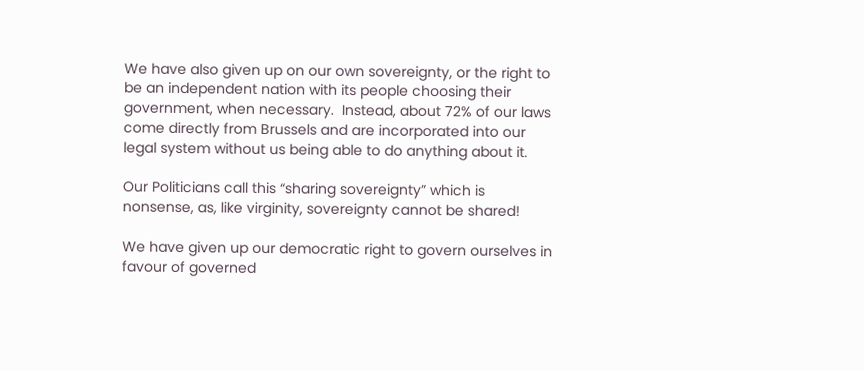We have also given up on our own sovereignty, or the right to be an independent nation with its people choosing their government, when necessary.  Instead, about 72% of our laws come directly from Brussels and are incorporated into our legal system without us being able to do anything about it.

Our Politicians call this “sharing sovereignty” which is nonsense, as, like virginity, sovereignty cannot be shared!

We have given up our democratic right to govern ourselves in favour of governed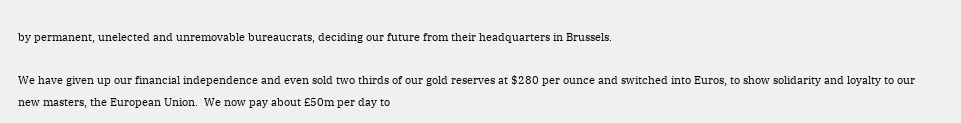by permanent, unelected and unremovable bureaucrats, deciding our future from their headquarters in Brussels.

We have given up our financial independence and even sold two thirds of our gold reserves at $280 per ounce and switched into Euros, to show solidarity and loyalty to our new masters, the European Union.  We now pay about £50m per day to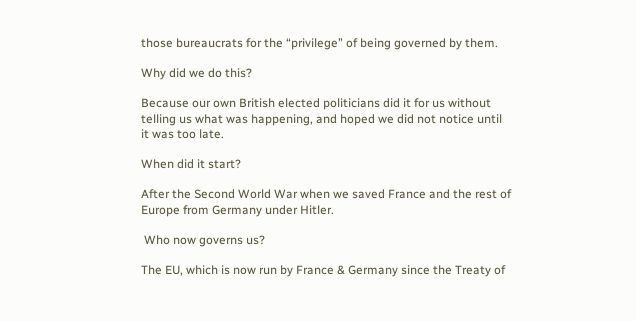those bureaucrats for the “privilege” of being governed by them.

Why did we do this?

Because our own British elected politicians did it for us without telling us what was happening, and hoped we did not notice until it was too late.

When did it start?

After the Second World War when we saved France and the rest of Europe from Germany under Hitler.

 Who now governs us?

The EU, which is now run by France & Germany since the Treaty of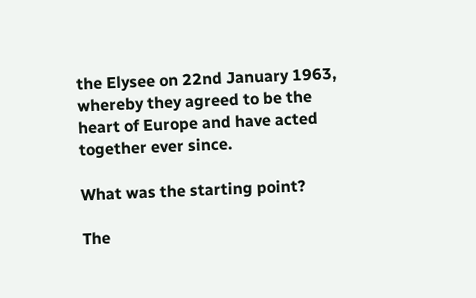the Elysee on 22nd January 1963, whereby they agreed to be the heart of Europe and have acted together ever since.

What was the starting point?

The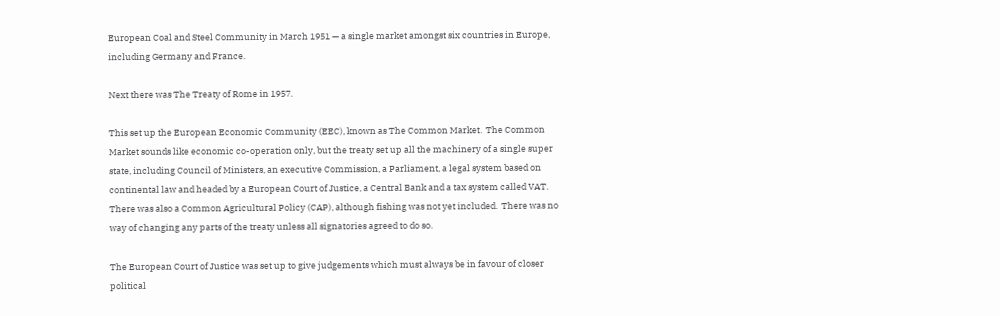European Coal and Steel Community in March 1951 — a single market amongst six countries in Europe, including Germany and France.

Next there was The Treaty of Rome in 1957.

This set up the European Economic Community (EEC), known as The Common Market.  The Common Market sounds like economic co-operation only, but the treaty set up all the machinery of a single super state, including Council of Ministers, an executive Commission, a Parliament, a legal system based on continental law and headed by a European Court of Justice, a Central Bank and a tax system called VAT.  There was also a Common Agricultural Policy (CAP), although fishing was not yet included.  There was no way of changing any parts of the treaty unless all signatories agreed to do so.

The European Court of Justice was set up to give judgements which must always be in favour of closer political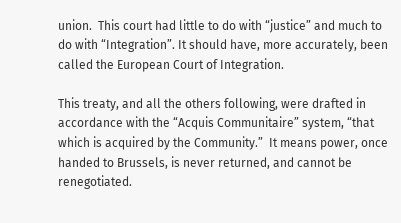union.  This court had little to do with “justice” and much to do with “Integration”. It should have, more accurately, been called the European Court of Integration.

This treaty, and all the others following, were drafted in accordance with the “Acquis Communitaire” system, “that which is acquired by the Community.”  It means power, once handed to Brussels, is never returned, and cannot be renegotiated.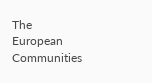The European Communities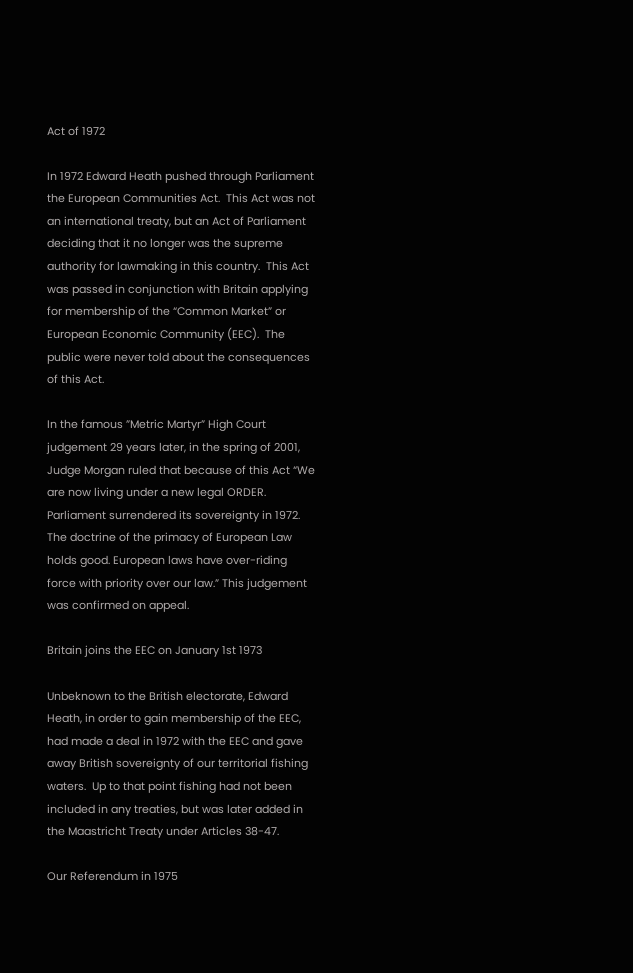Act of 1972

In 1972 Edward Heath pushed through Parliament the European Communities Act.  This Act was not an international treaty, but an Act of Parliament deciding that it no longer was the supreme authority for lawmaking in this country.  This Act was passed in conjunction with Britain applying for membership of the “Common Market” or European Economic Community (EEC).  The public were never told about the consequences of this Act.

In the famous ”Metric Martyr” High Court judgement 29 years later, in the spring of 2001, Judge Morgan ruled that because of this Act “We are now living under a new legal ORDER.  Parliament surrendered its sovereignty in 1972.  The doctrine of the primacy of European Law holds good. European laws have over-riding force with priority over our law.” This judgement was confirmed on appeal.

Britain joins the EEC on January 1st 1973

Unbeknown to the British electorate, Edward Heath, in order to gain membership of the EEC, had made a deal in 1972 with the EEC and gave away British sovereignty of our territorial fishing waters.  Up to that point fishing had not been included in any treaties, but was later added in the Maastricht Treaty under Articles 38-47.

Our Referendum in 1975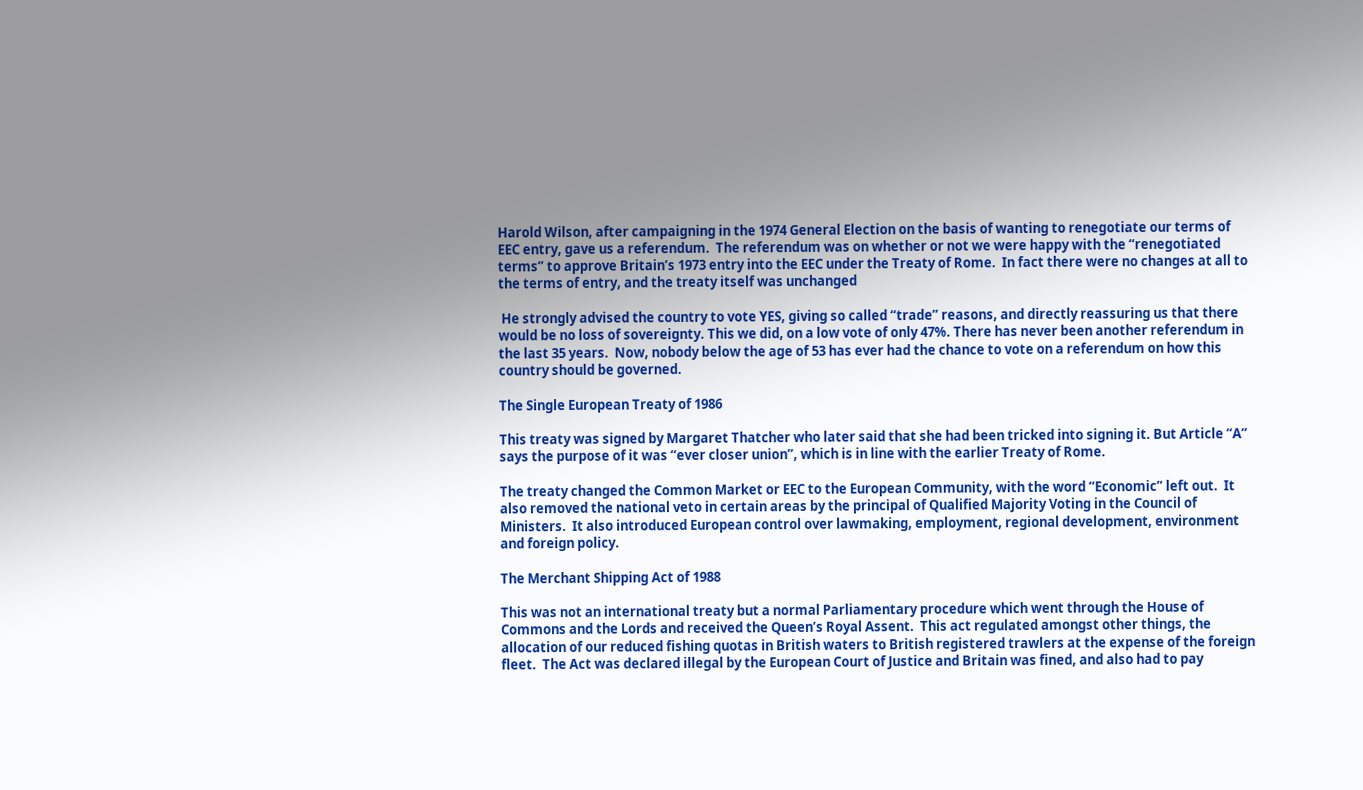Harold Wilson, after campaigning in the 1974 General Election on the basis of wanting to renegotiate our terms of EEC entry, gave us a referendum.  The referendum was on whether or not we were happy with the “renegotiated terms” to approve Britain’s 1973 entry into the EEC under the Treaty of Rome.  In fact there were no changes at all to the terms of entry, and the treaty itself was unchanged

 He strongly advised the country to vote YES, giving so called “trade” reasons, and directly reassuring us that there would be no loss of sovereignty. This we did, on a low vote of only 47%. There has never been another referendum in the last 35 years.  Now, nobody below the age of 53 has ever had the chance to vote on a referendum on how this country should be governed.

The Single European Treaty of 1986

This treaty was signed by Margaret Thatcher who later said that she had been tricked into signing it. But Article “A” says the purpose of it was “ever closer union”, which is in line with the earlier Treaty of Rome.

The treaty changed the Common Market or EEC to the European Community, with the word “Economic” left out.  It also removed the national veto in certain areas by the principal of Qualified Majority Voting in the Council of Ministers.  It also introduced European control over lawmaking, employment, regional development, environment and foreign policy.

The Merchant Shipping Act of 1988

This was not an international treaty but a normal Parliamentary procedure which went through the House of Commons and the Lords and received the Queen’s Royal Assent.  This act regulated amongst other things, the allocation of our reduced fishing quotas in British waters to British registered trawlers at the expense of the foreign fleet.  The Act was declared illegal by the European Court of Justice and Britain was fined, and also had to pay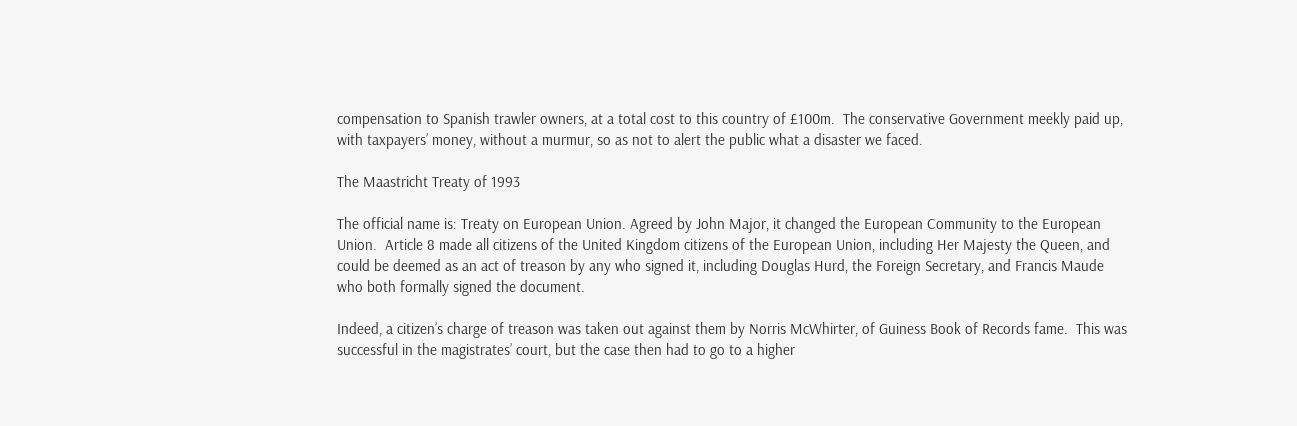compensation to Spanish trawler owners, at a total cost to this country of £100m.  The conservative Government meekly paid up, with taxpayers’ money, without a murmur, so as not to alert the public what a disaster we faced.

The Maastricht Treaty of 1993

The official name is: Treaty on European Union. Agreed by John Major, it changed the European Community to the European Union.  Article 8 made all citizens of the United Kingdom citizens of the European Union, including Her Majesty the Queen, and could be deemed as an act of treason by any who signed it, including Douglas Hurd, the Foreign Secretary, and Francis Maude who both formally signed the document.

Indeed, a citizen’s charge of treason was taken out against them by Norris McWhirter, of Guiness Book of Records fame.  This was successful in the magistrates’ court, but the case then had to go to a higher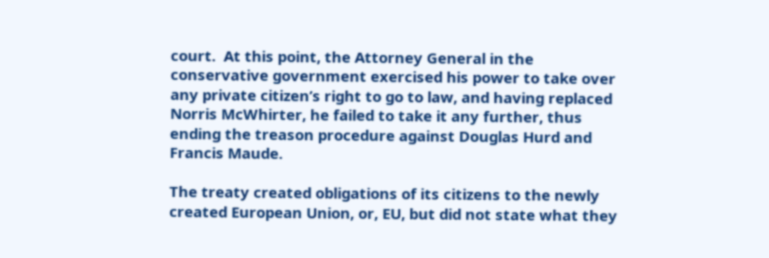court.  At this point, the Attorney General in the conservative government exercised his power to take over any private citizen’s right to go to law, and having replaced Norris McWhirter, he failed to take it any further, thus ending the treason procedure against Douglas Hurd and Francis Maude.

The treaty created obligations of its citizens to the newly created European Union, or, EU, but did not state what they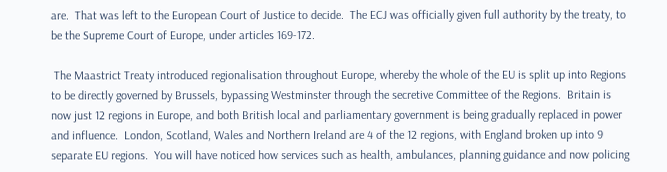are.  That was left to the European Court of Justice to decide.  The ECJ was officially given full authority by the treaty, to be the Supreme Court of Europe, under articles 169-172.

 The Maastrict Treaty introduced regionalisation throughout Europe, whereby the whole of the EU is split up into Regions to be directly governed by Brussels, bypassing Westminster through the secretive Committee of the Regions.  Britain is now just 12 regions in Europe, and both British local and parliamentary government is being gradually replaced in power and influence.  London, Scotland, Wales and Northern Ireland are 4 of the 12 regions, with England broken up into 9 separate EU regions.  You will have noticed how services such as health, ambulances, planning guidance and now policing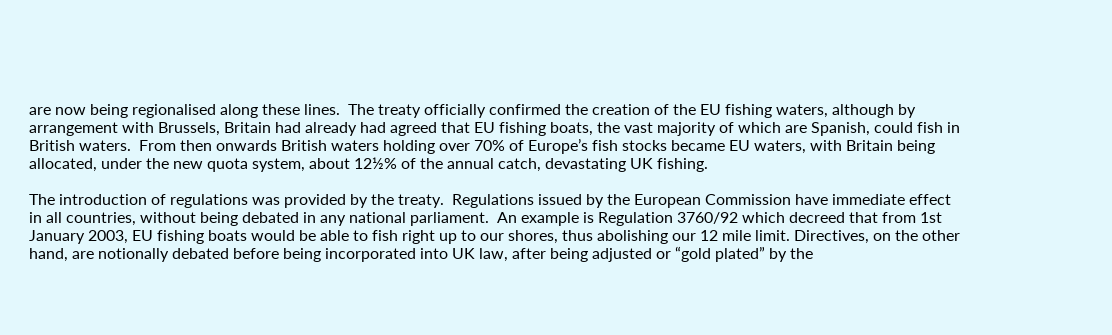are now being regionalised along these lines.  The treaty officially confirmed the creation of the EU fishing waters, although by arrangement with Brussels, Britain had already had agreed that EU fishing boats, the vast majority of which are Spanish, could fish in British waters.  From then onwards British waters holding over 70% of Europe’s fish stocks became EU waters, with Britain being allocated, under the new quota system, about 12½% of the annual catch, devastating UK fishing.

The introduction of regulations was provided by the treaty.  Regulations issued by the European Commission have immediate effect in all countries, without being debated in any national parliament.  An example is Regulation 3760/92 which decreed that from 1st January 2003, EU fishing boats would be able to fish right up to our shores, thus abolishing our 12 mile limit. Directives, on the other hand, are notionally debated before being incorporated into UK law, after being adjusted or “gold plated” by the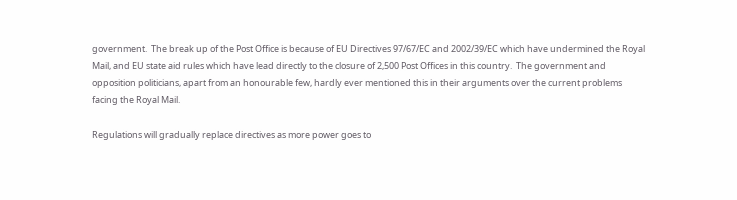government.  The break up of the Post Office is because of EU Directives 97/67/EC and 2002/39/EC which have undermined the Royal Mail, and EU state aid rules which have lead directly to the closure of 2,500 Post Offices in this country.  The government and opposition politicians, apart from an honourable few, hardly ever mentioned this in their arguments over the current problems facing the Royal Mail.

Regulations will gradually replace directives as more power goes to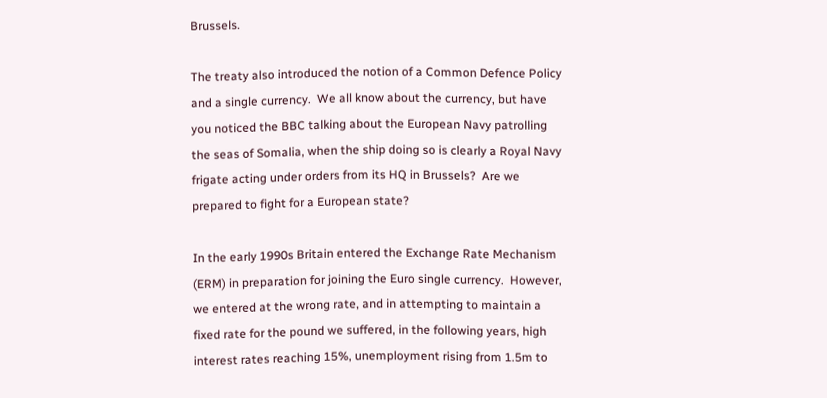Brussels.

The treaty also introduced the notion of a Common Defence Policy and a single currency.  We all know about the currency, but have you noticed the BBC talking about the European Navy patrolling the seas of Somalia, when the ship doing so is clearly a Royal Navy frigate acting under orders from its HQ in Brussels?  Are we prepared to fight for a European state?

In the early 1990s Britain entered the Exchange Rate Mechanism (ERM) in preparation for joining the Euro single currency.  However, we entered at the wrong rate, and in attempting to maintain a fixed rate for the pound we suffered, in the following years, high interest rates reaching 15%, unemployment rising from 1.5m to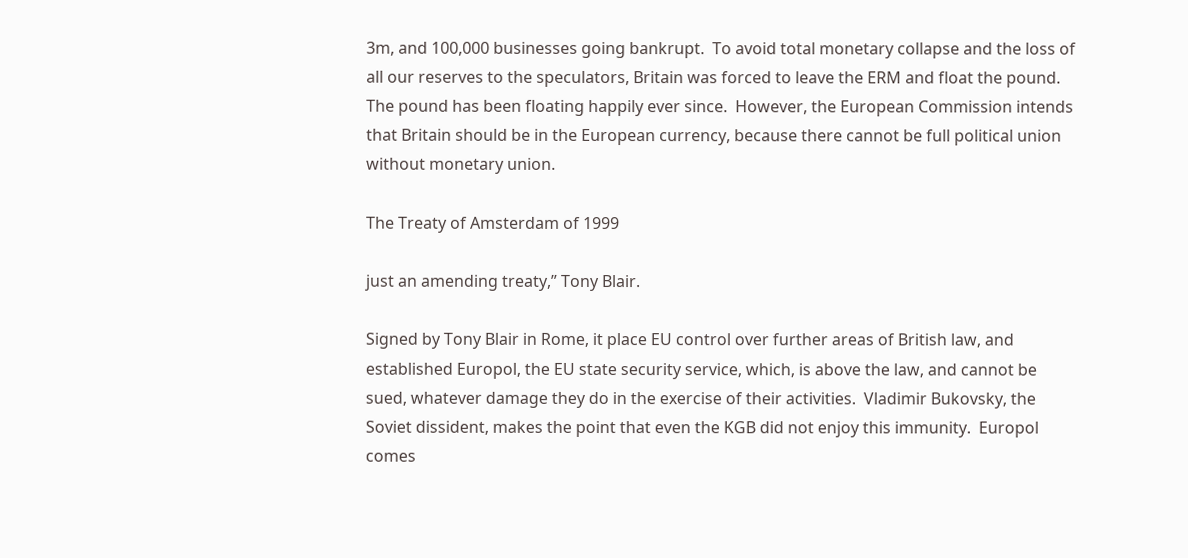3m, and 100,000 businesses going bankrupt.  To avoid total monetary collapse and the loss of all our reserves to the speculators, Britain was forced to leave the ERM and float the pound.  The pound has been floating happily ever since.  However, the European Commission intends that Britain should be in the European currency, because there cannot be full political union without monetary union.

The Treaty of Amsterdam of 1999

just an amending treaty,” Tony Blair.

Signed by Tony Blair in Rome, it place EU control over further areas of British law, and established Europol, the EU state security service, which, is above the law, and cannot be sued, whatever damage they do in the exercise of their activities.  Vladimir Bukovsky, the Soviet dissident, makes the point that even the KGB did not enjoy this immunity.  Europol comes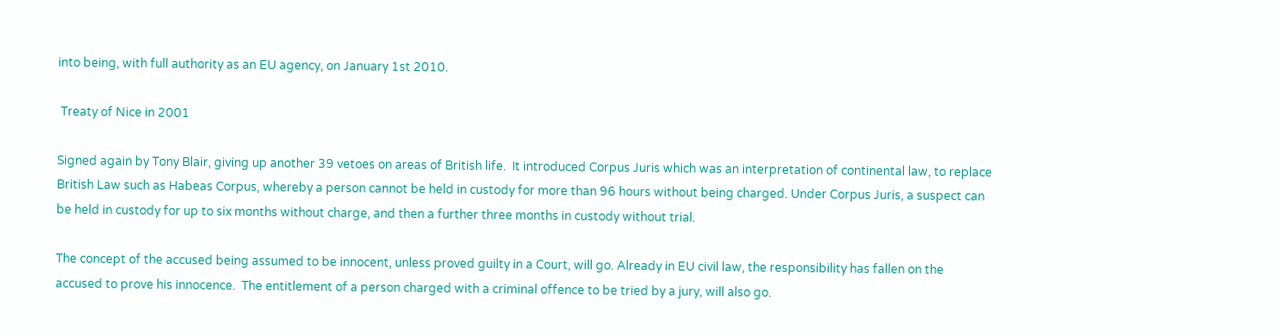into being, with full authority as an EU agency, on January 1st 2010.

 Treaty of Nice in 2001

Signed again by Tony Blair, giving up another 39 vetoes on areas of British life.  It introduced Corpus Juris which was an interpretation of continental law, to replace British Law such as Habeas Corpus, whereby a person cannot be held in custody for more than 96 hours without being charged. Under Corpus Juris, a suspect can be held in custody for up to six months without charge, and then a further three months in custody without trial.

The concept of the accused being assumed to be innocent, unless proved guilty in a Court, will go. Already in EU civil law, the responsibility has fallen on the accused to prove his innocence.  The entitlement of a person charged with a criminal offence to be tried by a jury, will also go.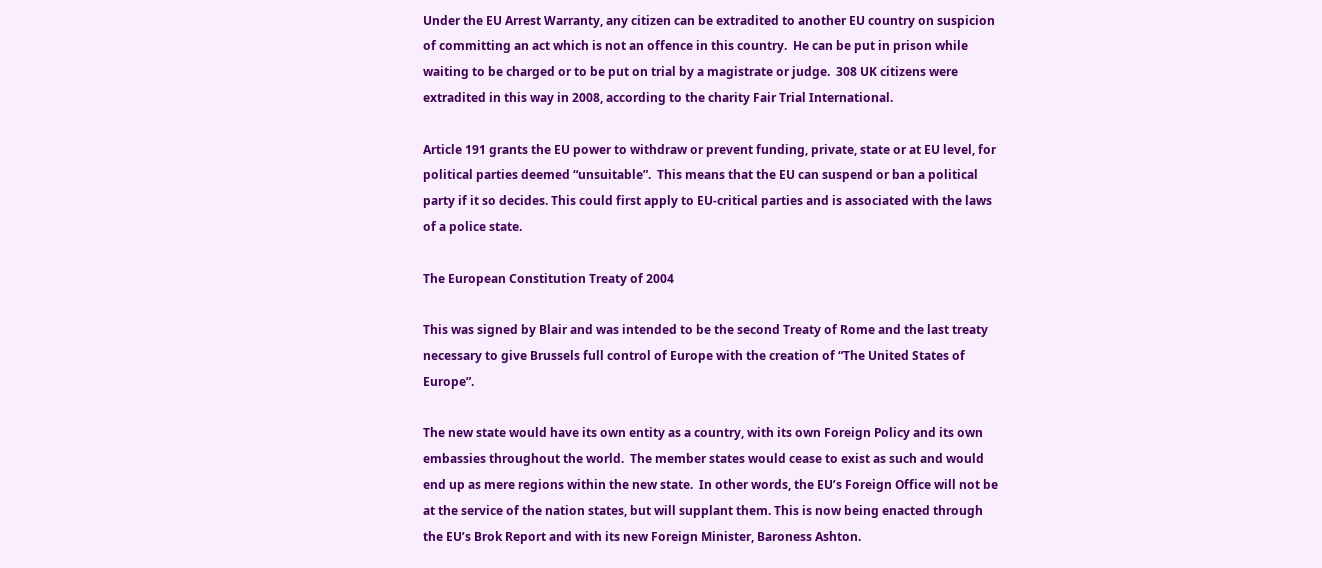Under the EU Arrest Warranty, any citizen can be extradited to another EU country on suspicion of committing an act which is not an offence in this country.  He can be put in prison while waiting to be charged or to be put on trial by a magistrate or judge.  308 UK citizens were extradited in this way in 2008, according to the charity Fair Trial International.

Article 191 grants the EU power to withdraw or prevent funding, private, state or at EU level, for political parties deemed “unsuitable”.  This means that the EU can suspend or ban a political party if it so decides. This could first apply to EU-critical parties and is associated with the laws of a police state.

The European Constitution Treaty of 2004

This was signed by Blair and was intended to be the second Treaty of Rome and the last treaty necessary to give Brussels full control of Europe with the creation of “The United States of Europe”.

The new state would have its own entity as a country, with its own Foreign Policy and its own embassies throughout the world.  The member states would cease to exist as such and would end up as mere regions within the new state.  In other words, the EU’s Foreign Office will not be at the service of the nation states, but will supplant them. This is now being enacted through the EU’s Brok Report and with its new Foreign Minister, Baroness Ashton.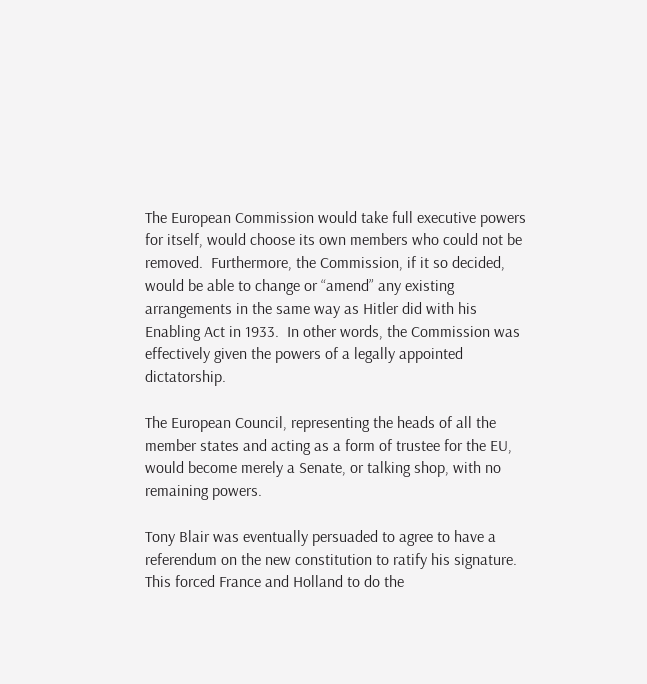The European Commission would take full executive powers for itself, would choose its own members who could not be removed.  Furthermore, the Commission, if it so decided, would be able to change or “amend” any existing arrangements in the same way as Hitler did with his Enabling Act in 1933.  In other words, the Commission was effectively given the powers of a legally appointed dictatorship.

The European Council, representing the heads of all the member states and acting as a form of trustee for the EU, would become merely a Senate, or talking shop, with no remaining powers.

Tony Blair was eventually persuaded to agree to have a referendum on the new constitution to ratify his signature.  This forced France and Holland to do the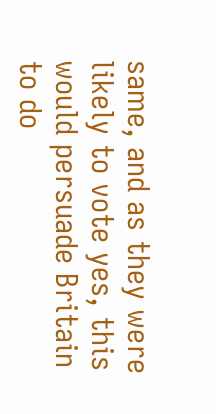same, and as they were likely to vote yes, this would persuade Britain to do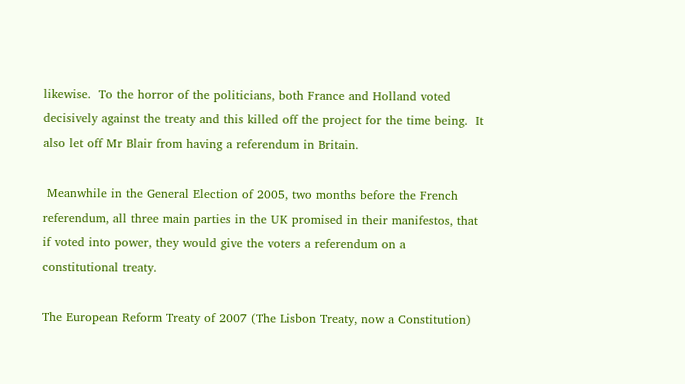likewise.  To the horror of the politicians, both France and Holland voted decisively against the treaty and this killed off the project for the time being.  It also let off Mr Blair from having a referendum in Britain.

 Meanwhile in the General Election of 2005, two months before the French referendum, all three main parties in the UK promised in their manifestos, that if voted into power, they would give the voters a referendum on a constitutional treaty.

The European Reform Treaty of 2007 (The Lisbon Treaty, now a Constitution)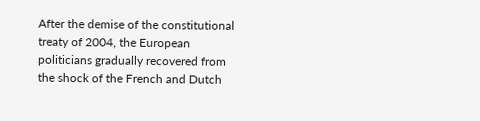After the demise of the constitutional treaty of 2004, the European politicians gradually recovered from the shock of the French and Dutch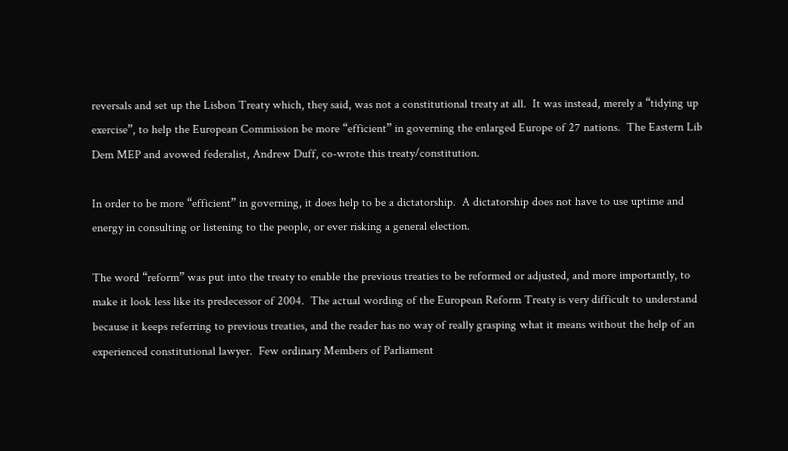reversals and set up the Lisbon Treaty which, they said, was not a constitutional treaty at all.  It was instead, merely a “tidying up exercise”, to help the European Commission be more “efficient” in governing the enlarged Europe of 27 nations.  The Eastern Lib Dem MEP and avowed federalist, Andrew Duff, co-wrote this treaty/constitution.

In order to be more “efficient” in governing, it does help to be a dictatorship.  A dictatorship does not have to use uptime and energy in consulting or listening to the people, or ever risking a general election.

The word “reform” was put into the treaty to enable the previous treaties to be reformed or adjusted, and more importantly, to make it look less like its predecessor of 2004.  The actual wording of the European Reform Treaty is very difficult to understand because it keeps referring to previous treaties, and the reader has no way of really grasping what it means without the help of an experienced constitutional lawyer.  Few ordinary Members of Parliament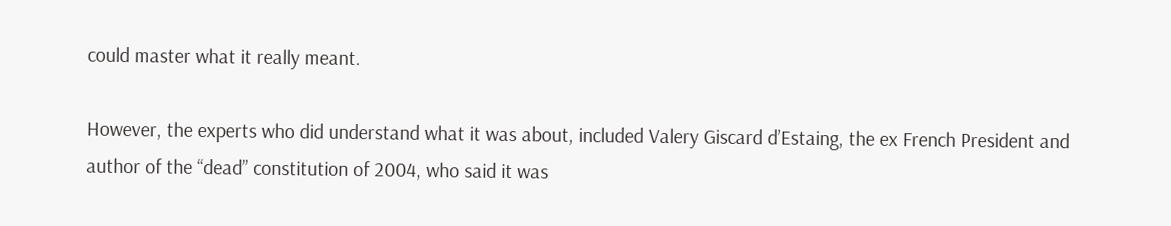could master what it really meant.

However, the experts who did understand what it was about, included Valery Giscard d’Estaing, the ex French President and author of the “dead” constitution of 2004, who said it was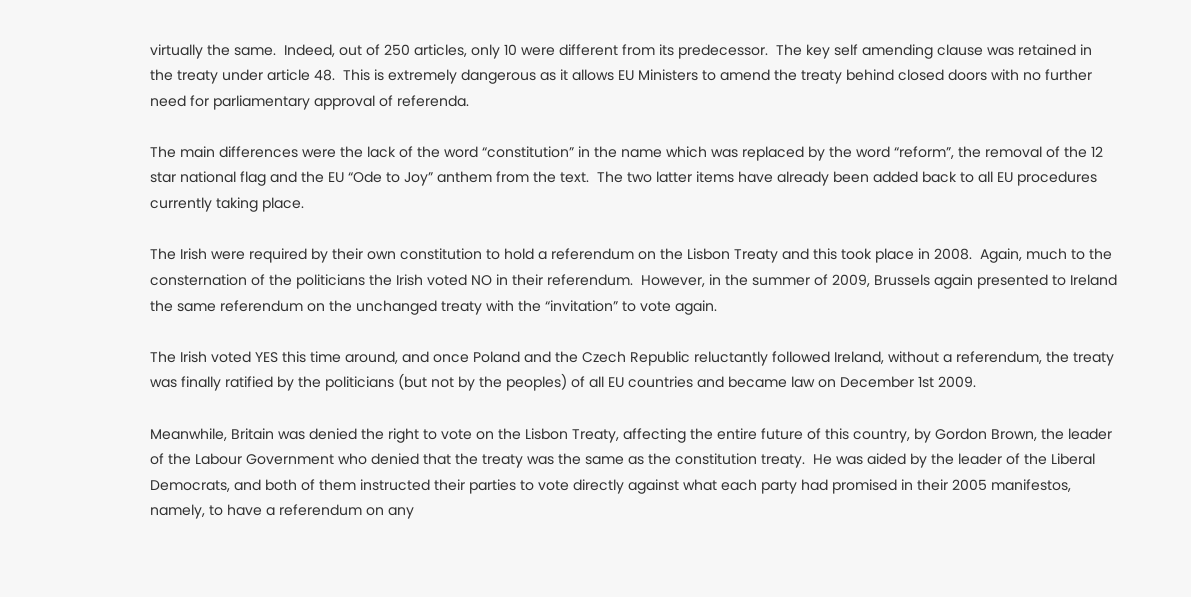virtually the same.  Indeed, out of 250 articles, only 10 were different from its predecessor.  The key self amending clause was retained in the treaty under article 48.  This is extremely dangerous as it allows EU Ministers to amend the treaty behind closed doors with no further need for parliamentary approval of referenda.

The main differences were the lack of the word “constitution” in the name which was replaced by the word “reform”, the removal of the 12 star national flag and the EU “Ode to Joy” anthem from the text.  The two latter items have already been added back to all EU procedures currently taking place.

The Irish were required by their own constitution to hold a referendum on the Lisbon Treaty and this took place in 2008.  Again, much to the consternation of the politicians the Irish voted NO in their referendum.  However, in the summer of 2009, Brussels again presented to Ireland the same referendum on the unchanged treaty with the “invitation” to vote again.

The Irish voted YES this time around, and once Poland and the Czech Republic reluctantly followed Ireland, without a referendum, the treaty was finally ratified by the politicians (but not by the peoples) of all EU countries and became law on December 1st 2009.

Meanwhile, Britain was denied the right to vote on the Lisbon Treaty, affecting the entire future of this country, by Gordon Brown, the leader of the Labour Government who denied that the treaty was the same as the constitution treaty.  He was aided by the leader of the Liberal Democrats, and both of them instructed their parties to vote directly against what each party had promised in their 2005 manifestos, namely, to have a referendum on any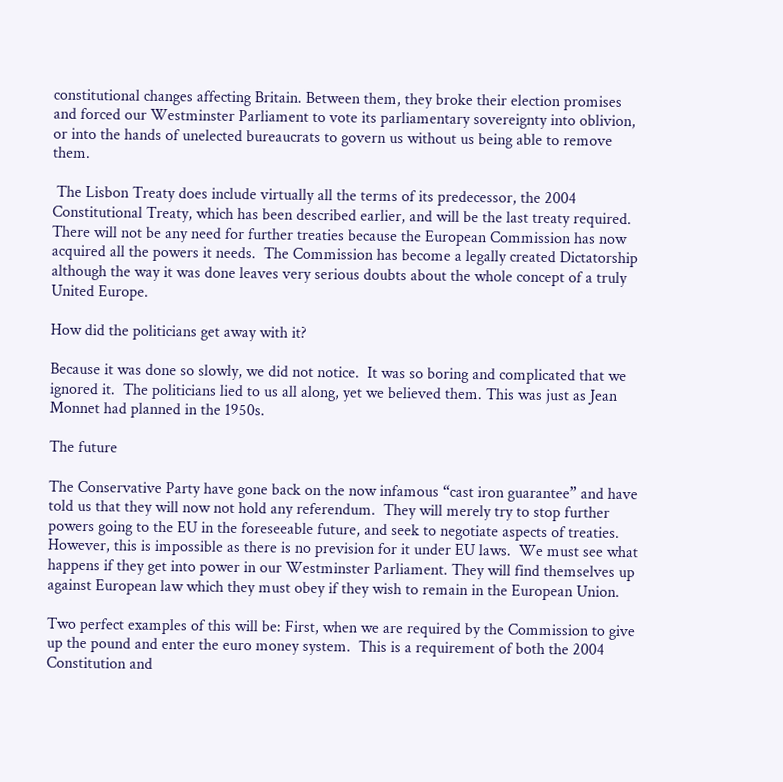constitutional changes affecting Britain. Between them, they broke their election promises and forced our Westminster Parliament to vote its parliamentary sovereignty into oblivion, or into the hands of unelected bureaucrats to govern us without us being able to remove them.

 The Lisbon Treaty does include virtually all the terms of its predecessor, the 2004 Constitutional Treaty, which has been described earlier, and will be the last treaty required.  There will not be any need for further treaties because the European Commission has now acquired all the powers it needs.  The Commission has become a legally created Dictatorship although the way it was done leaves very serious doubts about the whole concept of a truly United Europe.

How did the politicians get away with it?

Because it was done so slowly, we did not notice.  It was so boring and complicated that we ignored it.  The politicians lied to us all along, yet we believed them. This was just as Jean Monnet had planned in the 1950s.

The future

The Conservative Party have gone back on the now infamous “cast iron guarantee” and have told us that they will now not hold any referendum.  They will merely try to stop further powers going to the EU in the foreseeable future, and seek to negotiate aspects of treaties.  However, this is impossible as there is no prevision for it under EU laws.  We must see what happens if they get into power in our Westminster Parliament. They will find themselves up against European law which they must obey if they wish to remain in the European Union.

Two perfect examples of this will be: First, when we are required by the Commission to give up the pound and enter the euro money system.  This is a requirement of both the 2004 Constitution and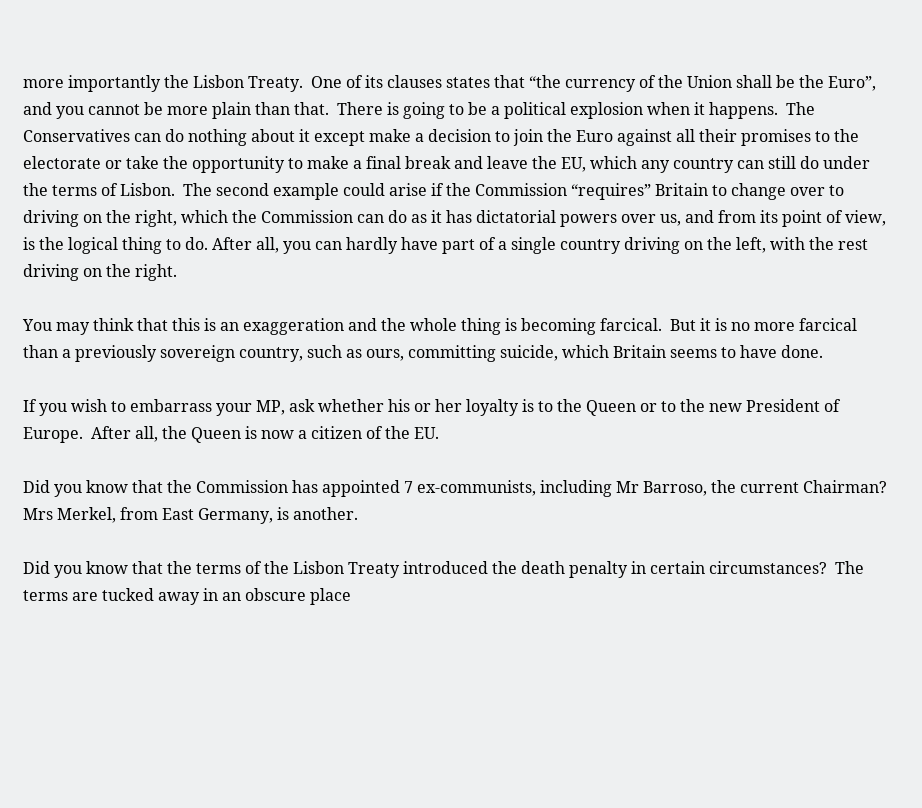more importantly the Lisbon Treaty.  One of its clauses states that “the currency of the Union shall be the Euro”, and you cannot be more plain than that.  There is going to be a political explosion when it happens.  The Conservatives can do nothing about it except make a decision to join the Euro against all their promises to the electorate or take the opportunity to make a final break and leave the EU, which any country can still do under the terms of Lisbon.  The second example could arise if the Commission “requires” Britain to change over to driving on the right, which the Commission can do as it has dictatorial powers over us, and from its point of view, is the logical thing to do. After all, you can hardly have part of a single country driving on the left, with the rest driving on the right.

You may think that this is an exaggeration and the whole thing is becoming farcical.  But it is no more farcical than a previously sovereign country, such as ours, committing suicide, which Britain seems to have done.

If you wish to embarrass your MP, ask whether his or her loyalty is to the Queen or to the new President of Europe.  After all, the Queen is now a citizen of the EU.

Did you know that the Commission has appointed 7 ex-communists, including Mr Barroso, the current Chairman?  Mrs Merkel, from East Germany, is another.

Did you know that the terms of the Lisbon Treaty introduced the death penalty in certain circumstances?  The terms are tucked away in an obscure place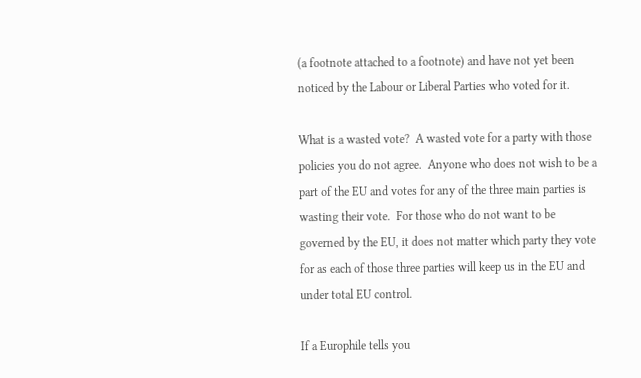(a footnote attached to a footnote) and have not yet been noticed by the Labour or Liberal Parties who voted for it.

What is a wasted vote?  A wasted vote for a party with those policies you do not agree.  Anyone who does not wish to be a part of the EU and votes for any of the three main parties is wasting their vote.  For those who do not want to be governed by the EU, it does not matter which party they vote for as each of those three parties will keep us in the EU and under total EU control.

If a Europhile tells you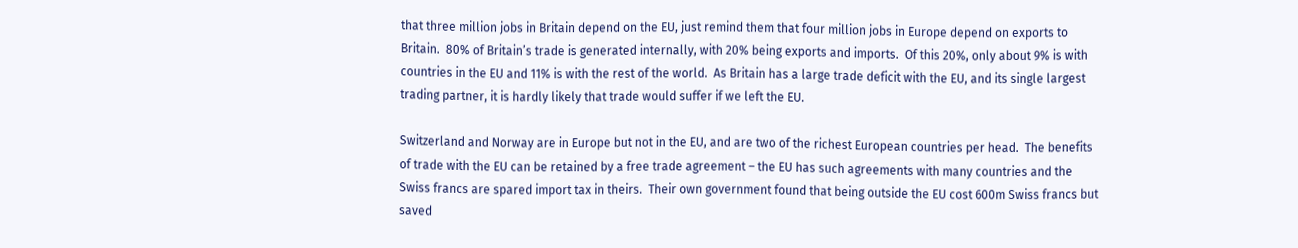that three million jobs in Britain depend on the EU, just remind them that four million jobs in Europe depend on exports to Britain.  80% of Britain’s trade is generated internally, with 20% being exports and imports.  Of this 20%, only about 9% is with countries in the EU and 11% is with the rest of the world.  As Britain has a large trade deficit with the EU, and its single largest trading partner, it is hardly likely that trade would suffer if we left the EU.

Switzerland and Norway are in Europe but not in the EU, and are two of the richest European countries per head.  The benefits of trade with the EU can be retained by a free trade agreement – the EU has such agreements with many countries and the Swiss francs are spared import tax in theirs.  Their own government found that being outside the EU cost 600m Swiss francs but saved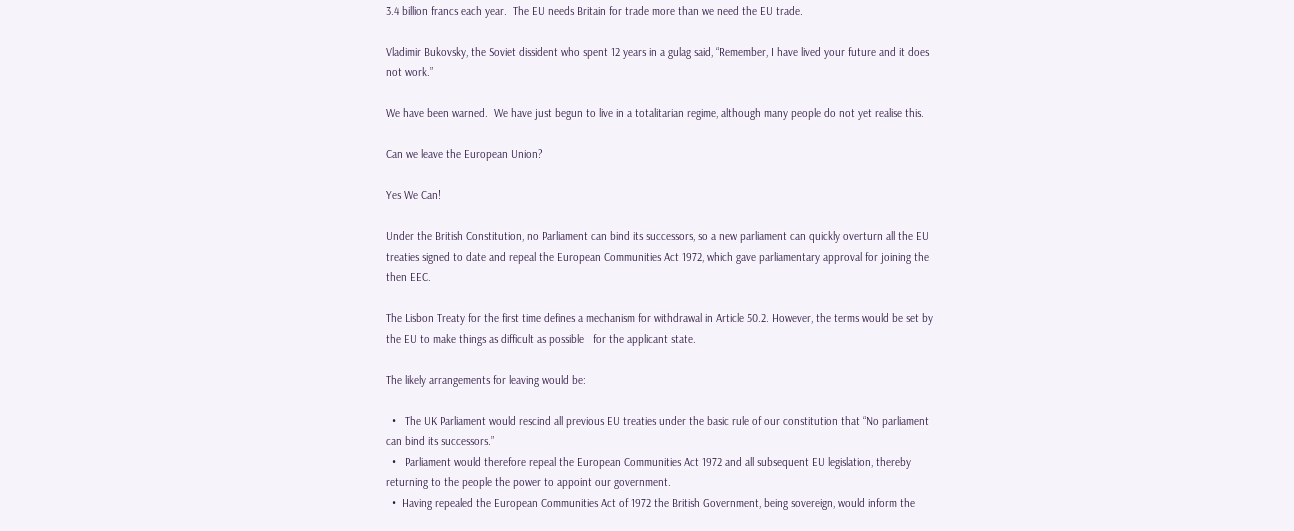3.4 billion francs each year.  The EU needs Britain for trade more than we need the EU trade.

Vladimir Bukovsky, the Soviet dissident who spent 12 years in a gulag said, “Remember, I have lived your future and it does not work.”

We have been warned.  We have just begun to live in a totalitarian regime, although many people do not yet realise this.

Can we leave the European Union?

Yes We Can!

Under the British Constitution, no Parliament can bind its successors, so a new parliament can quickly overturn all the EU treaties signed to date and repeal the European Communities Act 1972, which gave parliamentary approval for joining the then EEC.

The Lisbon Treaty for the first time defines a mechanism for withdrawal in Article 50.2. However, the terms would be set by the EU to make things as difficult as possible   for the applicant state.

The likely arrangements for leaving would be:

  •   The UK Parliament would rescind all previous EU treaties under the basic rule of our constitution that “No parliament can bind its successors.”
  •   Parliament would therefore repeal the European Communities Act 1972 and all subsequent EU legislation, thereby returning to the people the power to appoint our government.
  •  Having repealed the European Communities Act of 1972 the British Government, being sovereign, would inform the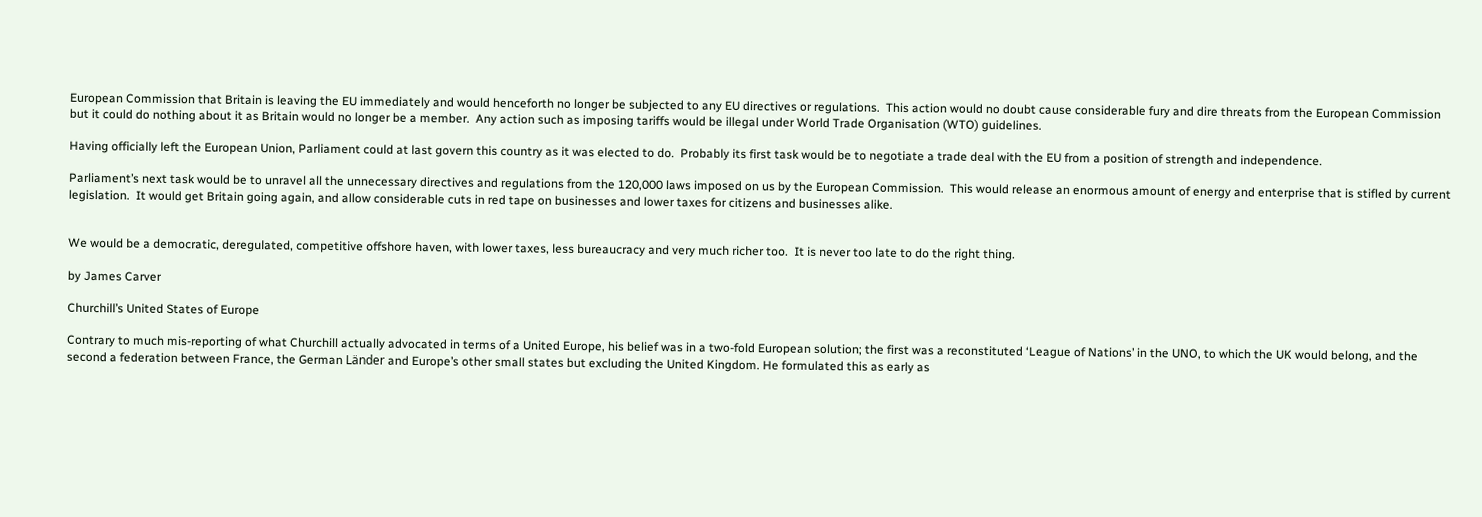European Commission that Britain is leaving the EU immediately and would henceforth no longer be subjected to any EU directives or regulations.  This action would no doubt cause considerable fury and dire threats from the European Commission but it could do nothing about it as Britain would no longer be a member.  Any action such as imposing tariffs would be illegal under World Trade Organisation (WTO) guidelines.

Having officially left the European Union, Parliament could at last govern this country as it was elected to do.  Probably its first task would be to negotiate a trade deal with the EU from a position of strength and independence.

Parliament’s next task would be to unravel all the unnecessary directives and regulations from the 120,000 laws imposed on us by the European Commission.  This would release an enormous amount of energy and enterprise that is stifled by current legislation.  It would get Britain going again, and allow considerable cuts in red tape on businesses and lower taxes for citizens and businesses alike.


We would be a democratic, deregulated, competitive offshore haven, with lower taxes, less bureaucracy and very much richer too.  It is never too late to do the right thing.

by James Carver

Churchill’s United States of Europe

Contrary to much mis-reporting of what Churchill actually advocated in terms of a United Europe, his belief was in a two-fold European solution; the first was a reconstituted ‘League of Nations’ in the UNO, to which the UK would belong, and the second a federation between France, the German Länder and Europe’s other small states but excluding the United Kingdom. He formulated this as early as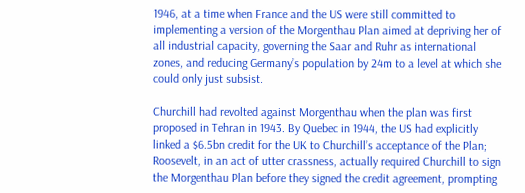1946, at a time when France and the US were still committed to implementing a version of the Morgenthau Plan aimed at depriving her of all industrial capacity, governing the Saar and Ruhr as international zones, and reducing Germany’s population by 24m to a level at which she could only just subsist.

Churchill had revolted against Morgenthau when the plan was first proposed in Tehran in 1943. By Quebec in 1944, the US had explicitly linked a $6.5bn credit for the UK to Churchill’s acceptance of the Plan; Roosevelt, in an act of utter crassness, actually required Churchill to sign the Morgenthau Plan before they signed the credit agreement, prompting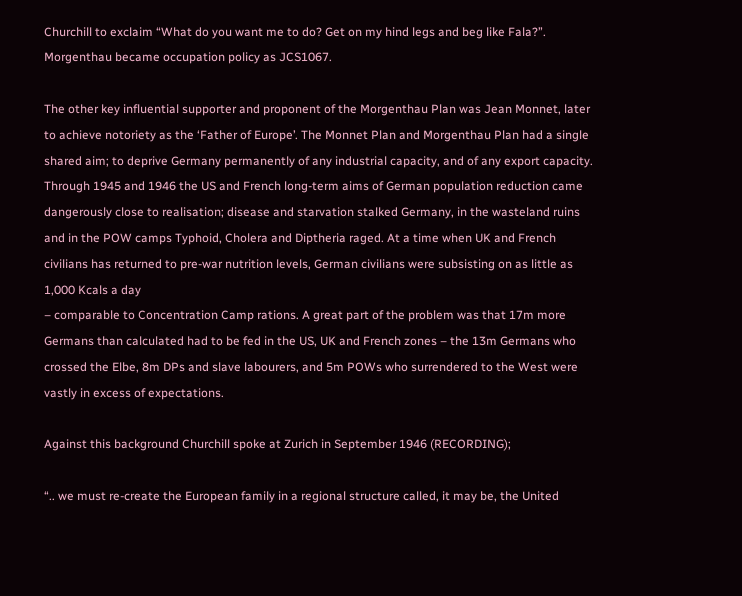Churchill to exclaim “What do you want me to do? Get on my hind legs and beg like Fala?”. Morgenthau became occupation policy as JCS1067.

The other key influential supporter and proponent of the Morgenthau Plan was Jean Monnet, later to achieve notoriety as the ‘Father of Europe’. The Monnet Plan and Morgenthau Plan had a single shared aim; to deprive Germany permanently of any industrial capacity, and of any export capacity. Through 1945 and 1946 the US and French long-term aims of German population reduction came dangerously close to realisation; disease and starvation stalked Germany, in the wasteland ruins and in the POW camps Typhoid, Cholera and Diptheria raged. At a time when UK and French civilians has returned to pre-war nutrition levels, German civilians were subsisting on as little as 1,000 Kcals a day
– comparable to Concentration Camp rations. A great part of the problem was that 17m more Germans than calculated had to be fed in the US, UK and French zones – the 13m Germans who crossed the Elbe, 8m DPs and slave labourers, and 5m POWs who surrendered to the West were vastly in excess of expectations.

Against this background Churchill spoke at Zurich in September 1946 (RECORDING);

“.. we must re-create the European family in a regional structure called, it may be, the United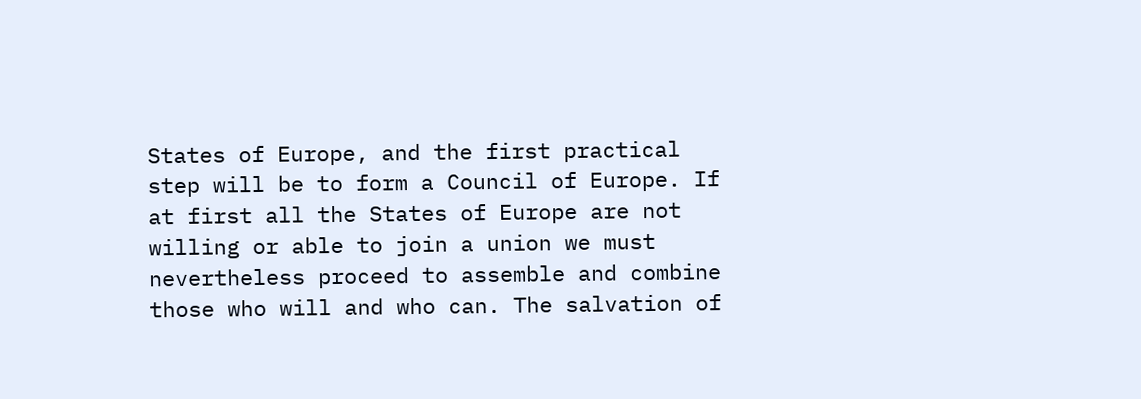States of Europe, and the first practical step will be to form a Council of Europe. If at first all the States of Europe are not willing or able to join a union we must nevertheless proceed to assemble and combine those who will and who can. The salvation of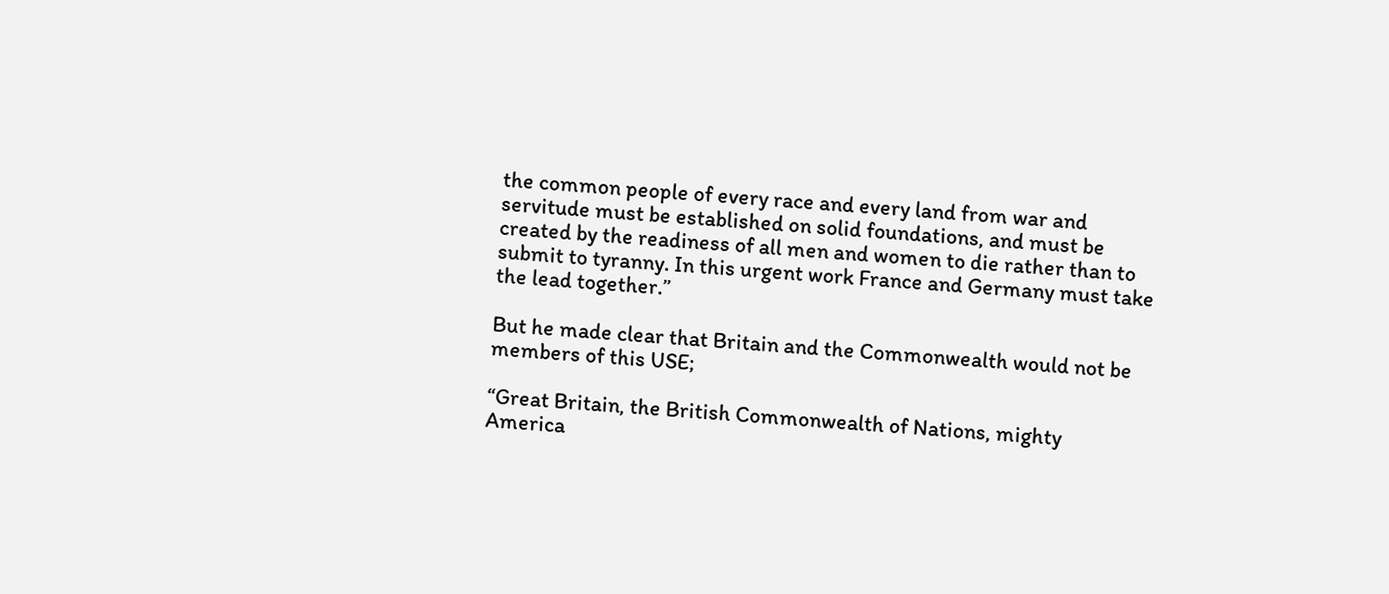the common people of every race and every land from war and servitude must be established on solid foundations, and must be created by the readiness of all men and women to die rather than to submit to tyranny. In this urgent work France and Germany must take the lead together.”

But he made clear that Britain and the Commonwealth would not be members of this USE;

“Great Britain, the British Commonwealth of Nations, mighty America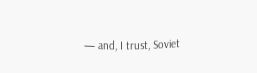— and, I trust, Soviet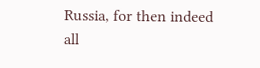Russia, for then indeed all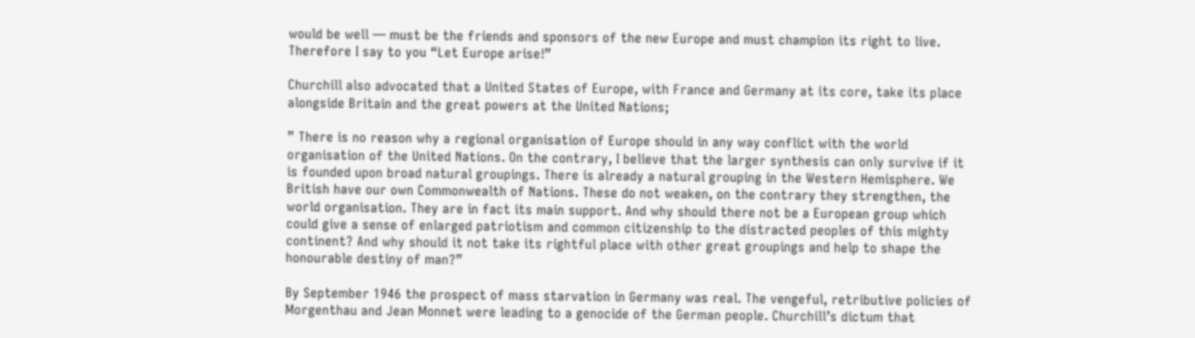would be well — must be the friends and sponsors of the new Europe and must champion its right to live. Therefore I say to you “Let Europe arise!”

Churchill also advocated that a United States of Europe, with France and Germany at its core, take its place alongside Britain and the great powers at the United Nations;

” There is no reason why a regional organisation of Europe should in any way conflict with the world organisation of the United Nations. On the contrary, I believe that the larger synthesis can only survive if it is founded upon broad natural groupings. There is already a natural grouping in the Western Hemisphere. We British have our own Commonwealth of Nations. These do not weaken, on the contrary they strengthen, the world organisation. They are in fact its main support. And why should there not be a European group which could give a sense of enlarged patriotism and common citizenship to the distracted peoples of this mighty continent? And why should it not take its rightful place with other great groupings and help to shape the honourable destiny of man?”

By September 1946 the prospect of mass starvation in Germany was real. The vengeful, retributive policies of Morgenthau and Jean Monnet were leading to a genocide of the German people. Churchill’s dictum that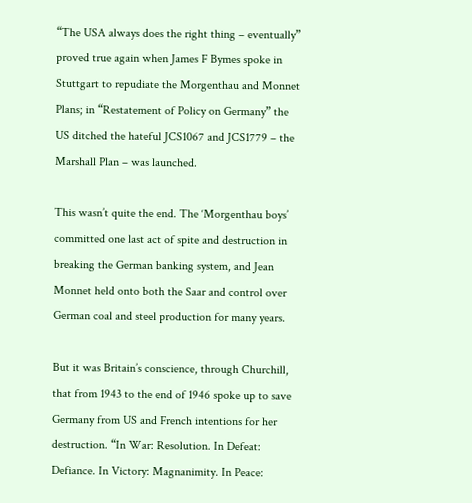“The USA always does the right thing – eventually” proved true again when James F Bymes spoke in Stuttgart to repudiate the Morgenthau and Monnet Plans; in “Restatement of Policy on Germany” the US ditched the hateful JCS1067 and JCS1779 – the Marshall Plan – was launched.

This wasn’t quite the end. The ‘Morgenthau boys’ committed one last act of spite and destruction in breaking the German banking system, and Jean Monnet held onto both the Saar and control over German coal and steel production for many years.

But it was Britain’s conscience, through Churchill, that from 1943 to the end of 1946 spoke up to save Germany from US and French intentions for her destruction. “In War: Resolution. In Defeat: Defiance. In Victory: Magnanimity. In Peace: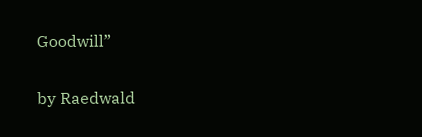Goodwill”


by Raedwald